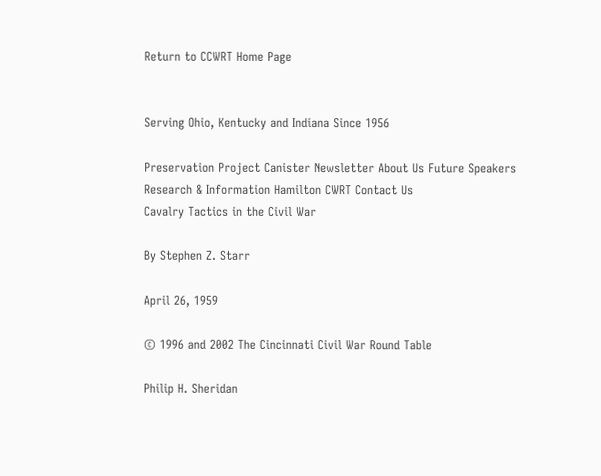Return to CCWRT Home Page


Serving Ohio, Kentucky and Indiana Since 1956

Preservation Project Canister Newsletter About Us Future Speakers Research & Information Hamilton CWRT Contact Us
Cavalry Tactics in the Civil War

By Stephen Z. Starr

April 26, 1959

© 1996 and 2002 The Cincinnati Civil War Round Table

Philip H. Sheridan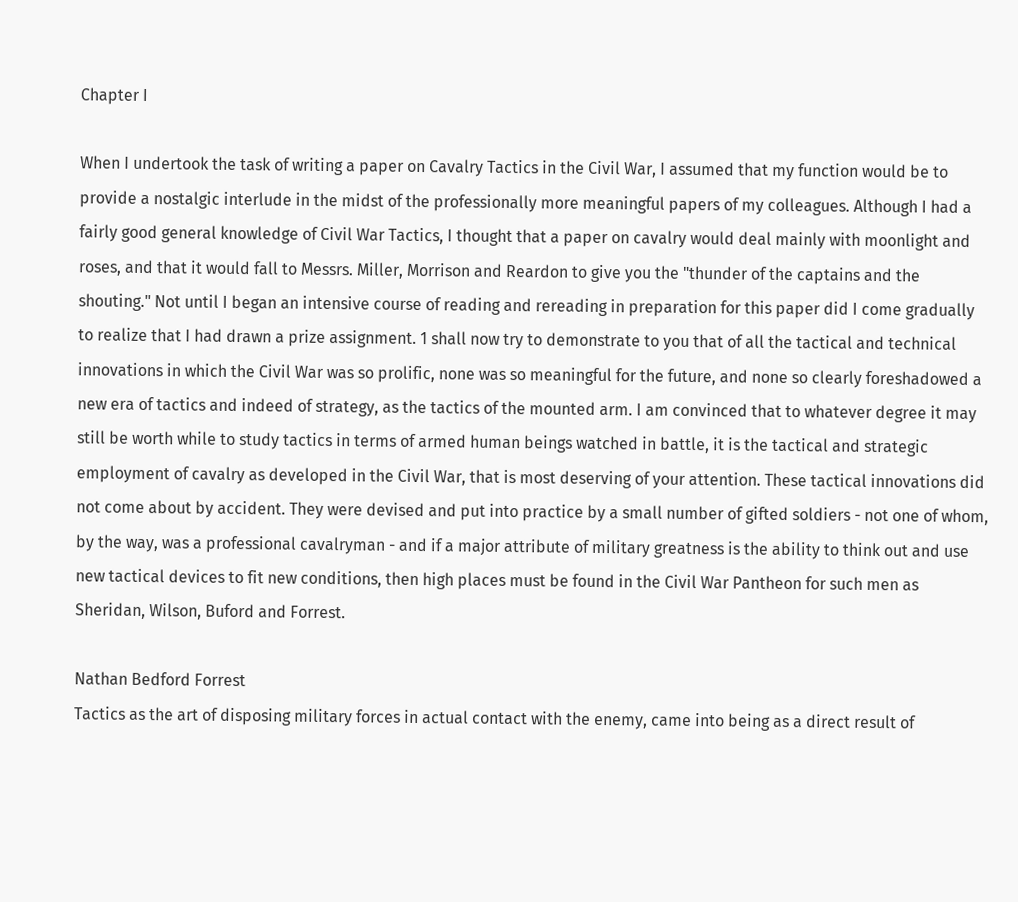Chapter I

When I undertook the task of writing a paper on Cavalry Tactics in the Civil War, I assumed that my function would be to provide a nostalgic interlude in the midst of the professionally more meaningful papers of my colleagues. Although I had a fairly good general knowledge of Civil War Tactics, I thought that a paper on cavalry would deal mainly with moonlight and roses, and that it would fall to Messrs. Miller, Morrison and Reardon to give you the "thunder of the captains and the shouting." Not until I began an intensive course of reading and rereading in preparation for this paper did I come gradually to realize that I had drawn a prize assignment. 1 shall now try to demonstrate to you that of all the tactical and technical innovations in which the Civil War was so prolific, none was so meaningful for the future, and none so clearly foreshadowed a new era of tactics and indeed of strategy, as the tactics of the mounted arm. I am convinced that to whatever degree it may still be worth while to study tactics in terms of armed human beings watched in battle, it is the tactical and strategic employment of cavalry as developed in the Civil War, that is most deserving of your attention. These tactical innovations did not come about by accident. They were devised and put into practice by a small number of gifted soldiers - not one of whom, by the way, was a professional cavalryman - and if a major attribute of military greatness is the ability to think out and use new tactical devices to fit new conditions, then high places must be found in the Civil War Pantheon for such men as Sheridan, Wilson, Buford and Forrest.

Nathan Bedford Forrest
Tactics as the art of disposing military forces in actual contact with the enemy, came into being as a direct result of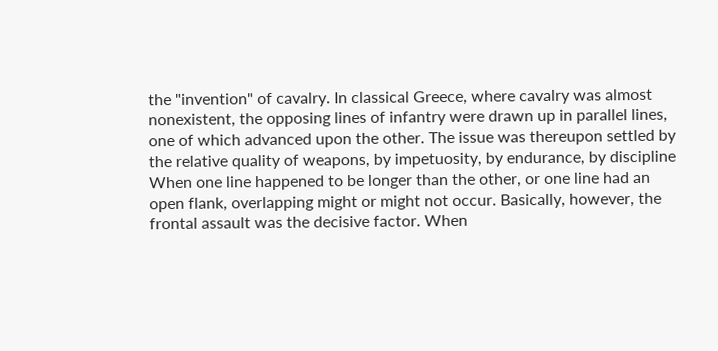the "invention" of cavalry. In classical Greece, where cavalry was almost nonexistent, the opposing lines of infantry were drawn up in parallel lines, one of which advanced upon the other. The issue was thereupon settled by the relative quality of weapons, by impetuosity, by endurance, by discipline When one line happened to be longer than the other, or one line had an open flank, overlapping might or might not occur. Basically, however, the frontal assault was the decisive factor. When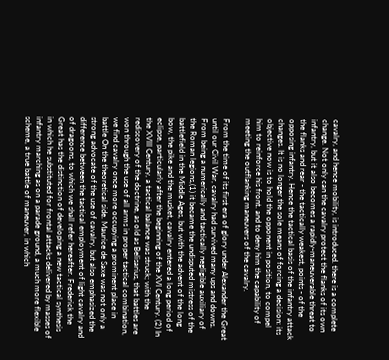cavalry, and hence mobility, is introduced. there is a complete change. Not only can the cavalry protect the flanks of its own infantry, but it also becomes a rapidly-maneuverable threat to the flanks and rear - the tactically weakest, points - of the opposing infantry. Hence the tactical basis of the infantry attack changes. It is no longer the sole means of forcing a decision: its objective now is to hold the opponent in position, to compel him to reinforce his front. and to deny him the capability of meeting the outflanking maneuvers of the cavalry.

From the time of its first era of glory under Alexander the Great until our Civil War, cavalry had survived many ups and downs. From being a numerically and tactically negligible auxiliary of the Roman legions,(1) it became the undisputed mistress of the battlefield in the Middle Ages, but with the advent of the long bow, the pike and the musket, cavalry entered a long period of eclipse, particularly after the beginning of the XVI Century. (2) In the XVIII Century, a tactical balance was struck; with the rediscovery of the doctrine, as old as Belisarius, that battles are won through the use of all arms in proper tactical combination, we find cavalry once more occupying a prominent place in battle On the theoretical side. Maurice de Saxe was not only a strong advocate of the use of cavalry, but also emphasized the difference between the tactical employment of light cavalry and of dragoons, to which we shall refer hereafter. Frederick the Great has the distinction of developing a new tactical synthesis in which he substituted for frontal attacks delivered by masses of infantry marching as on a parade ground, a much more flexible scheme, a true battle of maneuver, in which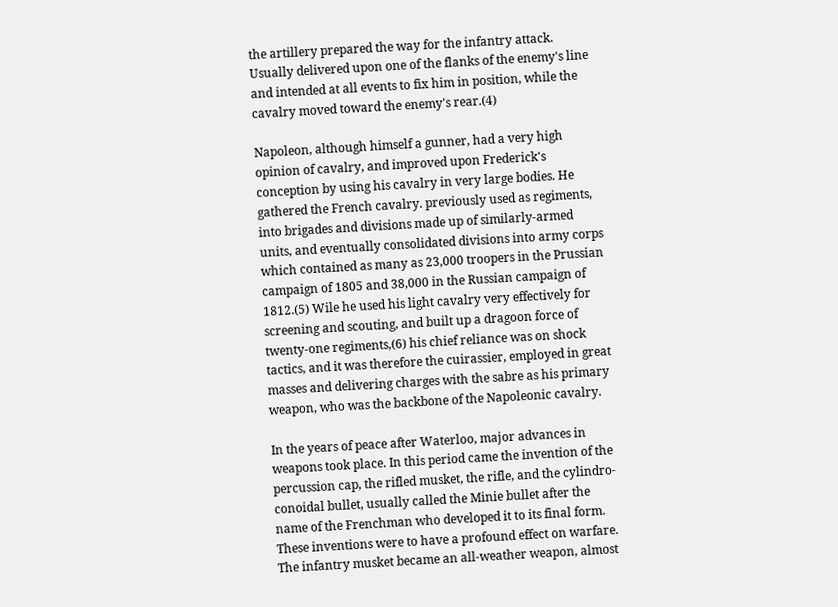the artillery prepared the way for the infantry attack. Usually delivered upon one of the flanks of the enemy's line and intended at all events to fix him in position, while the cavalry moved toward the enemy's rear.(4)

Napoleon, although himself a gunner, had a very high opinion of cavalry, and improved upon Frederick's conception by using his cavalry in very large bodies. He gathered the French cavalry. previously used as regiments, into brigades and divisions made up of similarly-armed units, and eventually consolidated divisions into army corps which contained as many as 23,000 troopers in the Prussian campaign of 1805 and 38,000 in the Russian campaign of 1812.(5) Wile he used his light cavalry very effectively for screening and scouting, and built up a dragoon force of twenty-one regiments,(6) his chief reliance was on shock tactics, and it was therefore the cuirassier, employed in great masses and delivering charges with the sabre as his primary weapon, who was the backbone of the Napoleonic cavalry.

In the years of peace after Waterloo, major advances in weapons took place. In this period came the invention of the percussion cap, the rifled musket, the rifle, and the cylindro-conoidal bullet, usually called the Minie bullet after the name of the Frenchman who developed it to its final form. These inventions were to have a profound effect on warfare. The infantry musket became an all-weather weapon, almost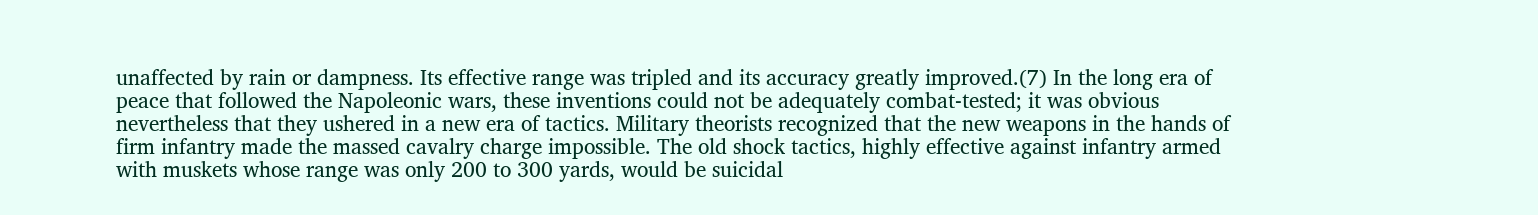unaffected by rain or dampness. Its effective range was tripled and its accuracy greatly improved.(7) In the long era of peace that followed the Napoleonic wars, these inventions could not be adequately combat-tested; it was obvious nevertheless that they ushered in a new era of tactics. Military theorists recognized that the new weapons in the hands of firm infantry made the massed cavalry charge impossible. The old shock tactics, highly effective against infantry armed with muskets whose range was only 200 to 300 yards, would be suicidal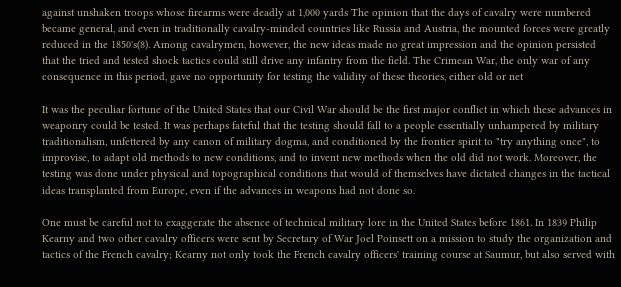against unshaken troops whose firearms were deadly at 1,000 yards The opinion that the days of cavalry were numbered became general, and even in traditionally cavalry-minded countries like Russia and Austria, the mounted forces were greatly reduced in the 1850's(8). Among cavalrymen, however, the new ideas made no great impression and the opinion persisted that the tried and tested shock tactics could still drive any infantry from the field. The Crimean War, the only war of any consequence in this period, gave no opportunity for testing the validity of these theories, either old or net

It was the peculiar fortune of the United States that our Civil War should be the first major conflict in which these advances in weaponry could be tested. It was perhaps fateful that the testing should fall to a people essentially unhampered by military traditionalism, unfettered by any canon of military dogma, and conditioned by the frontier spirit to "try anything once", to improvise, to adapt old methods to new conditions, and to invent new methods when the old did not work. Moreover, the testing was done under physical and topographical conditions that would of themselves have dictated changes in the tactical ideas transplanted from Europe, even if the advances in weapons had not done so.

One must be careful not to exaggerate the absence of technical military lore in the United States before 1861. In 1839 Philip Kearny and two other cavalry officers were sent by Secretary of War Joel Poinsett on a mission to study the organization and tactics of the French cavalry; Kearny not only took the French cavalry officers' training course at Saumur, but also served with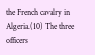the French cavalry in Algeria.(10) The three officers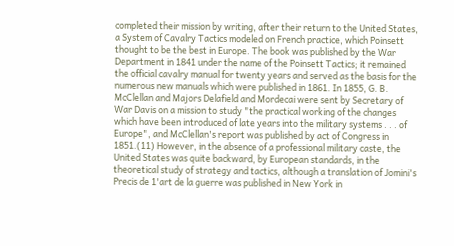completed their mission by writing, after their return to the United States, a System of Cavalry Tactics modeled on French practice, which Poinsett thought to be the best in Europe. The book was published by the War Department in 1841 under the name of the Poinsett Tactics; it remained the official cavalry manual for twenty years and served as the basis for the numerous new manuals which were published in 1861. In 1855, G. B. McClellan and Majors Delafield and Mordecai were sent by Secretary of War Davis on a mission to study "the practical working of the changes which have been introduced of late years into the military systems . . . of Europe", and McClellan's report was published by act of Congress in 1851.(11) However, in the absence of a professional military caste, the United States was quite backward, by European standards, in the theoretical study of strategy and tactics, although a translation of Jomini's Precis de 1'art de la guerre was published in New York in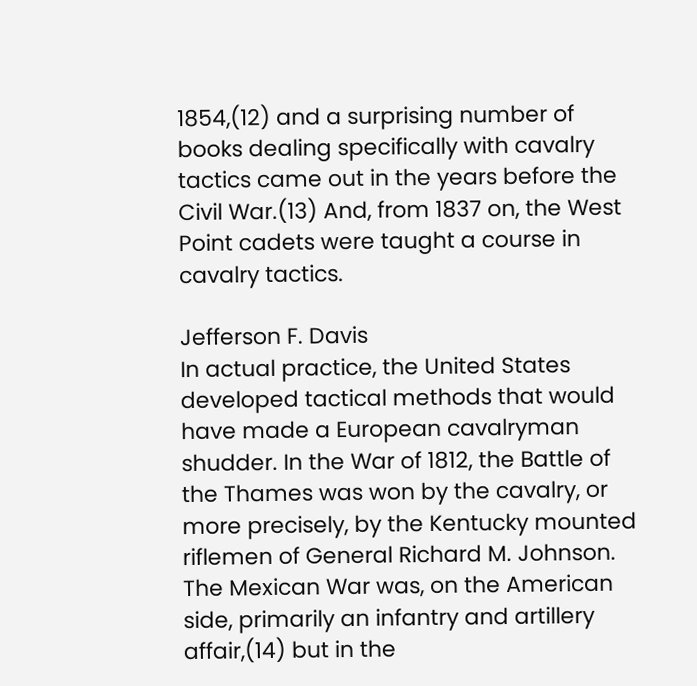1854,(12) and a surprising number of books dealing specifically with cavalry tactics came out in the years before the Civil War.(13) And, from 1837 on, the West Point cadets were taught a course in cavalry tactics.

Jefferson F. Davis
In actual practice, the United States developed tactical methods that would have made a European cavalryman shudder. In the War of 1812, the Battle of the Thames was won by the cavalry, or more precisely, by the Kentucky mounted riflemen of General Richard M. Johnson. The Mexican War was, on the American side, primarily an infantry and artillery affair,(14) but in the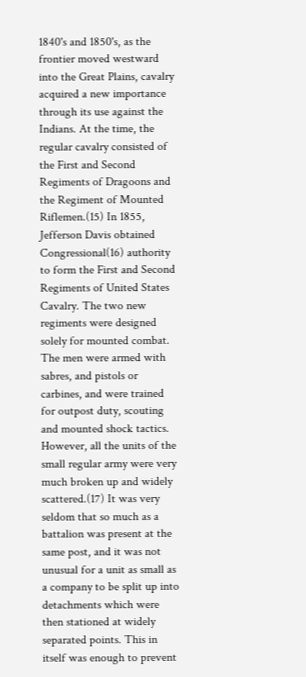1840's and 1850's, as the frontier moved westward into the Great Plains, cavalry acquired a new importance through its use against the Indians. At the time, the regular cavalry consisted of the First and Second Regiments of Dragoons and the Regiment of Mounted Riflemen.(15) In 1855, Jefferson Davis obtained Congressional(16) authority to form the First and Second Regiments of United States Cavalry. The two new regiments were designed solely for mounted combat. The men were armed with sabres, and pistols or carbines, and were trained for outpost duty, scouting and mounted shock tactics. However, all the units of the small regular army were very much broken up and widely scattered.(17) It was very seldom that so much as a battalion was present at the same post, and it was not unusual for a unit as small as a company to be split up into detachments which were then stationed at widely separated points. This in itself was enough to prevent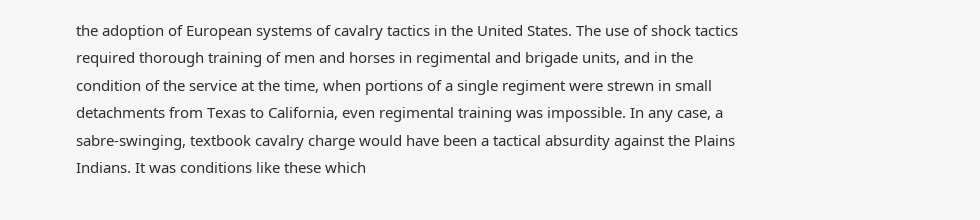the adoption of European systems of cavalry tactics in the United States. The use of shock tactics required thorough training of men and horses in regimental and brigade units, and in the condition of the service at the time, when portions of a single regiment were strewn in small detachments from Texas to California, even regimental training was impossible. In any case, a sabre-swinging, textbook cavalry charge would have been a tactical absurdity against the Plains Indians. It was conditions like these which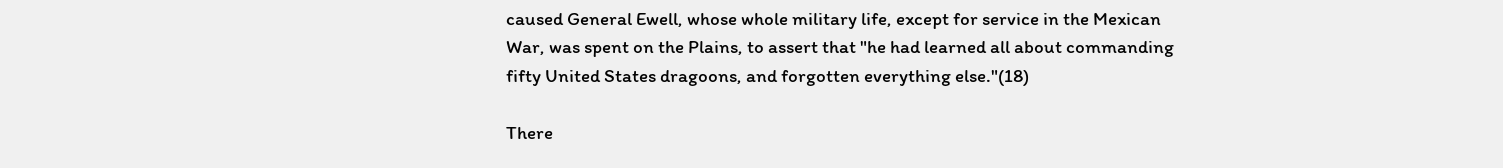caused General Ewell, whose whole military life, except for service in the Mexican War, was spent on the Plains, to assert that "he had learned all about commanding fifty United States dragoons, and forgotten everything else."(18)

There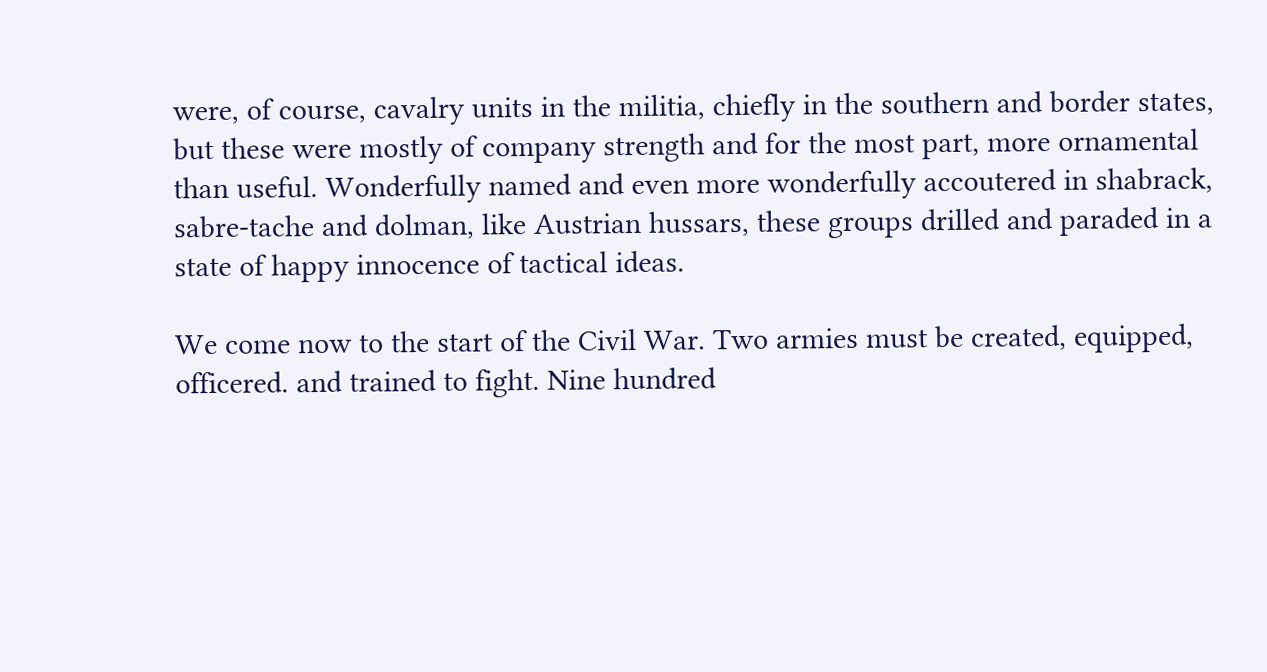were, of course, cavalry units in the militia, chiefly in the southern and border states, but these were mostly of company strength and for the most part, more ornamental than useful. Wonderfully named and even more wonderfully accoutered in shabrack, sabre-tache and dolman, like Austrian hussars, these groups drilled and paraded in a state of happy innocence of tactical ideas.

We come now to the start of the Civil War. Two armies must be created, equipped, officered. and trained to fight. Nine hundred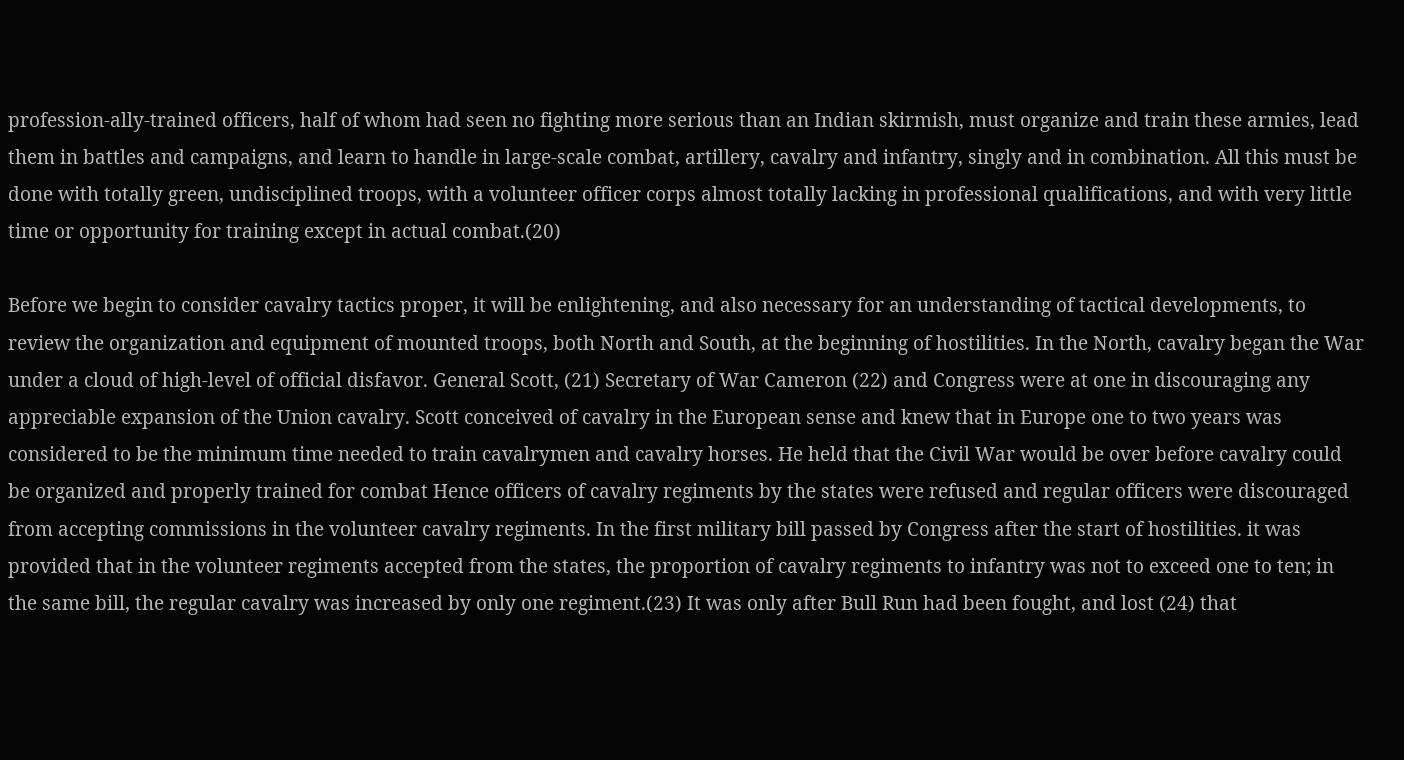profession-ally-trained officers, half of whom had seen no fighting more serious than an Indian skirmish, must organize and train these armies, lead them in battles and campaigns, and learn to handle in large-scale combat, artillery, cavalry and infantry, singly and in combination. All this must be done with totally green, undisciplined troops, with a volunteer officer corps almost totally lacking in professional qualifications, and with very little time or opportunity for training except in actual combat.(20)

Before we begin to consider cavalry tactics proper, it will be enlightening, and also necessary for an understanding of tactical developments, to review the organization and equipment of mounted troops, both North and South, at the beginning of hostilities. In the North, cavalry began the War under a cloud of high-level of official disfavor. General Scott, (21) Secretary of War Cameron (22) and Congress were at one in discouraging any appreciable expansion of the Union cavalry. Scott conceived of cavalry in the European sense and knew that in Europe one to two years was considered to be the minimum time needed to train cavalrymen and cavalry horses. He held that the Civil War would be over before cavalry could be organized and properly trained for combat Hence officers of cavalry regiments by the states were refused and regular officers were discouraged from accepting commissions in the volunteer cavalry regiments. In the first military bill passed by Congress after the start of hostilities. it was provided that in the volunteer regiments accepted from the states, the proportion of cavalry regiments to infantry was not to exceed one to ten; in the same bill, the regular cavalry was increased by only one regiment.(23) It was only after Bull Run had been fought, and lost (24) that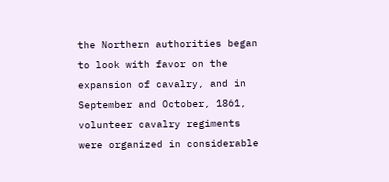the Northern authorities began to look with favor on the expansion of cavalry, and in September and October, 1861, volunteer cavalry regiments were organized in considerable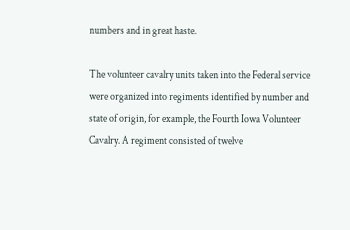numbers and in great haste.

The volunteer cavalry units taken into the Federal service were organized into regiments identified by number and state of origin, for example, the Fourth Iowa Volunteer Cavalry. A regiment consisted of twelve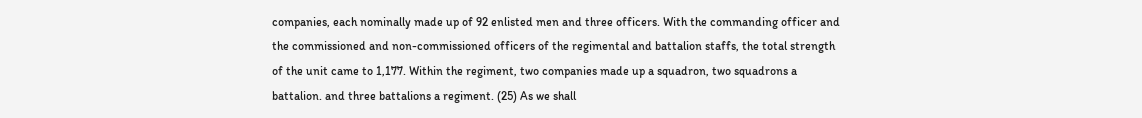companies, each nominally made up of 92 enlisted men and three officers. With the commanding officer and the commissioned and non-commissioned officers of the regimental and battalion staffs, the total strength of the unit came to 1,177. Within the regiment, two companies made up a squadron, two squadrons a battalion. and three battalions a regiment. (25) As we shall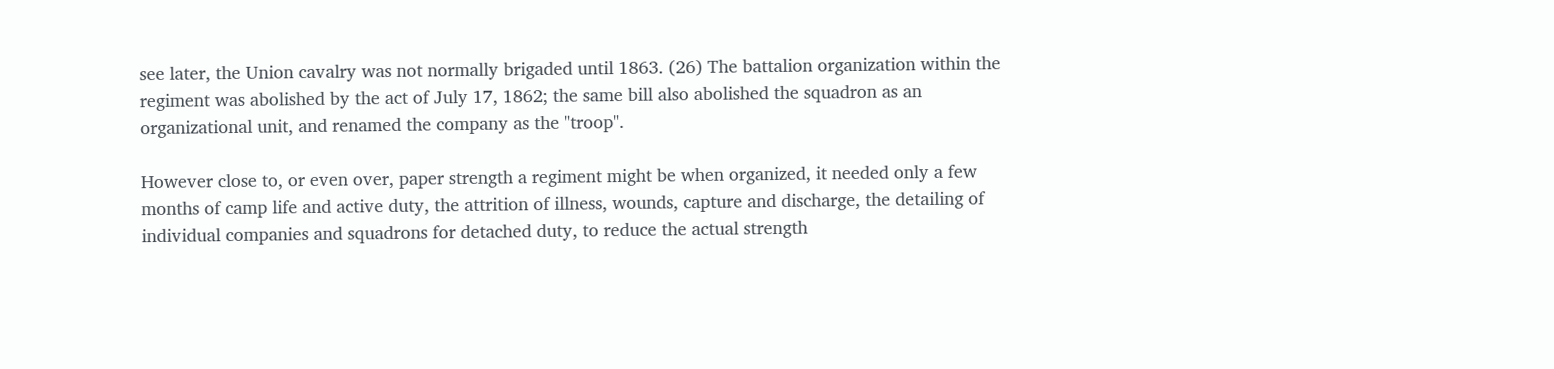see later, the Union cavalry was not normally brigaded until 1863. (26) The battalion organization within the regiment was abolished by the act of July 17, 1862; the same bill also abolished the squadron as an organizational unit, and renamed the company as the "troop".

However close to, or even over, paper strength a regiment might be when organized, it needed only a few months of camp life and active duty, the attrition of illness, wounds, capture and discharge, the detailing of individual companies and squadrons for detached duty, to reduce the actual strength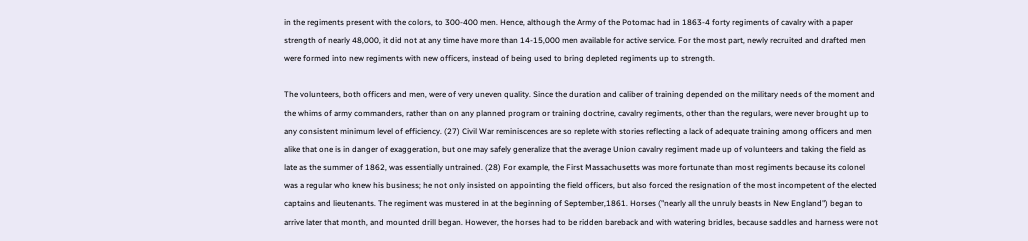in the regiments present with the colors, to 300-400 men. Hence, although the Army of the Potomac had in 1863-4 forty regiments of cavalry with a paper strength of nearly 48,000, it did not at any time have more than 14-15,000 men available for active service. For the most part, newly recruited and drafted men were formed into new regiments with new officers, instead of being used to bring depleted regiments up to strength.

The volunteers, both officers and men, were of very uneven quality. Since the duration and caliber of training depended on the military needs of the moment and the whims of army commanders, rather than on any planned program or training doctrine, cavalry regiments, other than the regulars, were never brought up to any consistent minimum level of efficiency. (27) Civil War reminiscences are so replete with stories reflecting a lack of adequate training among officers and men alike that one is in danger of exaggeration, but one may safely generalize that the average Union cavalry regiment made up of volunteers and taking the field as late as the summer of 1862, was essentially untrained. (28) For example, the First Massachusetts was more fortunate than most regiments because its colonel was a regular who knew his business; he not only insisted on appointing the field officers, but also forced the resignation of the most incompetent of the elected captains and lieutenants. The regiment was mustered in at the beginning of September,1861. Horses ("nearly all the unruly beasts in New England") began to arrive later that month, and mounted drill began. However, the horses had to be ridden bareback and with watering bridles, because saddles and harness were not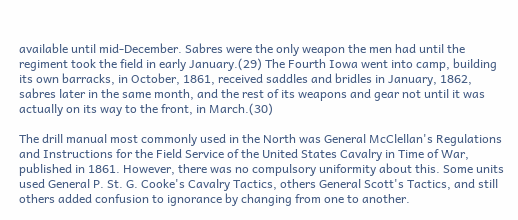available until mid-December. Sabres were the only weapon the men had until the regiment took the field in early January.(29) The Fourth Iowa went into camp, building its own barracks, in October, 1861, received saddles and bridles in January, 1862, sabres later in the same month, and the rest of its weapons and gear not until it was actually on its way to the front, in March.(30)

The drill manual most commonly used in the North was General McClellan's Regulations and Instructions for the Field Service of the United States Cavalry in Time of War, published in 1861. However, there was no compulsory uniformity about this. Some units used General P. St. G. Cooke's Cavalry Tactics, others General Scott's Tactics, and still others added confusion to ignorance by changing from one to another.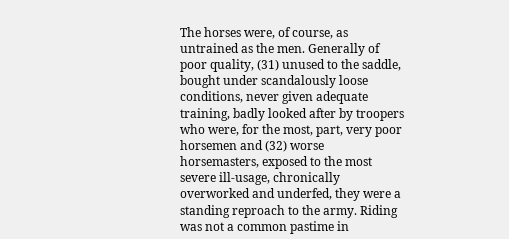The horses were, of course, as untrained as the men. Generally of poor quality, (31) unused to the saddle, bought under scandalously loose conditions, never given adequate training, badly looked after by troopers who were, for the most, part, very poor horsemen and (32) worse horsemasters, exposed to the most severe ill-usage, chronically overworked and underfed, they were a standing reproach to the army. Riding was not a common pastime in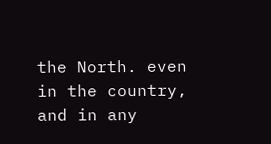the North. even in the country, and in any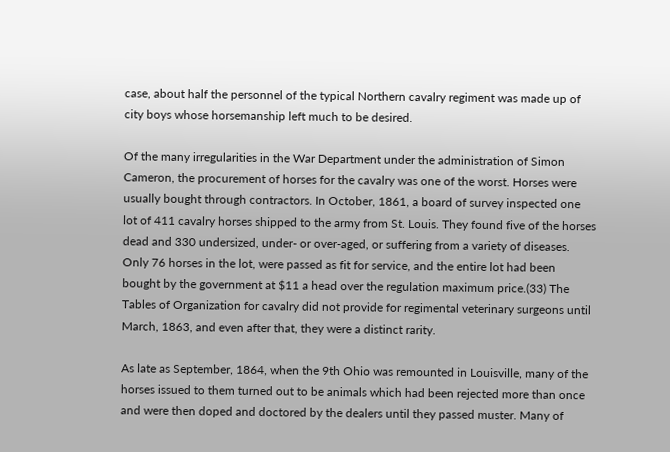case, about half the personnel of the typical Northern cavalry regiment was made up of city boys whose horsemanship left much to be desired.

Of the many irregularities in the War Department under the administration of Simon Cameron, the procurement of horses for the cavalry was one of the worst. Horses were usually bought through contractors. In October, 1861, a board of survey inspected one lot of 411 cavalry horses shipped to the army from St. Louis. They found five of the horses dead and 330 undersized, under- or over-aged, or suffering from a variety of diseases. Only 76 horses in the lot, were passed as fit for service, and the entire lot had been bought by the government at $11 a head over the regulation maximum price.(33) The Tables of Organization for cavalry did not provide for regimental veterinary surgeons until March, 1863, and even after that, they were a distinct rarity.

As late as September, 1864, when the 9th Ohio was remounted in Louisville, many of the horses issued to them turned out to be animals which had been rejected more than once and were then doped and doctored by the dealers until they passed muster. Many of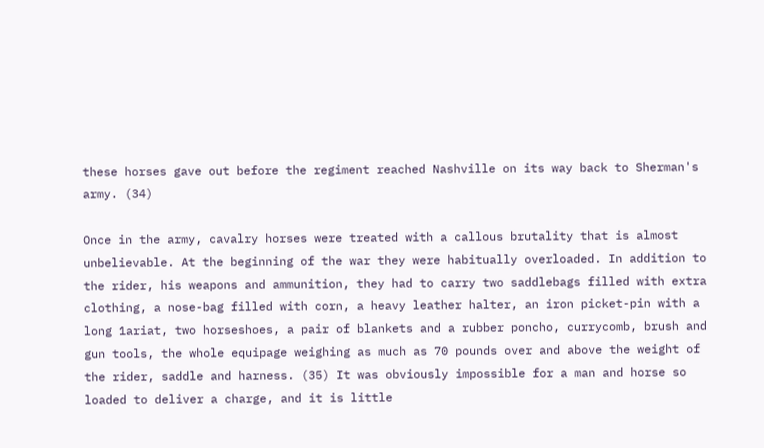these horses gave out before the regiment reached Nashville on its way back to Sherman's army. (34)

Once in the army, cavalry horses were treated with a callous brutality that is almost unbelievable. At the beginning of the war they were habitually overloaded. In addition to the rider, his weapons and ammunition, they had to carry two saddlebags filled with extra clothing, a nose-bag filled with corn, a heavy leather halter, an iron picket-pin with a long 1ariat, two horseshoes, a pair of blankets and a rubber poncho, currycomb, brush and gun tools, the whole equipage weighing as much as 70 pounds over and above the weight of the rider, saddle and harness. (35) It was obviously impossible for a man and horse so loaded to deliver a charge, and it is little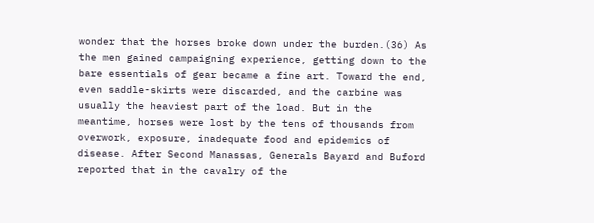wonder that the horses broke down under the burden.(36) As the men gained campaigning experience, getting down to the bare essentials of gear became a fine art. Toward the end, even saddle-skirts were discarded, and the carbine was usually the heaviest part of the load. But in the meantime, horses were lost by the tens of thousands from overwork, exposure, inadequate food and epidemics of disease. After Second Manassas, Generals Bayard and Buford reported that in the cavalry of the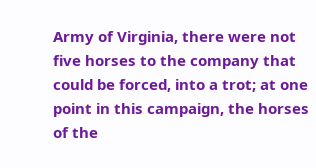Army of Virginia, there were not five horses to the company that could be forced, into a trot; at one point in this campaign, the horses of the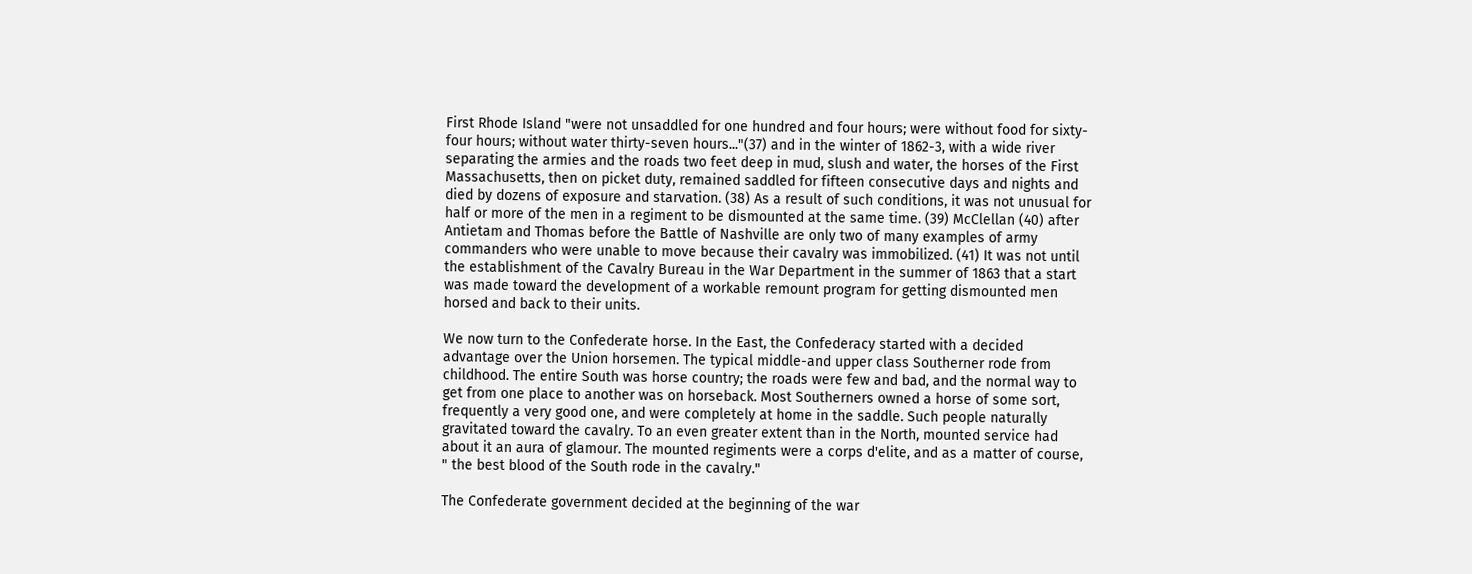First Rhode Island "were not unsaddled for one hundred and four hours; were without food for sixty-four hours; without water thirty-seven hours..."(37) and in the winter of 1862-3, with a wide river separating the armies and the roads two feet deep in mud, slush and water, the horses of the First Massachusetts, then on picket duty, remained saddled for fifteen consecutive days and nights and died by dozens of exposure and starvation. (38) As a result of such conditions, it was not unusual for half or more of the men in a regiment to be dismounted at the same time. (39) McClellan (40) after Antietam and Thomas before the Battle of Nashville are only two of many examples of army commanders who were unable to move because their cavalry was immobilized. (41) It was not until the establishment of the Cavalry Bureau in the War Department in the summer of 1863 that a start was made toward the development of a workable remount program for getting dismounted men horsed and back to their units.

We now turn to the Confederate horse. In the East, the Confederacy started with a decided advantage over the Union horsemen. The typical middle-and upper class Southerner rode from childhood. The entire South was horse country; the roads were few and bad, and the normal way to get from one place to another was on horseback. Most Southerners owned a horse of some sort, frequently a very good one, and were completely at home in the saddle. Such people naturally gravitated toward the cavalry. To an even greater extent than in the North, mounted service had about it an aura of glamour. The mounted regiments were a corps d'elite, and as a matter of course, " the best blood of the South rode in the cavalry."

The Confederate government decided at the beginning of the war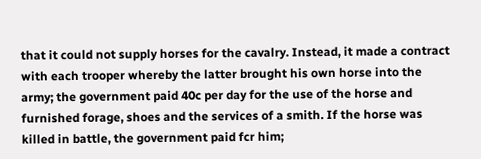that it could not supply horses for the cavalry. Instead, it made a contract with each trooper whereby the latter brought his own horse into the army; the government paid 40c per day for the use of the horse and furnished forage, shoes and the services of a smith. If the horse was killed in battle, the government paid fcr him;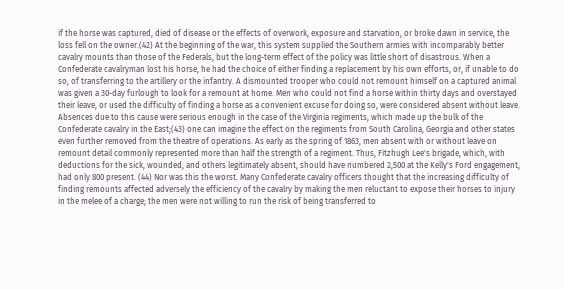if the horse was captured, died of disease or the effects of overwork, exposure and starvation, or broke dawn in service, the loss fell on the owner.(42) At the beginning of the war, this system supplied the Southern armies with incomparably better cavalry mounts than those of the Federals, but the long-term effect of the policy was little short of disastrous. When a Confederate cavalryman lost his horse, he had the choice of either finding a replacement by his own efforts, or, if unable to do so, of transferring to the artillery or the infantry. A dismounted trooper who could not remount himself on a captured animal was given a 30-day furlough to look for a remount at home. Men who could not find a horse within thirty days and overstayed their leave, or used the difficulty of finding a horse as a convenient excuse for doing so, were considered absent without leave. Absences due to this cause were serious enough in the case of the Virginia regiments, which made up the bulk of the Confederate cavalry in the East;(43) one can imagine the effect on the regiments from South Carolina, Georgia and other states even further removed from the theatre of operations. As early as the spring of 1863, men absent with or without leave on remount detail commonly represented more than half the strength of a regiment. Thus, Fitzhugh Lee's brigade, which, with deductions for the sick, wounded, and others legitimately absent, should have numbered 2,500 at the Kelly's Ford engagement, had only 800 present. (44) Nor was this the worst. Many Confederate cavalry officers thought that the increasing difficulty of finding remounts affected adversely the efficiency of the cavalry by making the men reluctant to expose their horses to injury in the melee of a charge; the men were not willing to run the risk of being transferred to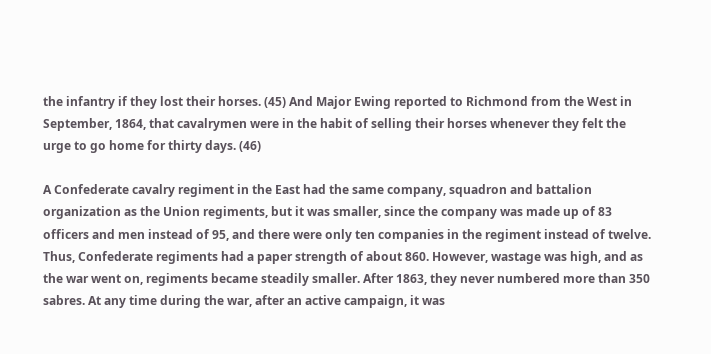the infantry if they lost their horses. (45) And Major Ewing reported to Richmond from the West in September, 1864, that cavalrymen were in the habit of selling their horses whenever they felt the urge to go home for thirty days. (46)

A Confederate cavalry regiment in the East had the same company, squadron and battalion organization as the Union regiments, but it was smaller, since the company was made up of 83 officers and men instead of 95, and there were only ten companies in the regiment instead of twelve. Thus, Confederate regiments had a paper strength of about 860. However, wastage was high, and as the war went on, regiments became steadily smaller. After 1863, they never numbered more than 350 sabres. At any time during the war, after an active campaign, it was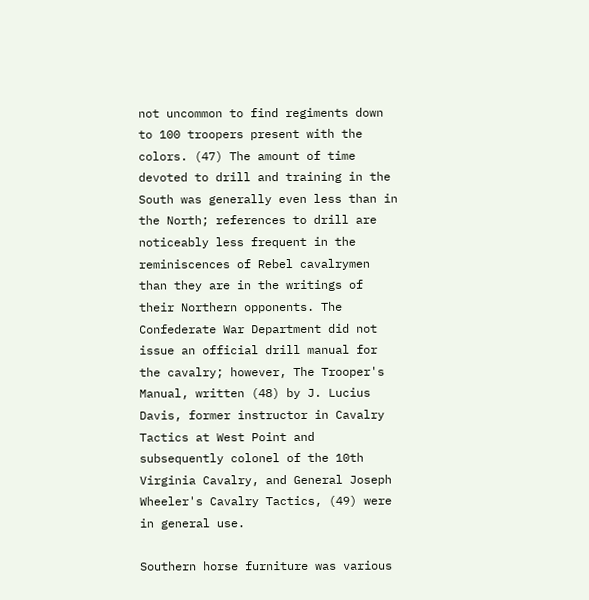not uncommon to find regiments down to 100 troopers present with the colors. (47) The amount of time devoted to drill and training in the South was generally even less than in the North; references to drill are noticeably less frequent in the reminiscences of Rebel cavalrymen than they are in the writings of their Northern opponents. The Confederate War Department did not issue an official drill manual for the cavalry; however, The Trooper's Manual, written (48) by J. Lucius Davis, former instructor in Cavalry Tactics at West Point and subsequently colonel of the 10th Virginia Cavalry, and General Joseph Wheeler's Cavalry Tactics, (49) were in general use.

Southern horse furniture was various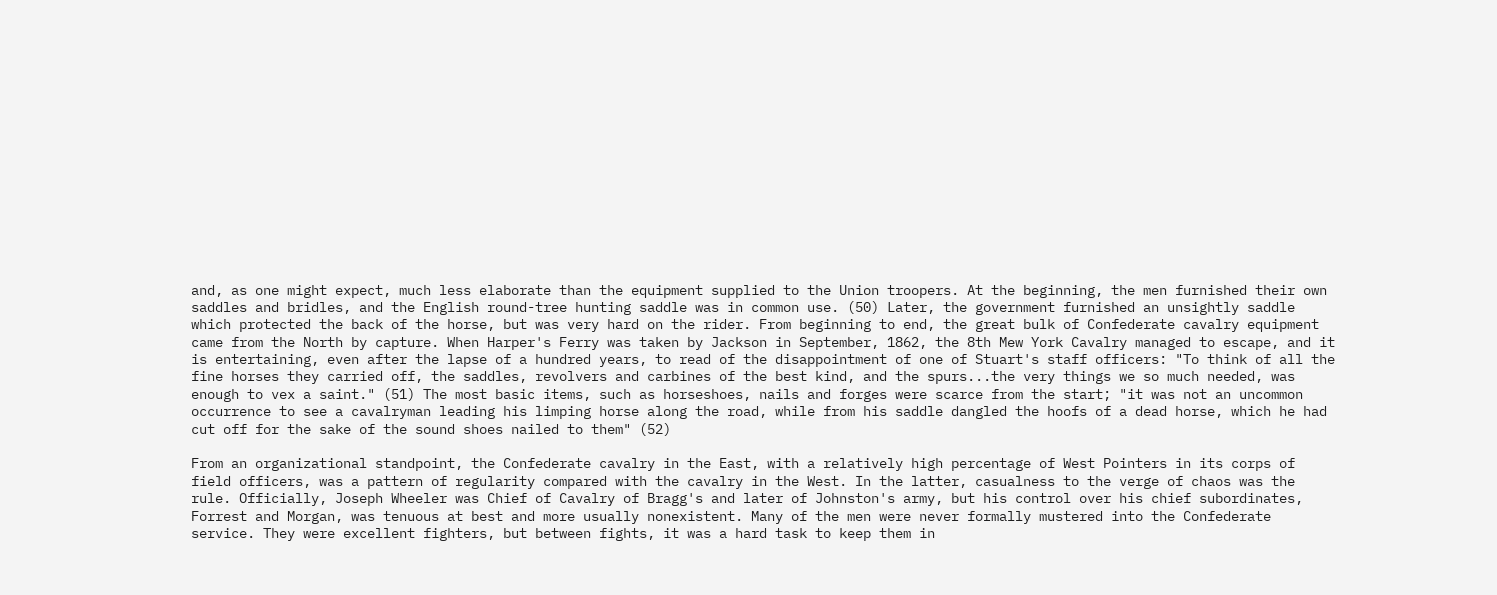and, as one might expect, much less elaborate than the equipment supplied to the Union troopers. At the beginning, the men furnished their own saddles and bridles, and the English round-tree hunting saddle was in common use. (50) Later, the government furnished an unsightly saddle which protected the back of the horse, but was very hard on the rider. From beginning to end, the great bulk of Confederate cavalry equipment came from the North by capture. When Harper's Ferry was taken by Jackson in September, 1862, the 8th Mew York Cavalry managed to escape, and it is entertaining, even after the lapse of a hundred years, to read of the disappointment of one of Stuart's staff officers: "To think of all the fine horses they carried off, the saddles, revolvers and carbines of the best kind, and the spurs...the very things we so much needed, was enough to vex a saint." (51) The most basic items, such as horseshoes, nails and forges were scarce from the start; "it was not an uncommon occurrence to see a cavalryman leading his limping horse along the road, while from his saddle dangled the hoofs of a dead horse, which he had cut off for the sake of the sound shoes nailed to them" (52)

From an organizational standpoint, the Confederate cavalry in the East, with a relatively high percentage of West Pointers in its corps of field officers, was a pattern of regularity compared with the cavalry in the West. In the latter, casualness to the verge of chaos was the rule. Officially, Joseph Wheeler was Chief of Cavalry of Bragg's and later of Johnston's army, but his control over his chief subordinates, Forrest and Morgan, was tenuous at best and more usually nonexistent. Many of the men were never formally mustered into the Confederate service. They were excellent fighters, but between fights, it was a hard task to keep them in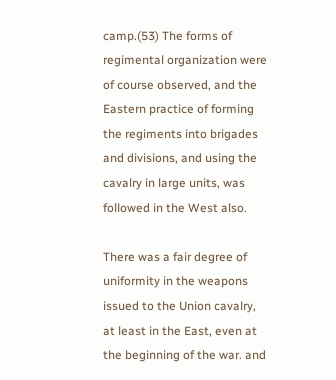camp.(53) The forms of regimental organization were of course observed, and the Eastern practice of forming the regiments into brigades and divisions, and using the cavalry in large units, was followed in the West also.

There was a fair degree of uniformity in the weapons issued to the Union cavalry, at least in the East, even at the beginning of the war. and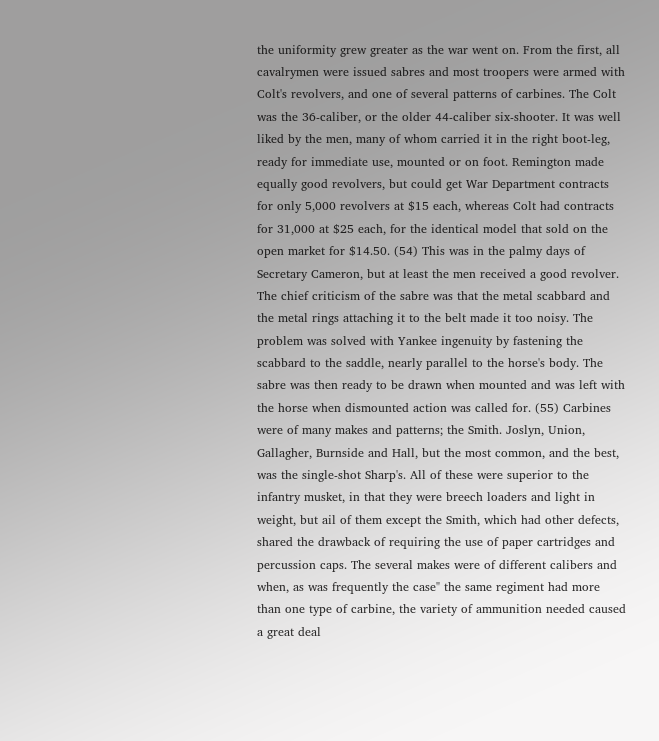the uniformity grew greater as the war went on. From the first, all cavalrymen were issued sabres and most troopers were armed with Colt's revolvers, and one of several patterns of carbines. The Colt was the 36-caliber, or the older 44-caliber six-shooter. It was well liked by the men, many of whom carried it in the right boot-leg, ready for immediate use, mounted or on foot. Remington made equally good revolvers, but could get War Department contracts for only 5,000 revolvers at $15 each, whereas Colt had contracts for 31,000 at $25 each, for the identical model that sold on the open market for $14.50. (54) This was in the palmy days of Secretary Cameron, but at least the men received a good revolver. The chief criticism of the sabre was that the metal scabbard and the metal rings attaching it to the belt made it too noisy. The problem was solved with Yankee ingenuity by fastening the scabbard to the saddle, nearly parallel to the horse's body. The sabre was then ready to be drawn when mounted and was left with the horse when dismounted action was called for. (55) Carbines were of many makes and patterns; the Smith. Joslyn, Union, Gallagher, Burnside and Hall, but the most common, and the best, was the single-shot Sharp's. All of these were superior to the infantry musket, in that they were breech loaders and light in weight, but ail of them except the Smith, which had other defects, shared the drawback of requiring the use of paper cartridges and percussion caps. The several makes were of different calibers and when, as was frequently the case" the same regiment had more than one type of carbine, the variety of ammunition needed caused a great deal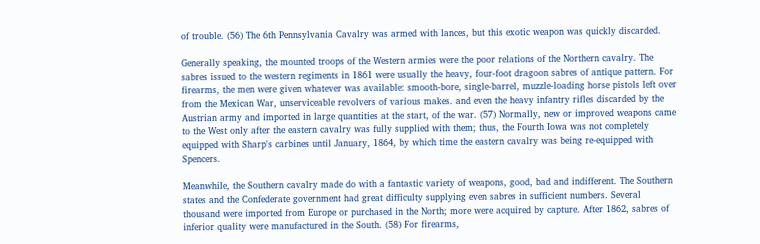of trouble. (56) The 6th Pennsylvania Cavalry was armed with lances, but this exotic weapon was quickly discarded.

Generally speaking, the mounted troops of the Western armies were the poor relations of the Northern cavalry. The sabres issued to the western regiments in 1861 were usually the heavy, four-foot dragoon sabres of antique pattern. For firearms, the men were given whatever was available: smooth-bore, single-barrel, muzzle-loading horse pistols left over from the Mexican War, unserviceable revolvers of various makes. and even the heavy infantry rifles discarded by the Austrian army and imported in large quantities at the start, of the war. (57) Normally, new or improved weapons came to the West only after the eastern cavalry was fully supplied with them; thus, the Fourth Iowa was not completely equipped with Sharp's carbines until January, 1864, by which time the eastern cavalry was being re-equipped with Spencers.

Meanwhile, the Southern cavalry made do with a fantastic variety of weapons, good, bad and indifferent. The Southern states and the Confederate government had great difficulty supplying even sabres in sufficient numbers. Several thousand were imported from Europe or purchased in the North; more were acquired by capture. After 1862, sabres of inferior quality were manufactured in the South. (58) For firearms,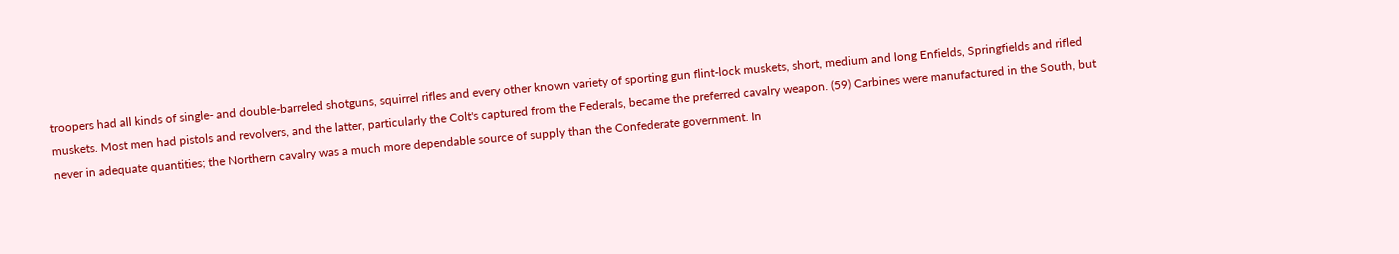troopers had all kinds of single- and double-barreled shotguns, squirrel rifles and every other known variety of sporting gun flint-lock muskets, short, medium and long Enfields, Springfields and rifled muskets. Most men had pistols and revolvers, and the latter, particularly the Colt's captured from the Federals, became the preferred cavalry weapon. (59) Carbines were manufactured in the South, but never in adequate quantities; the Northern cavalry was a much more dependable source of supply than the Confederate government. In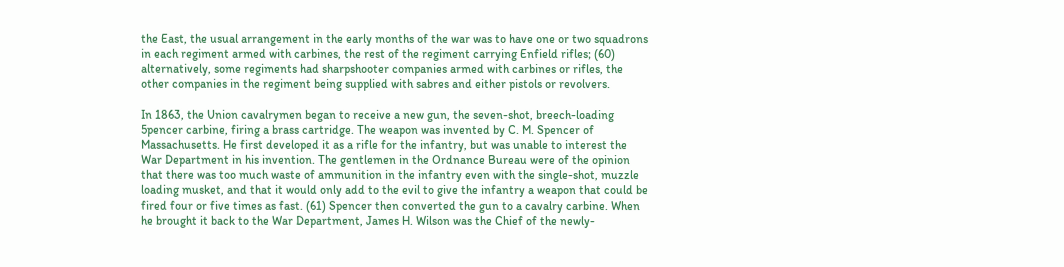the East, the usual arrangement in the early months of the war was to have one or two squadrons in each regiment armed with carbines, the rest of the regiment carrying Enfield rifles; (60) alternatively, some regiments had sharpshooter companies armed with carbines or rifles, the other companies in the regiment being supplied with sabres and either pistols or revolvers.

In 1863, the Union cavalrymen began to receive a new gun, the seven-shot, breech-loading 5pencer carbine, firing a brass cartridge. The weapon was invented by C. M. Spencer of Massachusetts. He first developed it as a rifle for the infantry, but was unable to interest the War Department in his invention. The gentlemen in the Ordnance Bureau were of the opinion that there was too much waste of ammunition in the infantry even with the single-shot, muzzle loading musket, and that it would only add to the evil to give the infantry a weapon that could be fired four or five times as fast. (61) Spencer then converted the gun to a cavalry carbine. When he brought it back to the War Department, James H. Wilson was the Chief of the newly-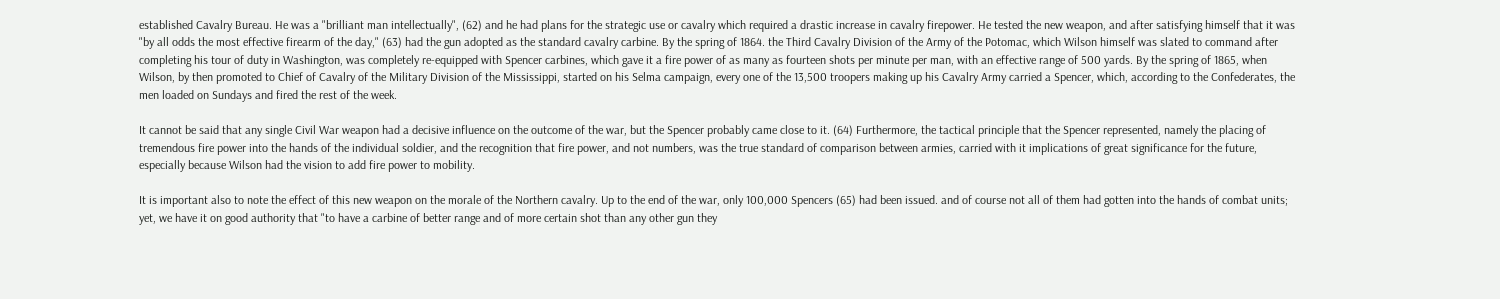established Cavalry Bureau. He was a "brilliant man intellectually", (62) and he had plans for the strategic use or cavalry which required a drastic increase in cavalry firepower. He tested the new weapon, and after satisfying himself that it was "by all odds the most effective firearm of the day," (63) had the gun adopted as the standard cavalry carbine. By the spring of 1864. the Third Cavalry Division of the Army of the Potomac, which Wilson himself was slated to command after completing his tour of duty in Washington, was completely re-equipped with Spencer carbines, which gave it a fire power of as many as fourteen shots per minute per man, with an effective range of 500 yards. By the spring of 1865, when Wilson, by then promoted to Chief of Cavalry of the Military Division of the Mississippi, started on his Selma campaign, every one of the 13,500 troopers making up his Cavalry Army carried a Spencer, which, according to the Confederates, the men loaded on Sundays and fired the rest of the week.

It cannot be said that any single Civil War weapon had a decisive influence on the outcome of the war, but the Spencer probably came close to it. (64) Furthermore, the tactical principle that the Spencer represented, namely the placing of tremendous fire power into the hands of the individual soldier, and the recognition that fire power, and not numbers, was the true standard of comparison between armies, carried with it implications of great significance for the future, especially because Wilson had the vision to add fire power to mobility.

It is important also to note the effect of this new weapon on the morale of the Northern cavalry. Up to the end of the war, only 100,000 Spencers (65) had been issued. and of course not all of them had gotten into the hands of combat units; yet, we have it on good authority that "to have a carbine of better range and of more certain shot than any other gun they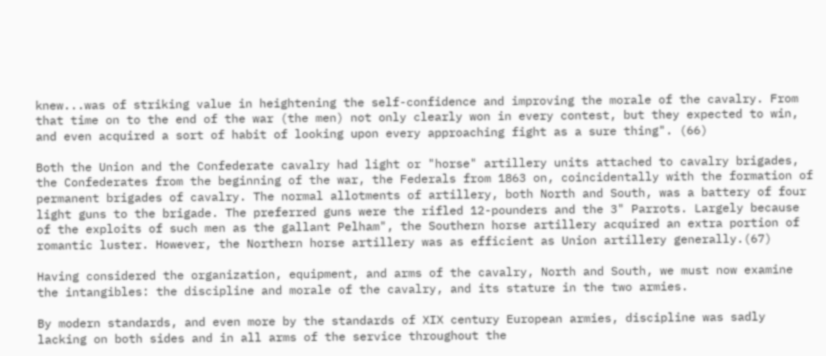knew...was of striking value in heightening the self-confidence and improving the morale of the cavalry. From that time on to the end of the war (the men) not only clearly won in every contest, but they expected to win, and even acquired a sort of habit of looking upon every approaching fight as a sure thing". (66)

Both the Union and the Confederate cavalry had light or "horse" artillery units attached to cavalry brigades, the Confederates from the beginning of the war, the Federals from 1863 on, coincidentally with the formation of permanent brigades of cavalry. The normal allotments of artillery, both North and South, was a battery of four light guns to the brigade. The preferred guns were the rifled 12-pounders and the 3" Parrots. Largely because of the exploits of such men as the gallant Pelham", the Southern horse artillery acquired an extra portion of romantic luster. However, the Northern horse artillery was as efficient as Union artillery generally.(67)

Having considered the organization, equipment, and arms of the cavalry, North and South, we must now examine the intangibles: the discipline and morale of the cavalry, and its stature in the two armies.

By modern standards, and even more by the standards of XIX century European armies, discipline was sadly lacking on both sides and in all arms of the service throughout the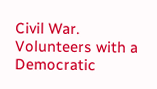Civil War. Volunteers with a Democratic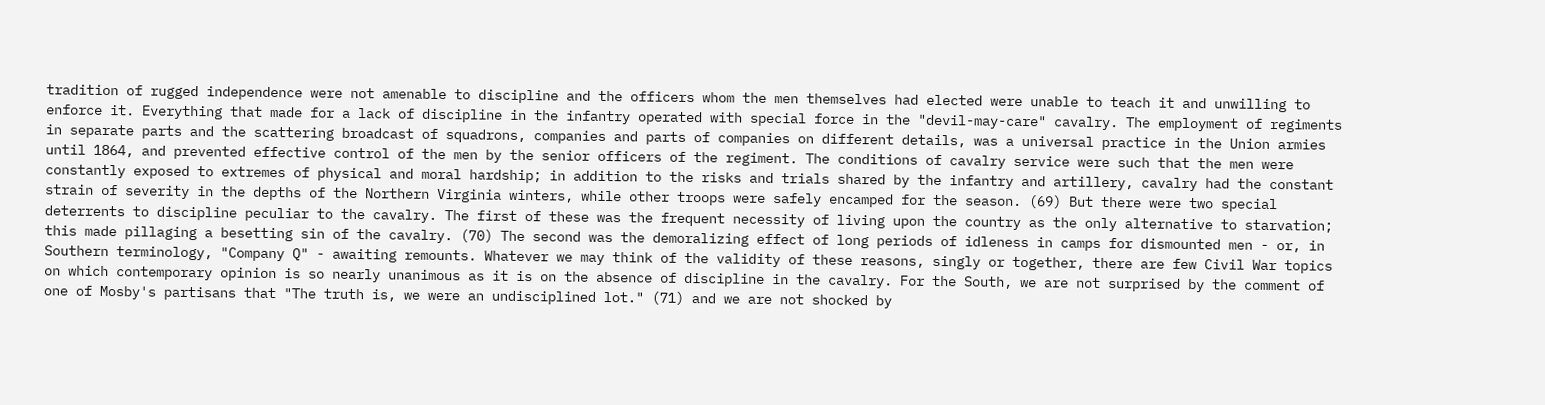tradition of rugged independence were not amenable to discipline and the officers whom the men themselves had elected were unable to teach it and unwilling to enforce it. Everything that made for a lack of discipline in the infantry operated with special force in the "devil-may-care" cavalry. The employment of regiments in separate parts and the scattering broadcast of squadrons, companies and parts of companies on different details, was a universal practice in the Union armies until 1864, and prevented effective control of the men by the senior officers of the regiment. The conditions of cavalry service were such that the men were constantly exposed to extremes of physical and moral hardship; in addition to the risks and trials shared by the infantry and artillery, cavalry had the constant strain of severity in the depths of the Northern Virginia winters, while other troops were safely encamped for the season. (69) But there were two special deterrents to discipline peculiar to the cavalry. The first of these was the frequent necessity of living upon the country as the only alternative to starvation; this made pillaging a besetting sin of the cavalry. (70) The second was the demoralizing effect of long periods of idleness in camps for dismounted men - or, in Southern terminology, "Company Q" - awaiting remounts. Whatever we may think of the validity of these reasons, singly or together, there are few Civil War topics on which contemporary opinion is so nearly unanimous as it is on the absence of discipline in the cavalry. For the South, we are not surprised by the comment of one of Mosby's partisans that "The truth is, we were an undisciplined lot." (71) and we are not shocked by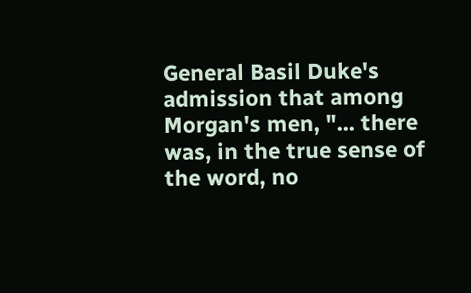General Basil Duke's admission that among Morgan's men, "... there was, in the true sense of the word, no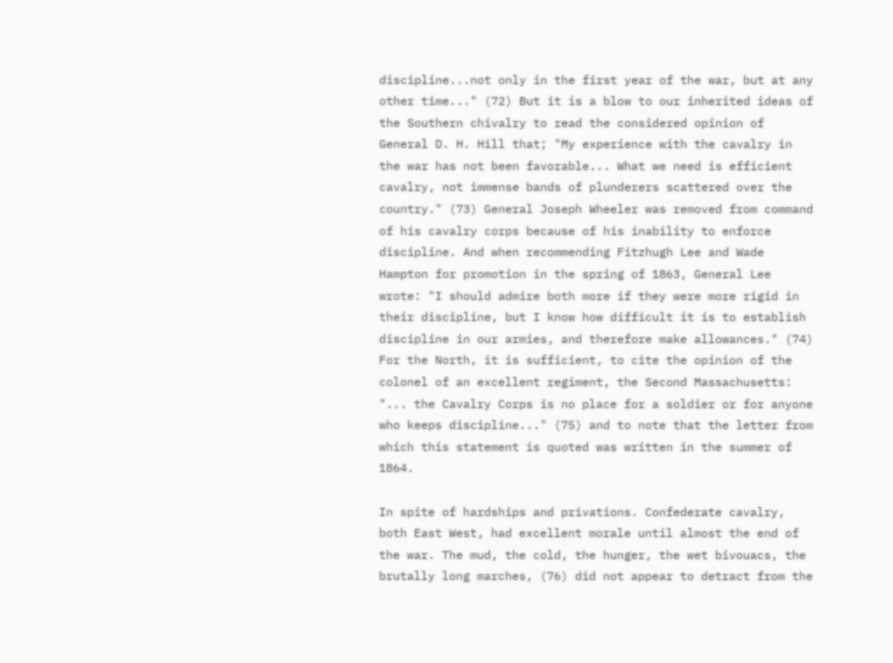discipline...not only in the first year of the war, but at any other time..." (72) But it is a blow to our inherited ideas of the Southern chivalry to read the considered opinion of General D. H. Hill that; "My experience with the cavalry in the war has not been favorable... What we need is efficient cavalry, not immense bands of plunderers scattered over the country." (73) General Joseph Wheeler was removed from command of his cavalry corps because of his inability to enforce discipline. And when recommending Fitzhugh Lee and Wade Hampton for promotion in the spring of 1863, General Lee wrote: "I should admire both more if they were more rigid in their discipline, but I know how difficult it is to establish discipline in our armies, and therefore make allowances." (74) For the North, it is sufficient, to cite the opinion of the colonel of an excellent regiment, the Second Massachusetts: "... the Cavalry Corps is no place for a soldier or for anyone who keeps discipline..." (75) and to note that the letter from which this statement is quoted was written in the summer of 1864.

In spite of hardships and privations. Confederate cavalry, both East West, had excellent morale until almost the end of the war. The mud, the cold, the hunger, the wet bivouacs, the brutally long marches, (76) did not appear to detract from the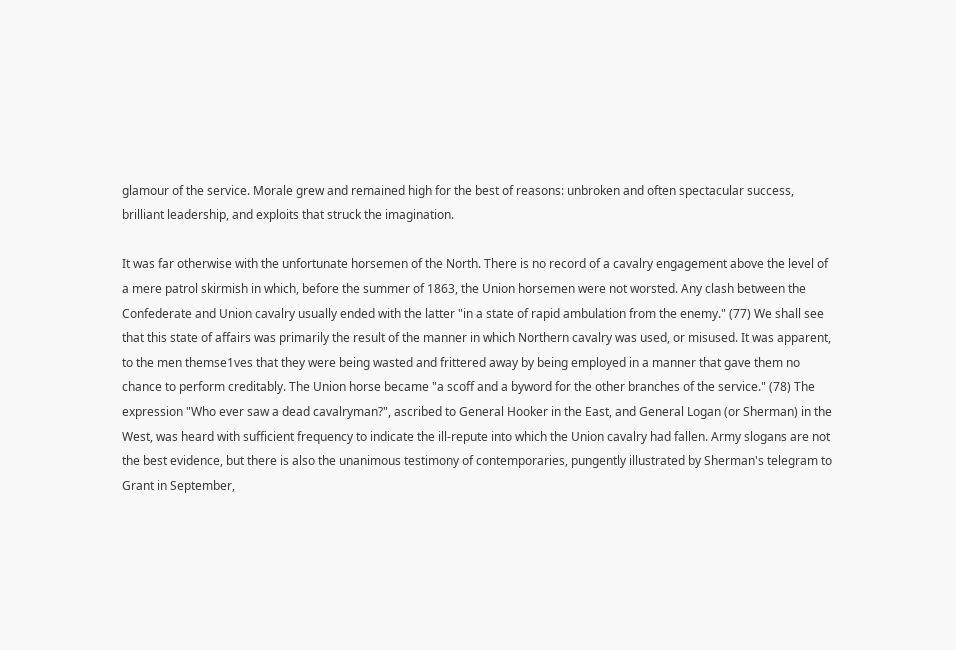glamour of the service. Morale grew and remained high for the best of reasons: unbroken and often spectacular success, brilliant leadership, and exploits that struck the imagination.

It was far otherwise with the unfortunate horsemen of the North. There is no record of a cavalry engagement above the level of a mere patrol skirmish in which, before the summer of 1863, the Union horsemen were not worsted. Any clash between the Confederate and Union cavalry usually ended with the latter "in a state of rapid ambulation from the enemy." (77) We shall see that this state of affairs was primarily the result of the manner in which Northern cavalry was used, or misused. It was apparent, to the men themse1ves that they were being wasted and frittered away by being employed in a manner that gave them no chance to perform creditably. The Union horse became "a scoff and a byword for the other branches of the service." (78) The expression "Who ever saw a dead cavalryman?", ascribed to General Hooker in the East, and General Logan (or Sherman) in the West, was heard with sufficient frequency to indicate the ill-repute into which the Union cavalry had fallen. Army slogans are not the best evidence, but there is also the unanimous testimony of contemporaries, pungently illustrated by Sherman's telegram to Grant in September,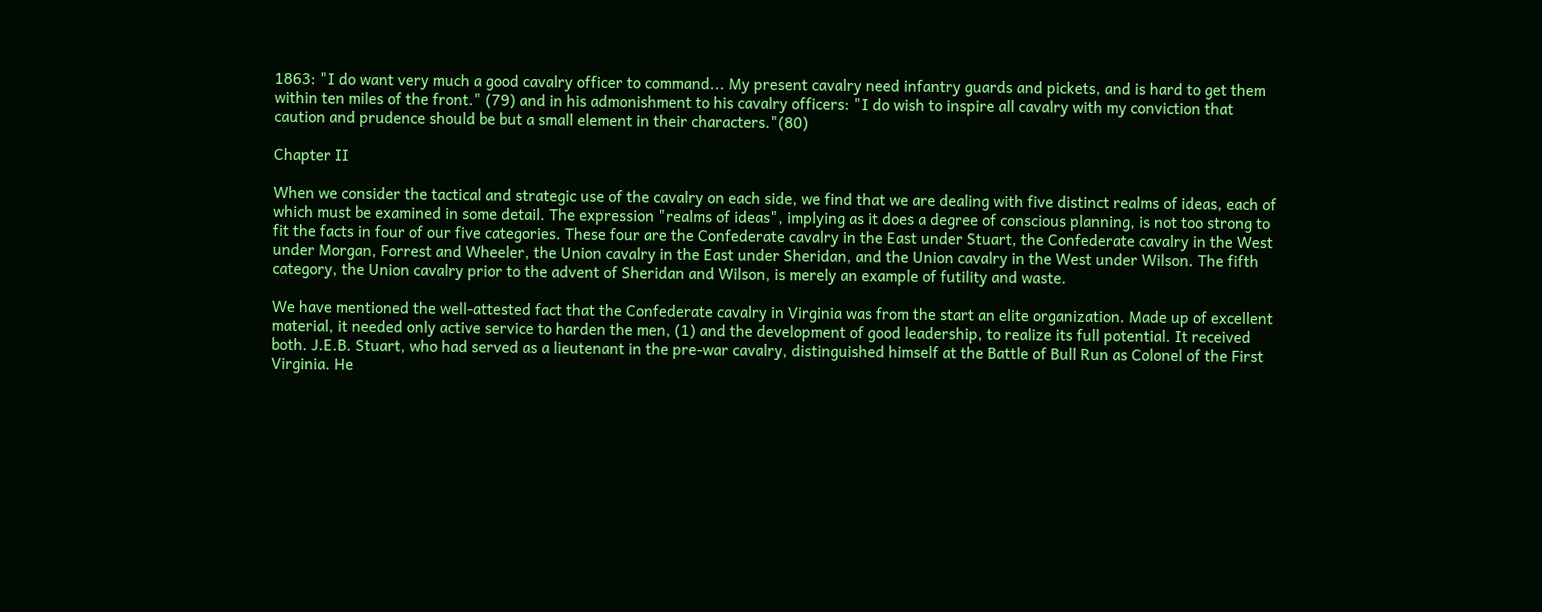1863: "I do want very much a good cavalry officer to command... My present cavalry need infantry guards and pickets, and is hard to get them within ten miles of the front." (79) and in his admonishment to his cavalry officers: "I do wish to inspire all cavalry with my conviction that caution and prudence should be but a small element in their characters."(80)

Chapter II

When we consider the tactical and strategic use of the cavalry on each side, we find that we are dealing with five distinct realms of ideas, each of which must be examined in some detail. The expression "realms of ideas", implying as it does a degree of conscious planning, is not too strong to fit the facts in four of our five categories. These four are the Confederate cavalry in the East under Stuart, the Confederate cavalry in the West under Morgan, Forrest and Wheeler, the Union cavalry in the East under Sheridan, and the Union cavalry in the West under Wilson. The fifth category, the Union cavalry prior to the advent of Sheridan and Wilson, is merely an example of futility and waste.

We have mentioned the well-attested fact that the Confederate cavalry in Virginia was from the start an elite organization. Made up of excellent material, it needed only active service to harden the men, (1) and the development of good leadership, to realize its full potential. It received both. J.E.B. Stuart, who had served as a lieutenant in the pre-war cavalry, distinguished himself at the Battle of Bull Run as Colonel of the First Virginia. He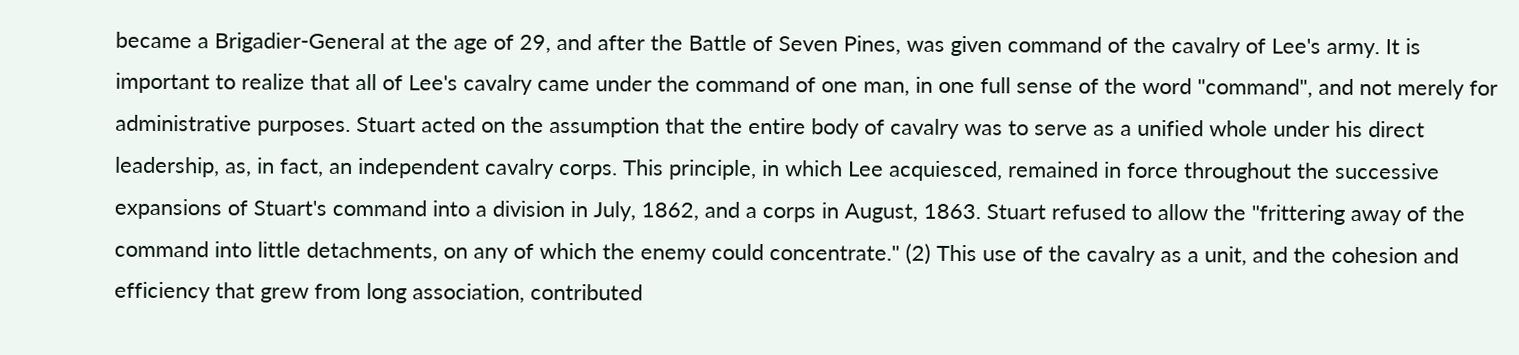became a Brigadier-General at the age of 29, and after the Battle of Seven Pines, was given command of the cavalry of Lee's army. It is important to realize that all of Lee's cavalry came under the command of one man, in one full sense of the word "command", and not merely for administrative purposes. Stuart acted on the assumption that the entire body of cavalry was to serve as a unified whole under his direct leadership, as, in fact, an independent cavalry corps. This principle, in which Lee acquiesced, remained in force throughout the successive expansions of Stuart's command into a division in July, 1862, and a corps in August, 1863. Stuart refused to allow the "frittering away of the command into little detachments, on any of which the enemy could concentrate." (2) This use of the cavalry as a unit, and the cohesion and efficiency that grew from long association, contributed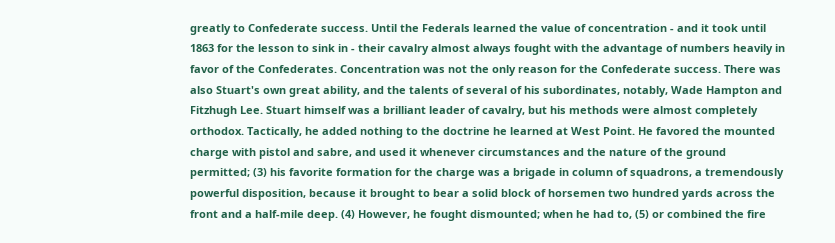greatly to Confederate success. Until the Federals learned the value of concentration - and it took until 1863 for the lesson to sink in - their cavalry almost always fought with the advantage of numbers heavily in favor of the Confederates. Concentration was not the only reason for the Confederate success. There was also Stuart's own great ability, and the talents of several of his subordinates, notably, Wade Hampton and Fitzhugh Lee. Stuart himself was a brilliant leader of cavalry, but his methods were almost completely orthodox. Tactically, he added nothing to the doctrine he learned at West Point. He favored the mounted charge with pistol and sabre, and used it whenever circumstances and the nature of the ground permitted; (3) his favorite formation for the charge was a brigade in column of squadrons, a tremendously powerful disposition, because it brought to bear a solid block of horsemen two hundred yards across the front and a half-mile deep. (4) However, he fought dismounted; when he had to, (5) or combined the fire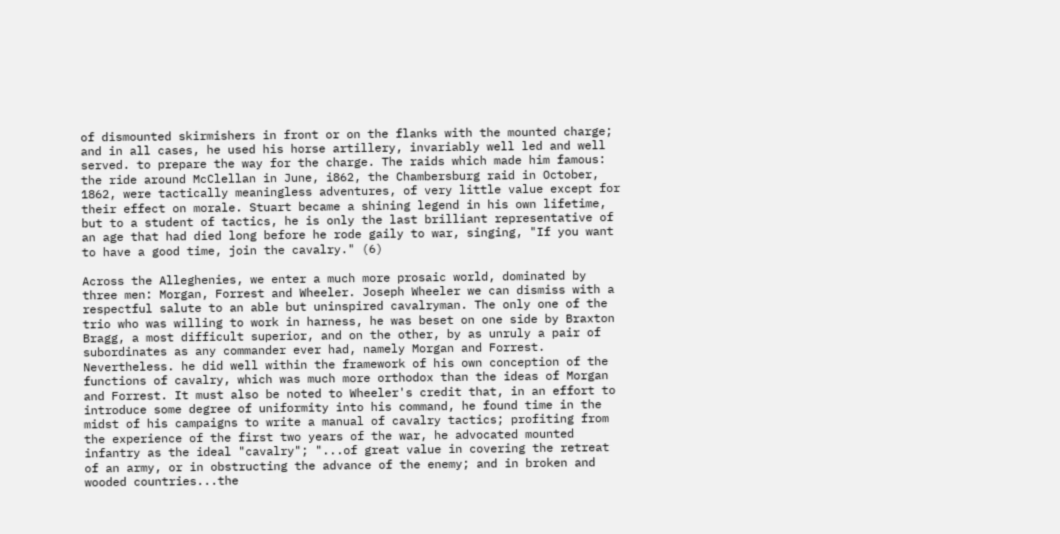of dismounted skirmishers in front or on the flanks with the mounted charge; and in all cases, he used his horse artillery, invariably well led and well served. to prepare the way for the charge. The raids which made him famous: the ride around McClellan in June, i862, the Chambersburg raid in October, 1862, were tactically meaningless adventures, of very little value except for their effect on morale. Stuart became a shining legend in his own lifetime, but to a student of tactics, he is only the last brilliant representative of an age that had died long before he rode gaily to war, singing, "If you want to have a good time, join the cavalry." (6)

Across the Alleghenies, we enter a much more prosaic world, dominated by three men: Morgan, Forrest and Wheeler. Joseph Wheeler we can dismiss with a respectful salute to an able but uninspired cavalryman. The only one of the trio who was willing to work in harness, he was beset on one side by Braxton Bragg, a most difficult superior, and on the other, by as unruly a pair of subordinates as any commander ever had, namely Morgan and Forrest. Nevertheless. he did well within the framework of his own conception of the functions of cavalry, which was much more orthodox than the ideas of Morgan and Forrest. It must also be noted to Wheeler's credit that, in an effort to introduce some degree of uniformity into his command, he found time in the midst of his campaigns to write a manual of cavalry tactics; profiting from the experience of the first two years of the war, he advocated mounted infantry as the ideal "cavalry"; "...of great value in covering the retreat of an army, or in obstructing the advance of the enemy; and in broken and wooded countries...the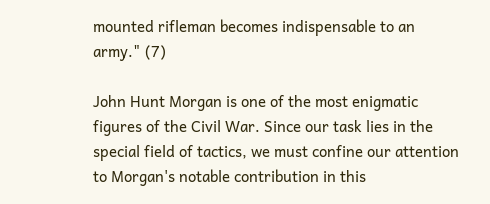mounted rifleman becomes indispensable to an army." (7)

John Hunt Morgan is one of the most enigmatic figures of the Civil War. Since our task lies in the special field of tactics, we must confine our attention to Morgan's notable contribution in this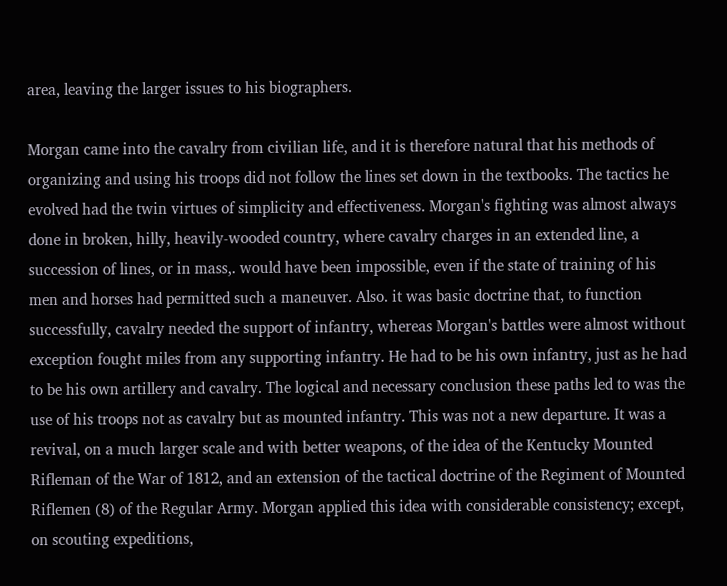area, leaving the larger issues to his biographers.

Morgan came into the cavalry from civilian life, and it is therefore natural that his methods of organizing and using his troops did not follow the lines set down in the textbooks. The tactics he evolved had the twin virtues of simplicity and effectiveness. Morgan's fighting was almost always done in broken, hilly, heavily-wooded country, where cavalry charges in an extended line, a succession of lines, or in mass,. would have been impossible, even if the state of training of his men and horses had permitted such a maneuver. Also. it was basic doctrine that, to function successfully, cavalry needed the support of infantry, whereas Morgan's battles were almost without exception fought miles from any supporting infantry. He had to be his own infantry, just as he had to be his own artillery and cavalry. The logical and necessary conclusion these paths led to was the use of his troops not as cavalry but as mounted infantry. This was not a new departure. It was a revival, on a much larger scale and with better weapons, of the idea of the Kentucky Mounted Rifleman of the War of 1812, and an extension of the tactical doctrine of the Regiment of Mounted Riflemen (8) of the Regular Army. Morgan applied this idea with considerable consistency; except, on scouting expeditions,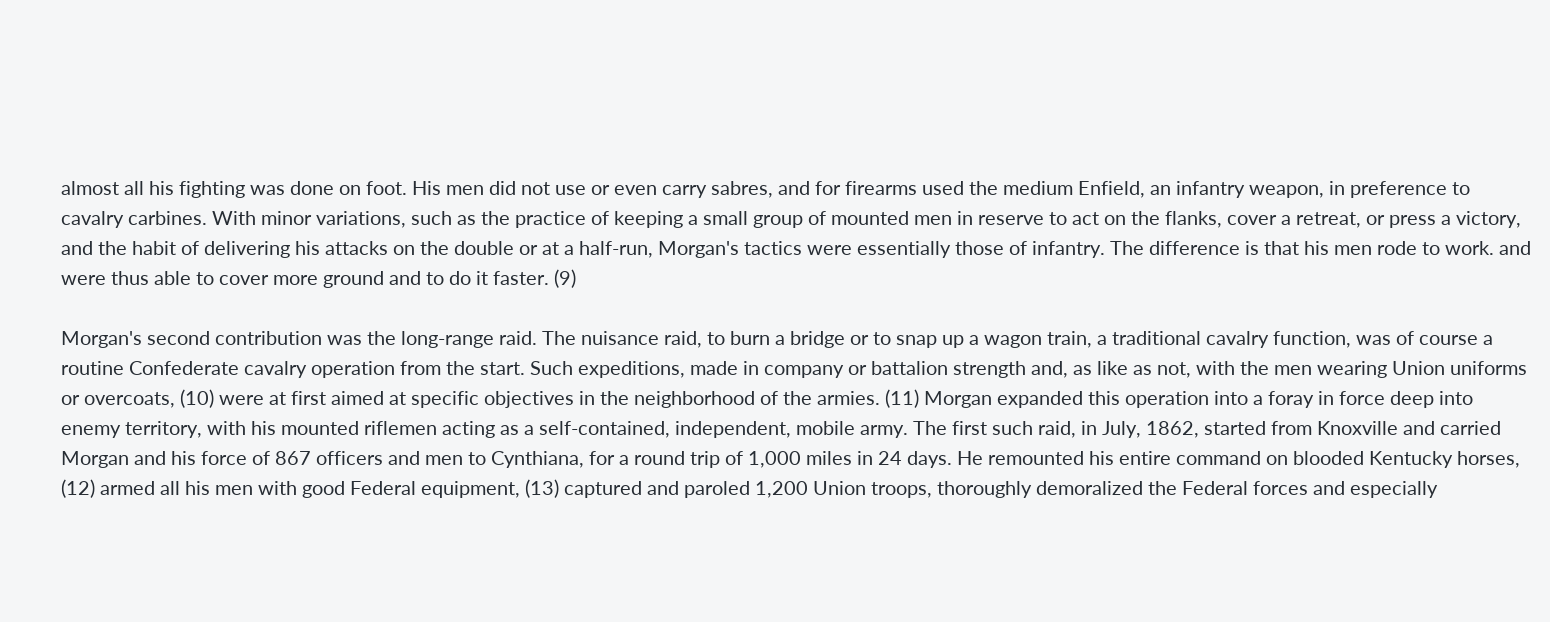almost all his fighting was done on foot. His men did not use or even carry sabres, and for firearms used the medium Enfield, an infantry weapon, in preference to cavalry carbines. With minor variations, such as the practice of keeping a small group of mounted men in reserve to act on the flanks, cover a retreat, or press a victory, and the habit of delivering his attacks on the double or at a half-run, Morgan's tactics were essentially those of infantry. The difference is that his men rode to work. and were thus able to cover more ground and to do it faster. (9)

Morgan's second contribution was the long-range raid. The nuisance raid, to burn a bridge or to snap up a wagon train, a traditional cavalry function, was of course a routine Confederate cavalry operation from the start. Such expeditions, made in company or battalion strength and, as like as not, with the men wearing Union uniforms or overcoats, (10) were at first aimed at specific objectives in the neighborhood of the armies. (11) Morgan expanded this operation into a foray in force deep into enemy territory, with his mounted riflemen acting as a self-contained, independent, mobile army. The first such raid, in July, 1862, started from Knoxville and carried Morgan and his force of 867 officers and men to Cynthiana, for a round trip of 1,000 miles in 24 days. He remounted his entire command on blooded Kentucky horses, (12) armed all his men with good Federal equipment, (13) captured and paroled 1,200 Union troops, thoroughly demoralized the Federal forces and especially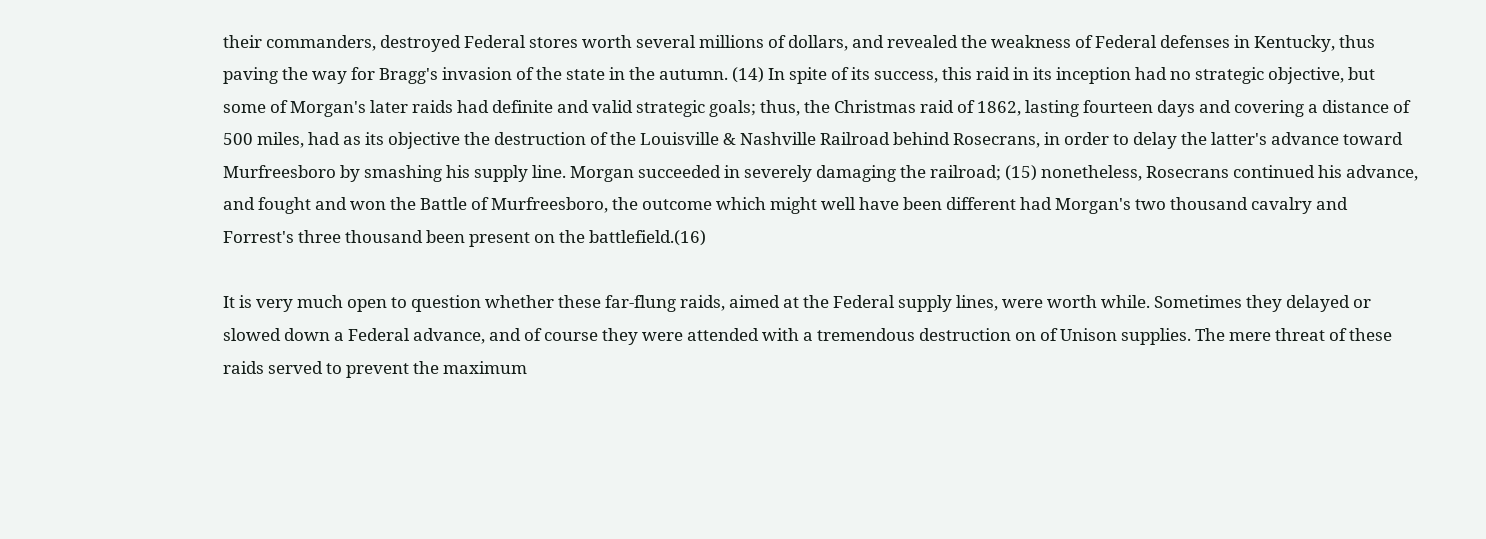their commanders, destroyed Federal stores worth several millions of dollars, and revealed the weakness of Federal defenses in Kentucky, thus paving the way for Bragg's invasion of the state in the autumn. (14) In spite of its success, this raid in its inception had no strategic objective, but some of Morgan's later raids had definite and valid strategic goals; thus, the Christmas raid of 1862, lasting fourteen days and covering a distance of 500 miles, had as its objective the destruction of the Louisville & Nashville Railroad behind Rosecrans, in order to delay the latter's advance toward Murfreesboro by smashing his supply line. Morgan succeeded in severely damaging the railroad; (15) nonetheless, Rosecrans continued his advance, and fought and won the Battle of Murfreesboro, the outcome which might well have been different had Morgan's two thousand cavalry and Forrest's three thousand been present on the battlefield.(16)

It is very much open to question whether these far-flung raids, aimed at the Federal supply lines, were worth while. Sometimes they delayed or slowed down a Federal advance, and of course they were attended with a tremendous destruction on of Unison supplies. The mere threat of these raids served to prevent the maximum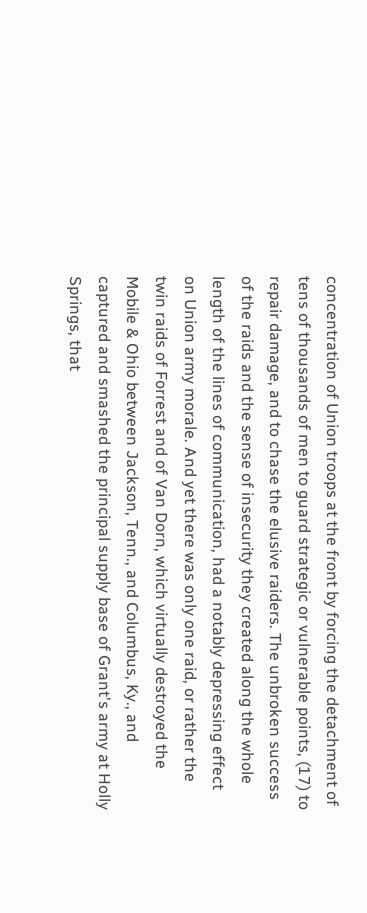concentration of Union troops at the front by forcing the detachment of tens of thousands of men to guard strategic or vulnerable points, (17) to repair damage, and to chase the elusive raiders. The unbroken success of the raids and the sense of insecurity they created along the whole length of the lines of communication, had a notably depressing effect on Union army morale. And yet there was only one raid, or rather the twin raids of Forrest and of Van Dorn, which virtually destroyed the Mobile & Ohio between Jackson, Tenn., and Columbus, Ky., and captured and smashed the principal supply base of Grant's army at Holly Springs, that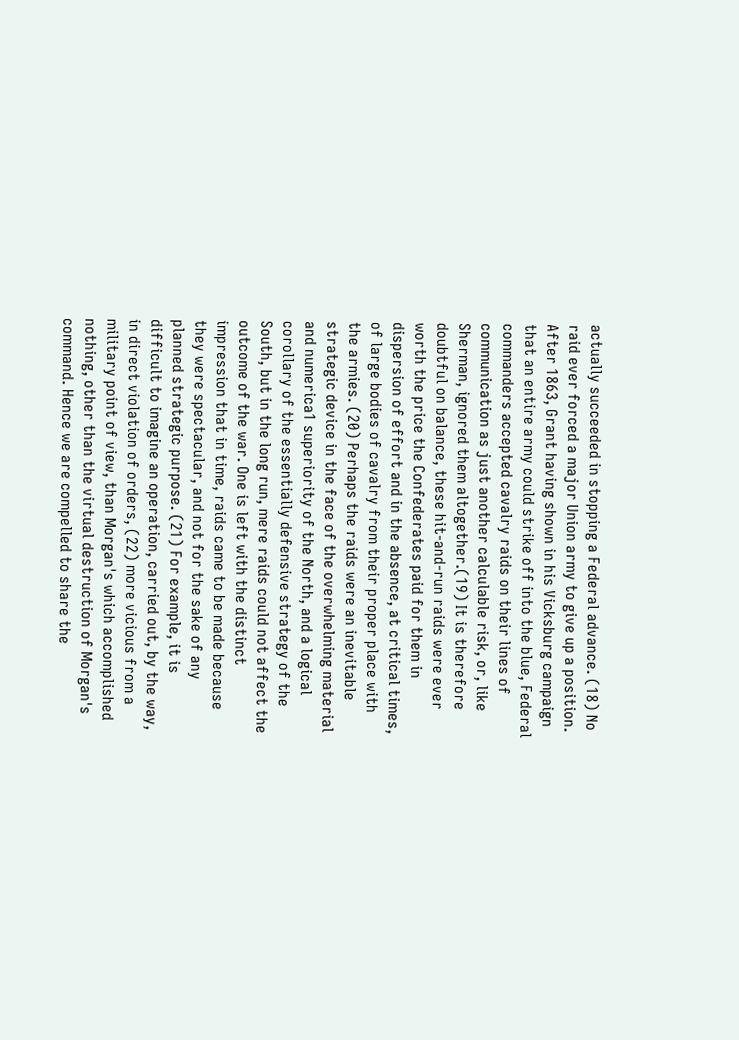actually succeeded in stopping a Federal advance. (18) No raid ever forced a major Union army to give up a position. After 1863, Grant having shown in his Vicksburg campaign that an entire army could strike off into the blue, Federal commanders accepted cavalry raids on their lines of communication as just another calculable risk, or, like Sherman, ignored them altogether.(19) It is therefore doubtful on balance, these hit-and-run raids were ever worth the price the Confederates paid for them in dispersion of effort and in the absence, at critical times, of large bodies of cavalry from their proper place with the armies. (20) Perhaps the raids were an inevitable strategic device in the face of the overwhelming material and numerica1 superiority of the North, and a logical corollary of the essentially defensive strategy of the South, but in the long run, mere raids could not affect the outcome of the war. One is left with the distinct impression that in time, raids came to be made because they were spectacular, and not for the sake of any planned strategic purpose. (21) For example, it is difficult to imagine an operation, carried out, by the way, in direct violation of orders, (22) more vicious from a military point of view, than Morgan's which accomplished nothing, other than the virtual destruction of Morgan's command. Hence we are compelled to share the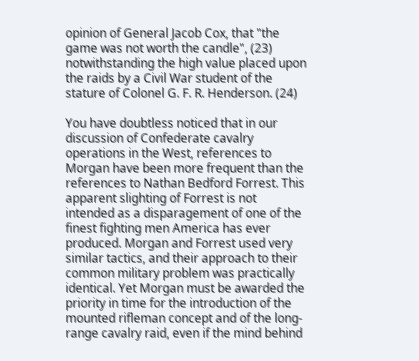opinion of General Jacob Cox, that "the game was not worth the candle", (23) notwithstanding the high value placed upon the raids by a Civil War student of the stature of Colonel G. F. R. Henderson. (24)

You have doubtless noticed that in our discussion of Confederate cavalry operations in the West, references to Morgan have been more frequent than the references to Nathan Bedford Forrest. This apparent slighting of Forrest is not intended as a disparagement of one of the finest fighting men America has ever produced. Morgan and Forrest used very similar tactics, and their approach to their common military problem was practically identical. Yet Morgan must be awarded the priority in time for the introduction of the mounted rifleman concept and of the long-range cavalry raid, even if the mind behind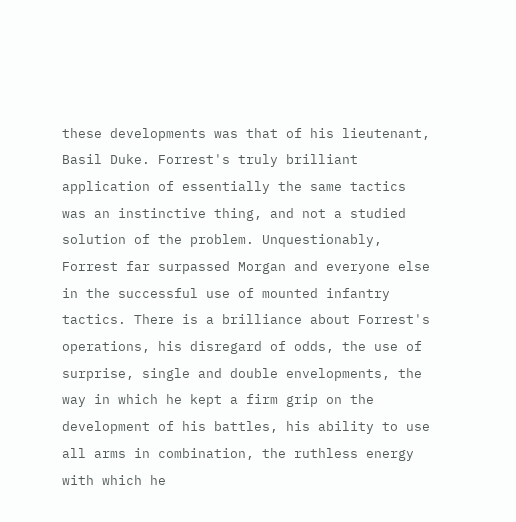these developments was that of his lieutenant, Basil Duke. Forrest's truly brilliant application of essentially the same tactics was an instinctive thing, and not a studied solution of the problem. Unquestionably, Forrest far surpassed Morgan and everyone else in the successful use of mounted infantry tactics. There is a brilliance about Forrest's operations, his disregard of odds, the use of surprise, single and double envelopments, the way in which he kept a firm grip on the development of his battles, his ability to use all arms in combination, the ruthless energy with which he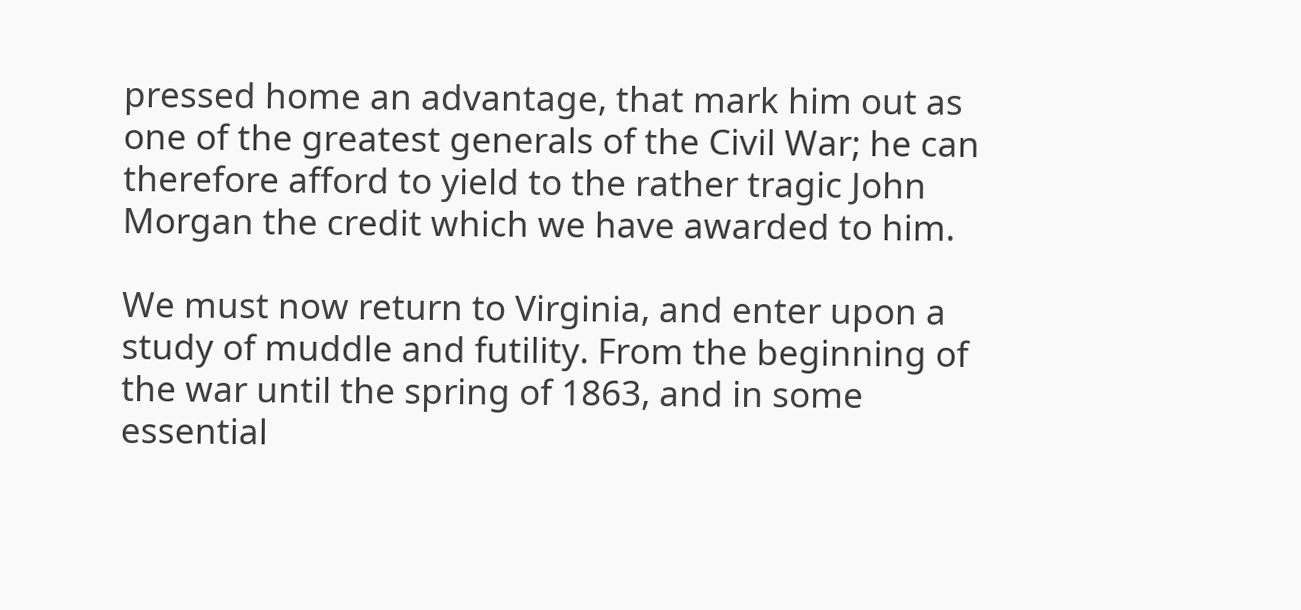pressed home an advantage, that mark him out as one of the greatest generals of the Civil War; he can therefore afford to yield to the rather tragic John Morgan the credit which we have awarded to him.

We must now return to Virginia, and enter upon a study of muddle and futility. From the beginning of the war until the spring of 1863, and in some essential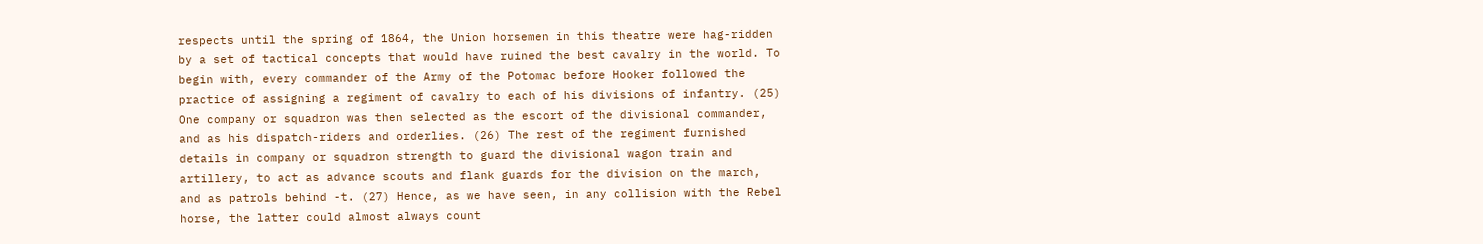respects until the spring of 1864, the Union horsemen in this theatre were hag-ridden by a set of tactical concepts that would have ruined the best cavalry in the world. To begin with, every commander of the Army of the Potomac before Hooker followed the practice of assigning a regiment of cavalry to each of his divisions of infantry. (25) One company or squadron was then selected as the escort of the divisional commander, and as his dispatch-riders and orderlies. (26) The rest of the regiment furnished details in company or squadron strength to guard the divisional wagon train and artillery, to act as advance scouts and flank guards for the division on the march, and as patrols behind -t. (27) Hence, as we have seen, in any collision with the Rebel horse, the latter could almost always count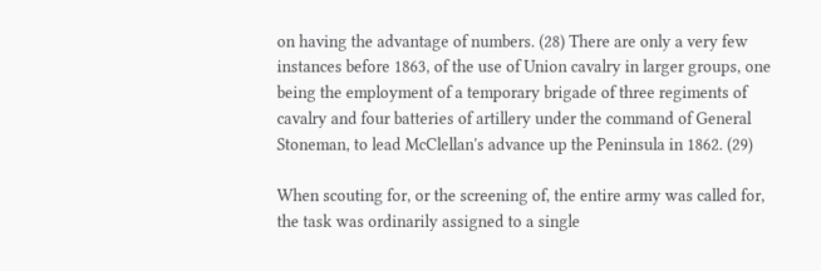on having the advantage of numbers. (28) There are only a very few instances before 1863, of the use of Union cavalry in larger groups, one being the employment of a temporary brigade of three regiments of cavalry and four batteries of artillery under the command of General Stoneman, to lead McClellan's advance up the Peninsula in 1862. (29)

When scouting for, or the screening of, the entire army was called for, the task was ordinarily assigned to a single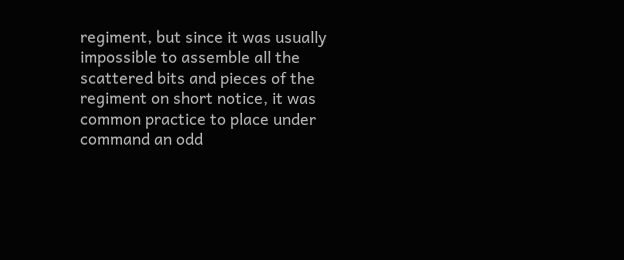regiment, but since it was usually impossible to assemble all the scattered bits and pieces of the regiment on short notice, it was common practice to place under command an odd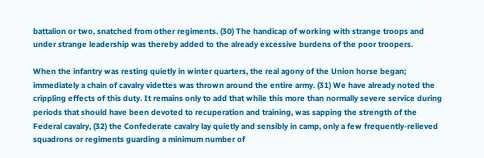battalion or two, snatched from other regiments. (30) The handicap of working with strange troops and under strange leadership was thereby added to the already excessive burdens of the poor troopers.

When the infantry was resting quietly in winter quarters, the real agony of the Union horse began; immediately a chain of cavalry videttes was thrown around the entire army. (31) We have already noted the crippling effects of this duty. It remains only to add that while this more than normally severe service during periods that should have been devoted to recuperation and training, was sapping the strength of the Federal cavalry, (32) the Confederate cavalry lay quietly and sensibly in camp, only a few frequently-relieved squadrons or regiments guarding a minimum number of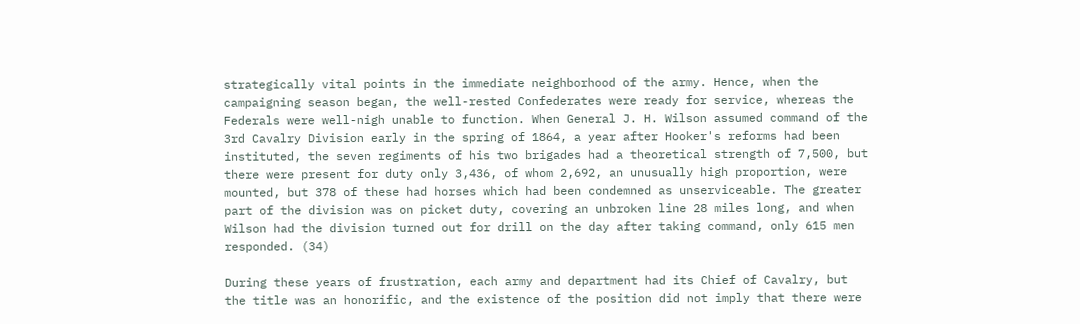strategically vital points in the immediate neighborhood of the army. Hence, when the campaigning season began, the well-rested Confederates were ready for service, whereas the Federals were well-nigh unable to function. When General J. H. Wilson assumed command of the 3rd Cavalry Division early in the spring of 1864, a year after Hooker's reforms had been instituted, the seven regiments of his two brigades had a theoretical strength of 7,500, but there were present for duty only 3,436, of whom 2,692, an unusually high proportion, were mounted, but 378 of these had horses which had been condemned as unserviceable. The greater part of the division was on picket duty, covering an unbroken line 28 miles long, and when Wilson had the division turned out for drill on the day after taking command, only 615 men responded. (34)

During these years of frustration, each army and department had its Chief of Cavalry, but the title was an honorific, and the existence of the position did not imply that there were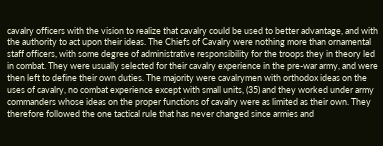cavalry officers with the vision to realize that cavalry could be used to better advantage, and with the authority to act upon their ideas. The Chiefs of Cavalry were nothing more than ornamental staff officers, with some degree of administrative responsibility for the troops they in theory led in combat. They were usually selected for their cavalry experience in the pre-war army, and were then left to define their own duties. The majority were cavalrymen with orthodox ideas on the uses of cavalry, no combat experience except with small units, (35) and they worked under army commanders whose ideas on the proper functions of cavalry were as limited as their own. They therefore followed the one tactical rule that has never changed since armies and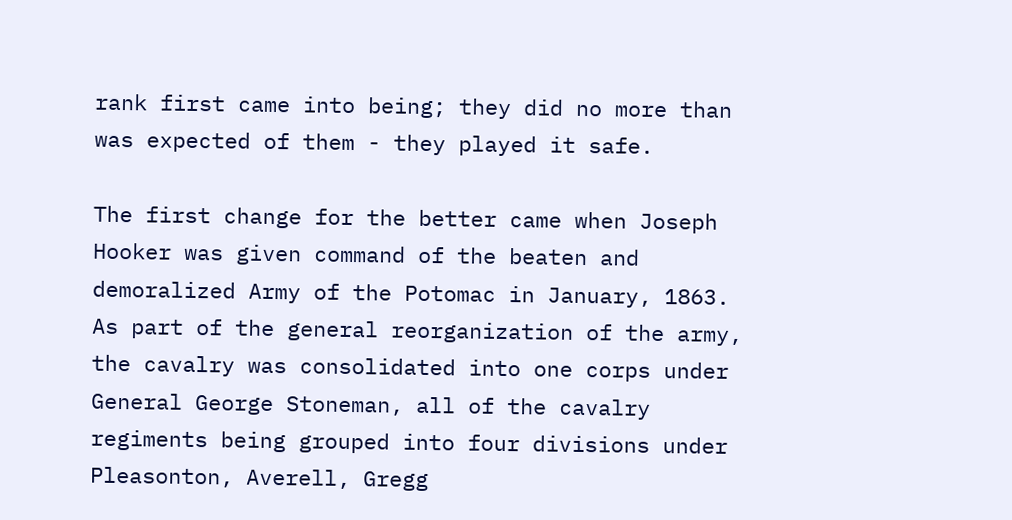rank first came into being; they did no more than was expected of them - they played it safe.

The first change for the better came when Joseph Hooker was given command of the beaten and demoralized Army of the Potomac in January, 1863. As part of the general reorganization of the army, the cavalry was consolidated into one corps under General George Stoneman, all of the cavalry regiments being grouped into four divisions under Pleasonton, Averell, Gregg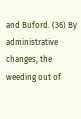and Buford. (36) By administrative changes, the weeding out of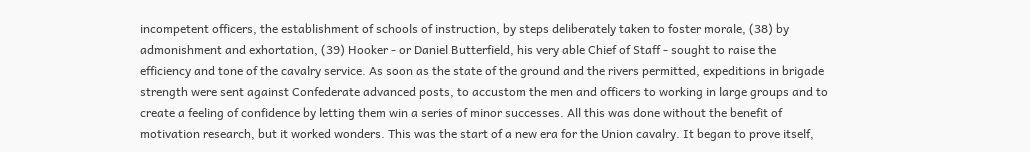incompetent officers, the establishment of schools of instruction, by steps deliberately taken to foster morale, (38) by admonishment and exhortation, (39) Hooker - or Daniel Butterfield, his very able Chief of Staff - sought to raise the efficiency and tone of the cavalry service. As soon as the state of the ground and the rivers permitted, expeditions in brigade strength were sent against Confederate advanced posts, to accustom the men and officers to working in large groups and to create a feeling of confidence by letting them win a series of minor successes. All this was done without the benefit of motivation research, but it worked wonders. This was the start of a new era for the Union cavalry. It began to prove itself,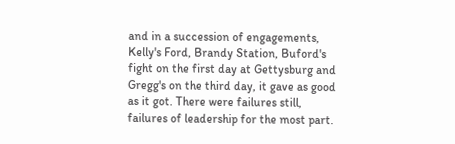and in a succession of engagements, Kelly's Ford, Brandy Station, Buford's fight on the first day at Gettysburg and Gregg's on the third day, it gave as good as it got. There were failures still, failures of leadership for the most part.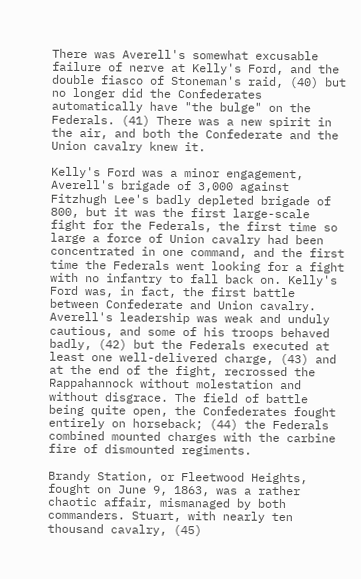There was Averell's somewhat excusable failure of nerve at Kelly's Ford, and the double fiasco of Stoneman's raid, (40) but no longer did the Confederates automatically have "the bulge" on the Federals. (41) There was a new spirit in the air, and both the Confederate and the Union cavalry knew it.

Kelly's Ford was a minor engagement, Averell's brigade of 3,000 against Fitzhugh Lee's badly depleted brigade of 800, but it was the first large-scale fight for the Federals, the first time so large a force of Union cavalry had been concentrated in one command, and the first time the Federals went looking for a fight with no infantry to fall back on. Kelly's Ford was, in fact, the first battle between Confederate and Union cavalry. Averell's leadership was weak and unduly cautious, and some of his troops behaved badly, (42) but the Federals executed at least one well-delivered charge, (43) and at the end of the fight, recrossed the Rappahannock without molestation and without disgrace. The field of battle being quite open, the Confederates fought entirely on horseback; (44) the Federals combined mounted charges with the carbine fire of dismounted regiments.

Brandy Station, or Fleetwood Heights, fought on June 9, 1863, was a rather chaotic affair, mismanaged by both commanders. Stuart, with nearly ten thousand cavalry, (45)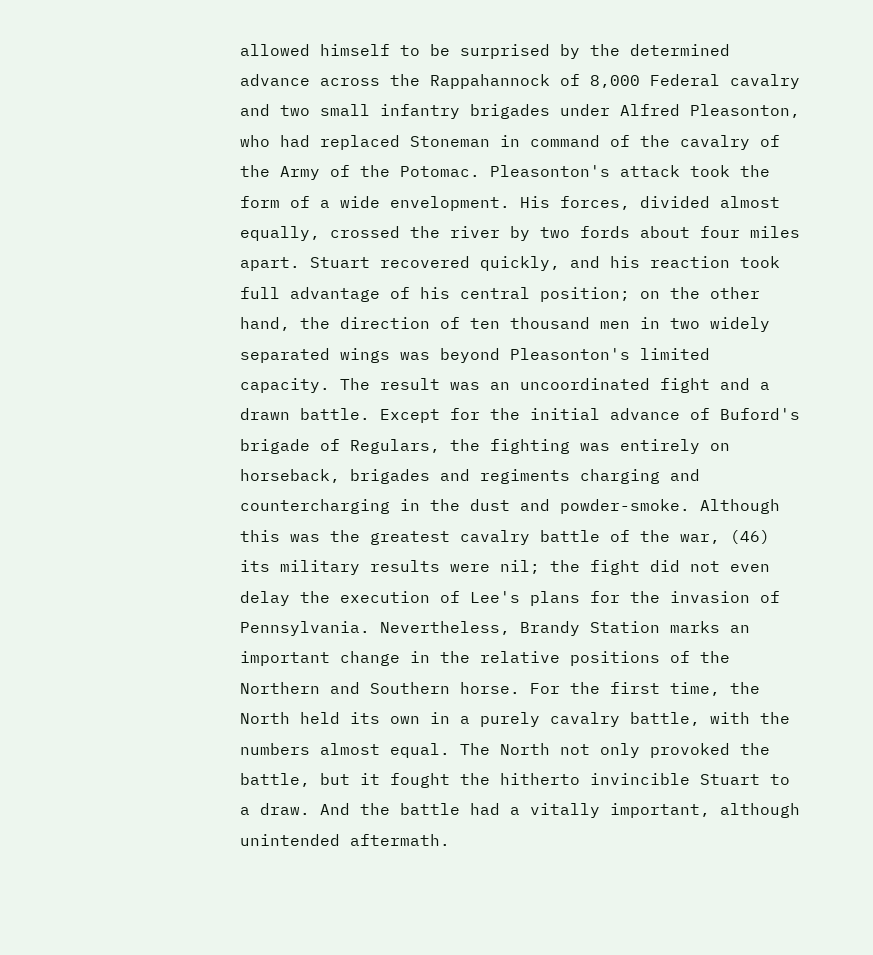allowed himself to be surprised by the determined advance across the Rappahannock of 8,000 Federal cavalry and two small infantry brigades under Alfred Pleasonton, who had replaced Stoneman in command of the cavalry of the Army of the Potomac. Pleasonton's attack took the form of a wide envelopment. His forces, divided almost equally, crossed the river by two fords about four miles apart. Stuart recovered quickly, and his reaction took full advantage of his central position; on the other hand, the direction of ten thousand men in two widely separated wings was beyond Pleasonton's limited capacity. The result was an uncoordinated fight and a drawn battle. Except for the initial advance of Buford's brigade of Regulars, the fighting was entirely on horseback, brigades and regiments charging and countercharging in the dust and powder-smoke. Although this was the greatest cavalry battle of the war, (46) its military results were nil; the fight did not even delay the execution of Lee's plans for the invasion of Pennsylvania. Nevertheless, Brandy Station marks an important change in the relative positions of the Northern and Southern horse. For the first time, the North held its own in a purely cavalry battle, with the numbers almost equal. The North not only provoked the battle, but it fought the hitherto invincible Stuart to a draw. And the battle had a vitally important, although unintended aftermath.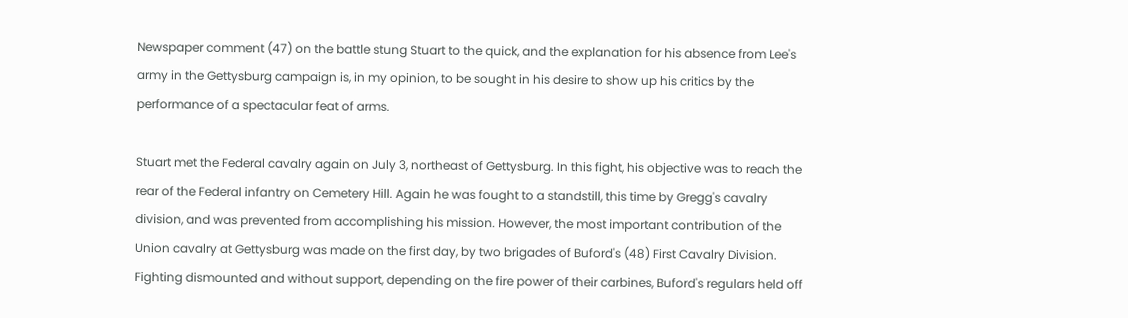Newspaper comment (47) on the battle stung Stuart to the quick, and the explanation for his absence from Lee's army in the Gettysburg campaign is, in my opinion, to be sought in his desire to show up his critics by the performance of a spectacular feat of arms.

Stuart met the Federal cavalry again on July 3, northeast of Gettysburg. In this fight, his objective was to reach the rear of the Federal infantry on Cemetery Hill. Again he was fought to a standstill, this time by Gregg's cavalry division, and was prevented from accomplishing his mission. However, the most important contribution of the Union cavalry at Gettysburg was made on the first day, by two brigades of Buford's (48) First Cavalry Division. Fighting dismounted and without support, depending on the fire power of their carbines, Buford's regulars held off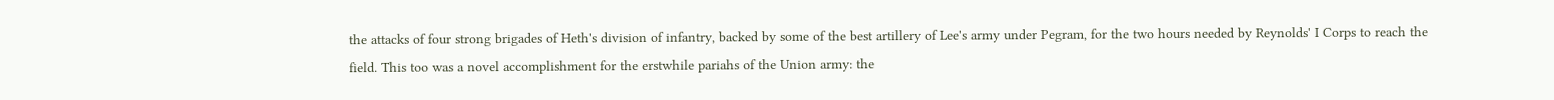the attacks of four strong brigades of Heth's division of infantry, backed by some of the best artillery of Lee's army under Pegram, for the two hours needed by Reynolds' I Corps to reach the field. This too was a novel accomplishment for the erstwhile pariahs of the Union army: the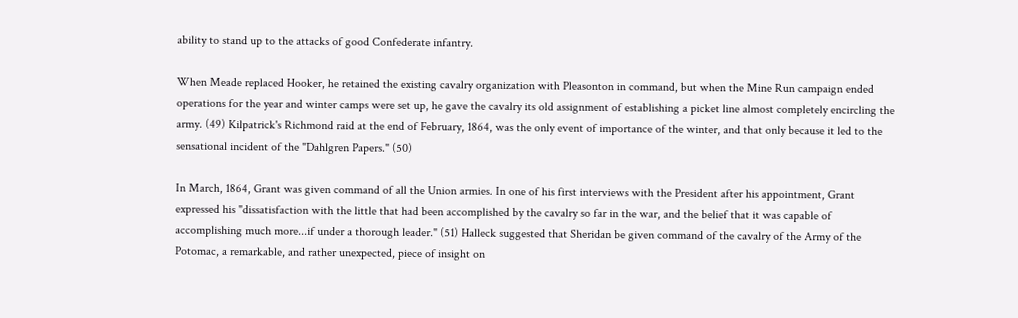ability to stand up to the attacks of good Confederate infantry.

When Meade replaced Hooker, he retained the existing cavalry organization with Pleasonton in command, but when the Mine Run campaign ended operations for the year and winter camps were set up, he gave the cavalry its old assignment of establishing a picket line almost completely encircling the army. (49) Kilpatrick's Richmond raid at the end of February, 1864, was the only event of importance of the winter, and that only because it led to the sensational incident of the "Dahlgren Papers." (50)

In March, 1864, Grant was given command of all the Union armies. In one of his first interviews with the President after his appointment, Grant expressed his "dissatisfaction with the little that had been accomplished by the cavalry so far in the war, and the belief that it was capable of accomplishing much more...if under a thorough leader." (51) Halleck suggested that Sheridan be given command of the cavalry of the Army of the Potomac, a remarkable, and rather unexpected, piece of insight on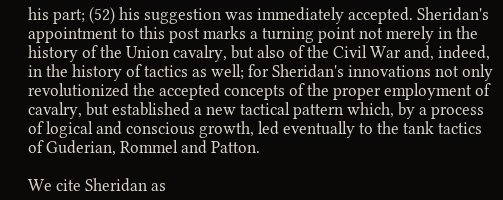his part; (52) his suggestion was immediately accepted. Sheridan's appointment to this post marks a turning point not merely in the history of the Union cavalry, but also of the Civil War and, indeed, in the history of tactics as well; for Sheridan's innovations not only revolutionized the accepted concepts of the proper employment of cavalry, but established a new tactical pattern which, by a process of logical and conscious growth, led eventually to the tank tactics of Guderian, Rommel and Patton.

We cite Sheridan as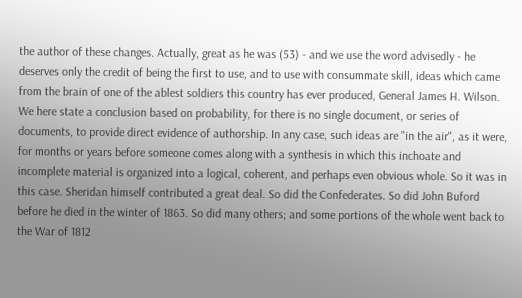the author of these changes. Actually, great as he was (53) - and we use the word advisedly - he deserves only the credit of being the first to use, and to use with consummate skill, ideas which came from the brain of one of the ablest soldiers this country has ever produced, General James H. Wilson. We here state a conclusion based on probability, for there is no single document, or series of documents, to provide direct evidence of authorship. In any case, such ideas are "in the air", as it were, for months or years before someone comes along with a synthesis in which this inchoate and incomplete material is organized into a logical, coherent, and perhaps even obvious whole. So it was in this case. Sheridan himself contributed a great deal. So did the Confederates. So did John Buford before he died in the winter of 1863. So did many others; and some portions of the whole went back to the War of 1812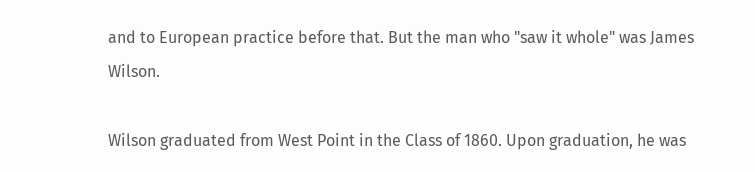and to European practice before that. But the man who "saw it whole" was James Wilson.

Wilson graduated from West Point in the Class of 1860. Upon graduation, he was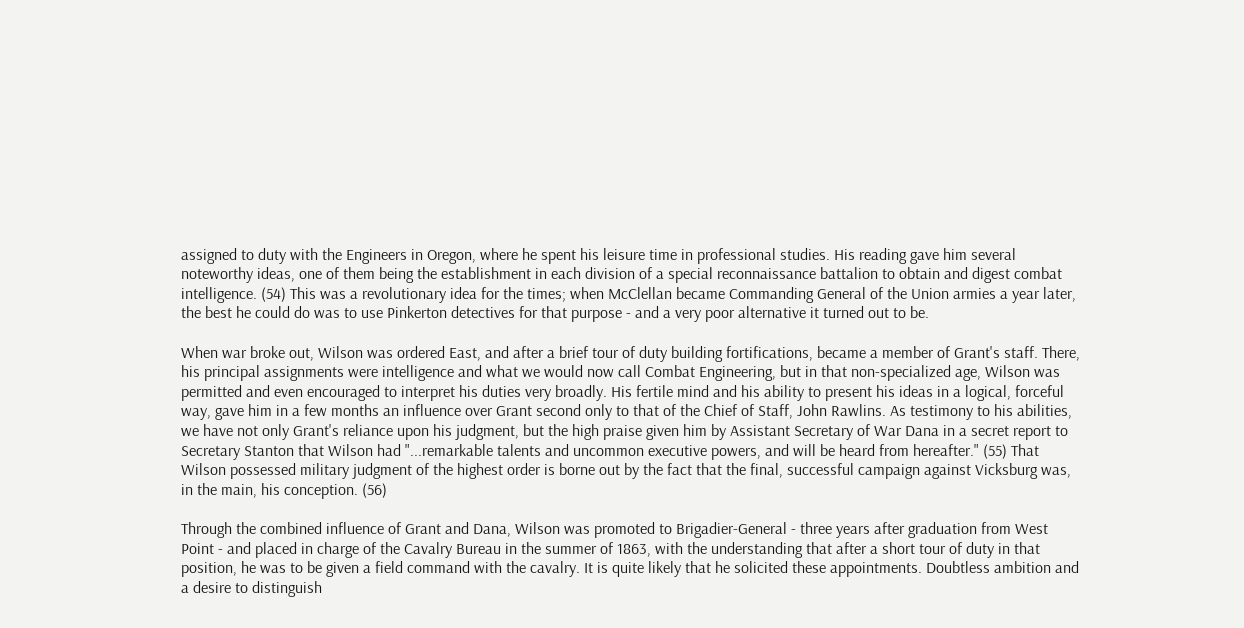assigned to duty with the Engineers in Oregon, where he spent his leisure time in professional studies. His reading gave him several noteworthy ideas, one of them being the establishment in each division of a special reconnaissance battalion to obtain and digest combat intelligence. (54) This was a revolutionary idea for the times; when McClellan became Commanding General of the Union armies a year later, the best he could do was to use Pinkerton detectives for that purpose - and a very poor alternative it turned out to be.

When war broke out, Wilson was ordered East, and after a brief tour of duty building fortifications, became a member of Grant's staff. There, his principal assignments were intelligence and what we would now call Combat Engineering, but in that non-specialized age, Wilson was permitted and even encouraged to interpret his duties very broadly. His fertile mind and his ability to present his ideas in a logical, forceful way, gave him in a few months an influence over Grant second only to that of the Chief of Staff, John Rawlins. As testimony to his abilities, we have not only Grant's reliance upon his judgment, but the high praise given him by Assistant Secretary of War Dana in a secret report to Secretary Stanton that Wilson had "...remarkable talents and uncommon executive powers, and will be heard from hereafter." (55) That Wilson possessed military judgment of the highest order is borne out by the fact that the final, successful campaign against Vicksburg was, in the main, his conception. (56)

Through the combined influence of Grant and Dana, Wilson was promoted to Brigadier-General - three years after graduation from West Point - and placed in charge of the Cavalry Bureau in the summer of 1863, with the understanding that after a short tour of duty in that position, he was to be given a field command with the cavalry. It is quite likely that he solicited these appointments. Doubtless ambition and a desire to distinguish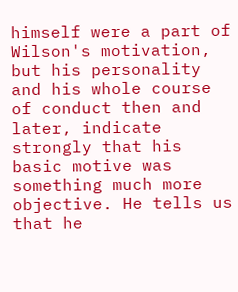himself were a part of Wilson's motivation, but his personality and his whole course of conduct then and later, indicate strongly that his basic motive was something much more objective. He tells us that he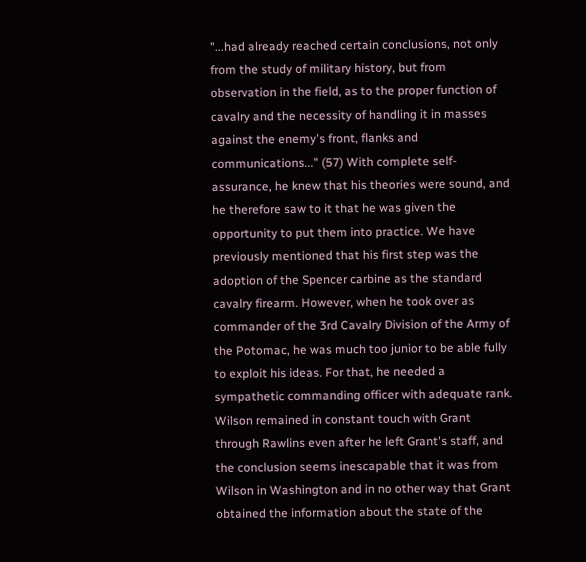"...had already reached certain conclusions, not only from the study of military history, but from observation in the field, as to the proper function of cavalry and the necessity of handling it in masses against the enemy's front, flanks and communications..." (57) With complete self-assurance, he knew that his theories were sound, and he therefore saw to it that he was given the opportunity to put them into practice. We have previously mentioned that his first step was the adoption of the Spencer carbine as the standard cavalry firearm. However, when he took over as commander of the 3rd Cavalry Division of the Army of the Potomac, he was much too junior to be able fully to exploit his ideas. For that, he needed a sympathetic commanding officer with adequate rank. Wilson remained in constant touch with Grant through Rawlins even after he left Grant's staff, and the conclusion seems inescapable that it was from Wilson in Washington and in no other way that Grant obtained the information about the state of the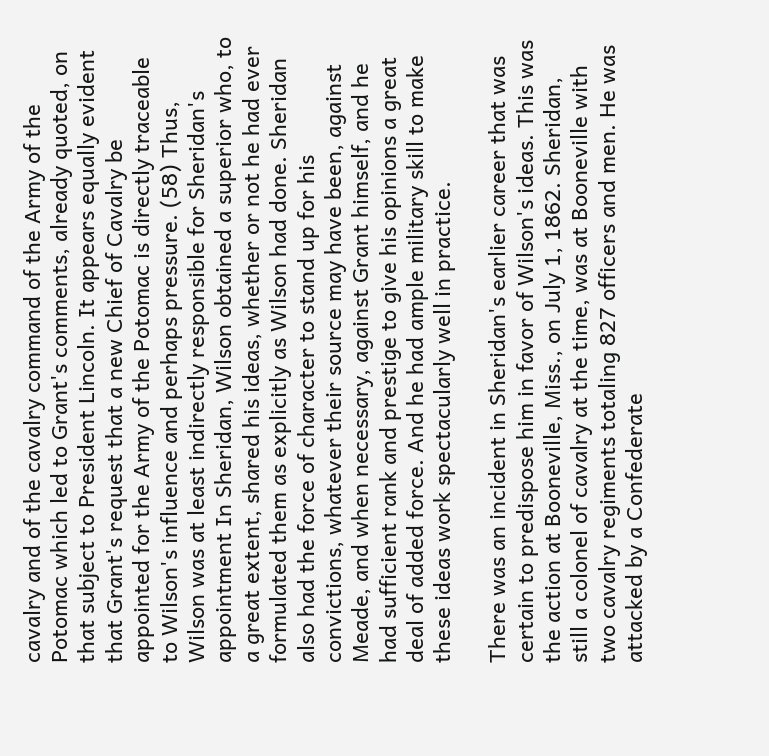cavalry and of the cavalry command of the Army of the Potomac which led to Grant's comments, already quoted, on that subject to President Lincoln. It appears equally evident that Grant's request that a new Chief of Cavalry be appointed for the Army of the Potomac is directly traceable to Wilson's influence and perhaps pressure. (58) Thus, Wilson was at least indirectly responsible for Sheridan's appointment In Sheridan, Wilson obtained a superior who, to a great extent, shared his ideas, whether or not he had ever formulated them as explicitly as Wilson had done. Sheridan also had the force of character to stand up for his convictions, whatever their source may have been, against Meade, and when necessary, against Grant himself, and he had sufficient rank and prestige to give his opinions a great deal of added force. And he had ample military skill to make these ideas work spectacularly well in practice.

There was an incident in Sheridan's earlier career that was certain to predispose him in favor of Wilson's ideas. This was the action at Booneville, Miss., on July 1, 1862. Sheridan, still a colonel of cavalry at the time, was at Booneville with two cavalry regiments totaling 827 officers and men. He was attacked by a Confederate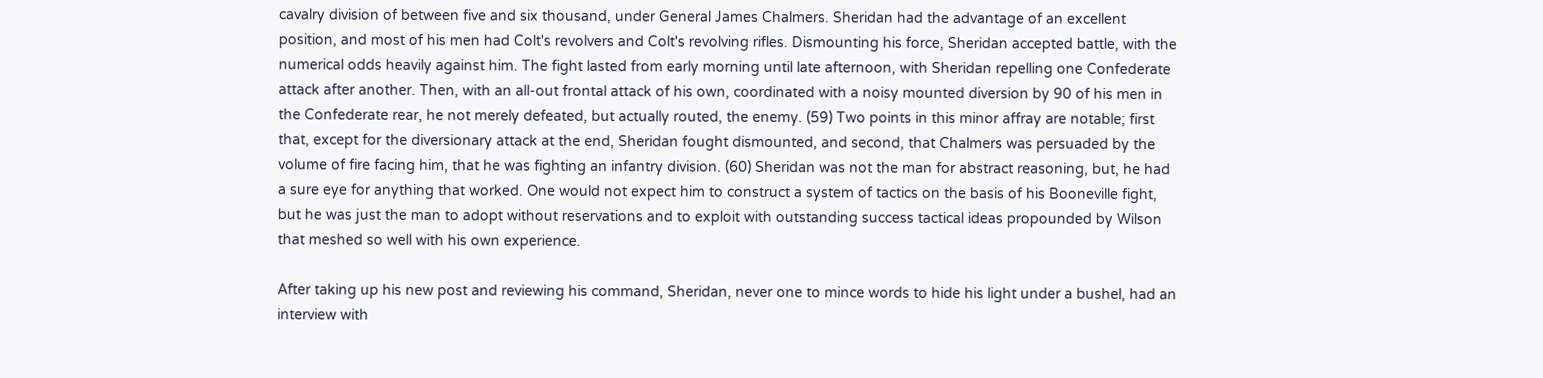cavalry division of between five and six thousand, under General James Chalmers. Sheridan had the advantage of an excellent position, and most of his men had Colt's revolvers and Colt's revolving rifles. Dismounting his force, Sheridan accepted battle, with the numerical odds heavily against him. The fight lasted from early morning until late afternoon, with Sheridan repelling one Confederate attack after another. Then, with an all-out frontal attack of his own, coordinated with a noisy mounted diversion by 90 of his men in the Confederate rear, he not merely defeated, but actually routed, the enemy. (59) Two points in this minor affray are notable; first that, except for the diversionary attack at the end, Sheridan fought dismounted, and second, that Chalmers was persuaded by the volume of fire facing him, that he was fighting an infantry division. (60) Sheridan was not the man for abstract reasoning, but, he had a sure eye for anything that worked. One would not expect him to construct a system of tactics on the basis of his Booneville fight, but he was just the man to adopt without reservations and to exploit with outstanding success tactical ideas propounded by Wilson that meshed so well with his own experience.

After taking up his new post and reviewing his command, Sheridan, never one to mince words to hide his light under a bushel, had an interview with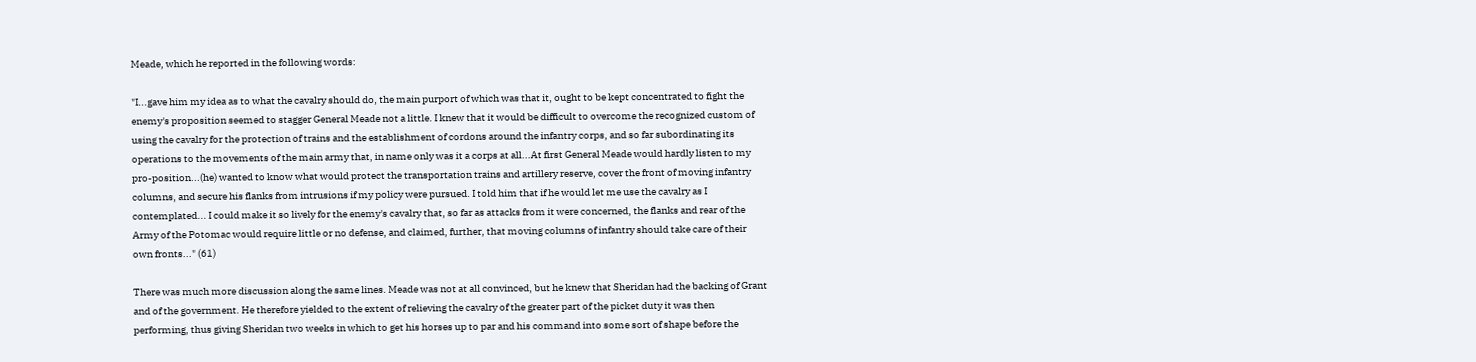Meade, which he reported in the following words:

"I...gave him my idea as to what the cavalry should do, the main purport of which was that it, ought to be kept concentrated to fight the enemy's proposition seemed to stagger General Meade not a little. I knew that it would be difficult to overcome the recognized custom of using the cavalry for the protection of trains and the establishment of cordons around the infantry corps, and so far subordinating its operations to the movements of the main army that, in name only was it a corps at all...At first General Meade would hardly listen to my pro-position...(he) wanted to know what would protect the transportation trains and artillery reserve, cover the front of moving infantry columns, and secure his flanks from intrusions if my policy were pursued. I told him that if he would let me use the cavalry as I contemplated... I could make it so lively for the enemy's cavalry that, so far as attacks from it were concerned, the flanks and rear of the Army of the Potomac would require little or no defense, and claimed, further, that moving columns of infantry should take care of their own fronts..." (61)

There was much more discussion along the same lines. Meade was not at all convinced, but he knew that Sheridan had the backing of Grant and of the government. He therefore yielded to the extent of relieving the cavalry of the greater part of the picket duty it was then performing, thus giving Sheridan two weeks in which to get his horses up to par and his command into some sort of shape before the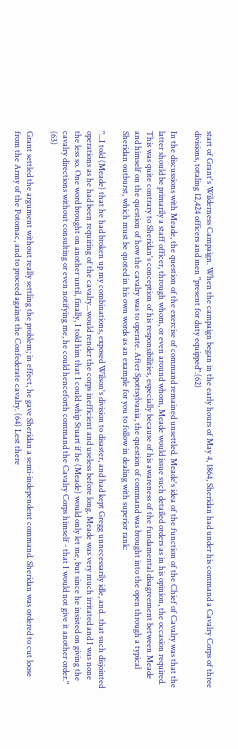start of Grant's Wilderness Campaign. When the campaign began in the early hours of May 4, 1864, Sheridan had under his command a Cavalry Corps of three divisions, totaling 12,424 officers and men "present for duty equipped".(62)

In the discussions with Meade, the question of the exercise of command remained unsettled. Meade's idea of the function of the Chief of Cavalry was that the latter should be primarily a staff officer, through whom, or even around whom, Meade would issue such detailed orders as in his opinion, the occasion required. This was quite contrary to Sheridan's conception of his responsibilities, especially because of his awareness of the fundamental disagreement between Meade and himself on the question of how the cavalry was to operate. After Spottsylvania, the question of command was brought into the open through a typical Sheridan outburst, which must be quoted in his own words as an example for you to follow in dealing with superior rank:

"...I told (Meade) that he had broken up my combinations, exposed Wilson's division to disaster, and had kept Gregg unnecessarily idle, and...that such disjointed operations as he had been requiring of the cavalry...would render the corps inefficient and useless before long. Meade was very much irritated and I was none the less so. One word brought on another until, finally, I told him that I could whip Stuart if he (Meade) would only let me, but since he insisted on giving the cavalry directions without consulting or even notifying me, he could henceforth command the Cavalry Corps himself - that I would not give it another order." (63)

Grant settled the argument without really settling the problem; in effect, he gave Sheridan a semi-independent command. Sheridan was ordered to cut loose from the Army of the Potomac, and to proceed against the Confederate cavalry. (64) Lest there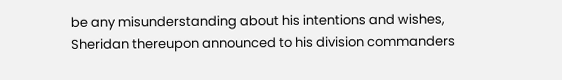be any misunderstanding about his intentions and wishes, Sheridan thereupon announced to his division commanders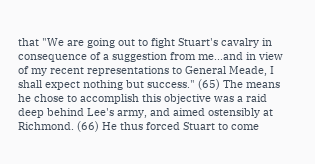that "We are going out to fight Stuart's cavalry in consequence of a suggestion from me...and in view of my recent representations to General Meade, I shall expect nothing but success." (65) The means he chose to accomplish this objective was a raid deep behind Lee's army, and aimed ostensibly at Richmond. (66) He thus forced Stuart to come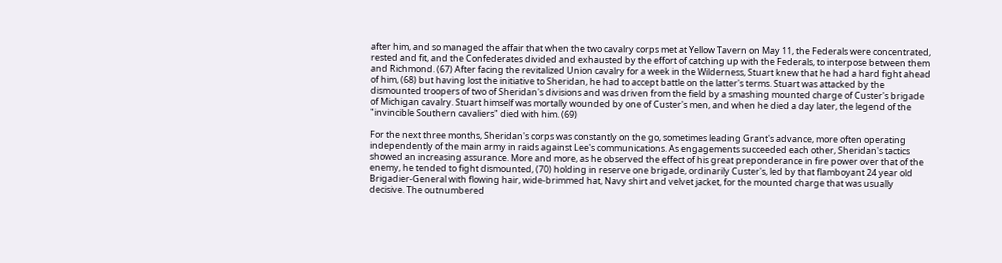after him, and so managed the affair that when the two cavalry corps met at Yellow Tavern on May 11, the Federals were concentrated, rested and fit, and the Confederates divided and exhausted by the effort of catching up with the Federals, to interpose between them and Richmond. (67) After facing the revitalized Union cavalry for a week in the Wilderness, Stuart knew that he had a hard fight ahead of him, (68) but having lost the initiative to Sheridan, he had to accept battle on the latter's terms. Stuart was attacked by the dismounted troopers of two of Sheridan's divisions and was driven from the field by a smashing mounted charge of Custer's brigade of Michigan cavalry. Stuart himself was mortally wounded by one of Custer's men, and when he died a day later, the legend of the "invincible Southern cavaliers" died with him. (69)

For the next three months, Sheridan's corps was constantly on the go, sometimes leading Grant's advance, more often operating independently of the main army in raids against Lee's communications. As engagements succeeded each other, Sheridan's tactics showed an increasing assurance. More and more, as he observed the effect of his great preponderance in fire power over that of the enemy, he tended to fight dismounted, (70) holding in reserve one brigade, ordinarily Custer's, led by that flamboyant 24 year old Brigadier-General with flowing hair, wide-brimmed hat, Navy shirt and velvet jacket, for the mounted charge that was usually decisive. The outnumbered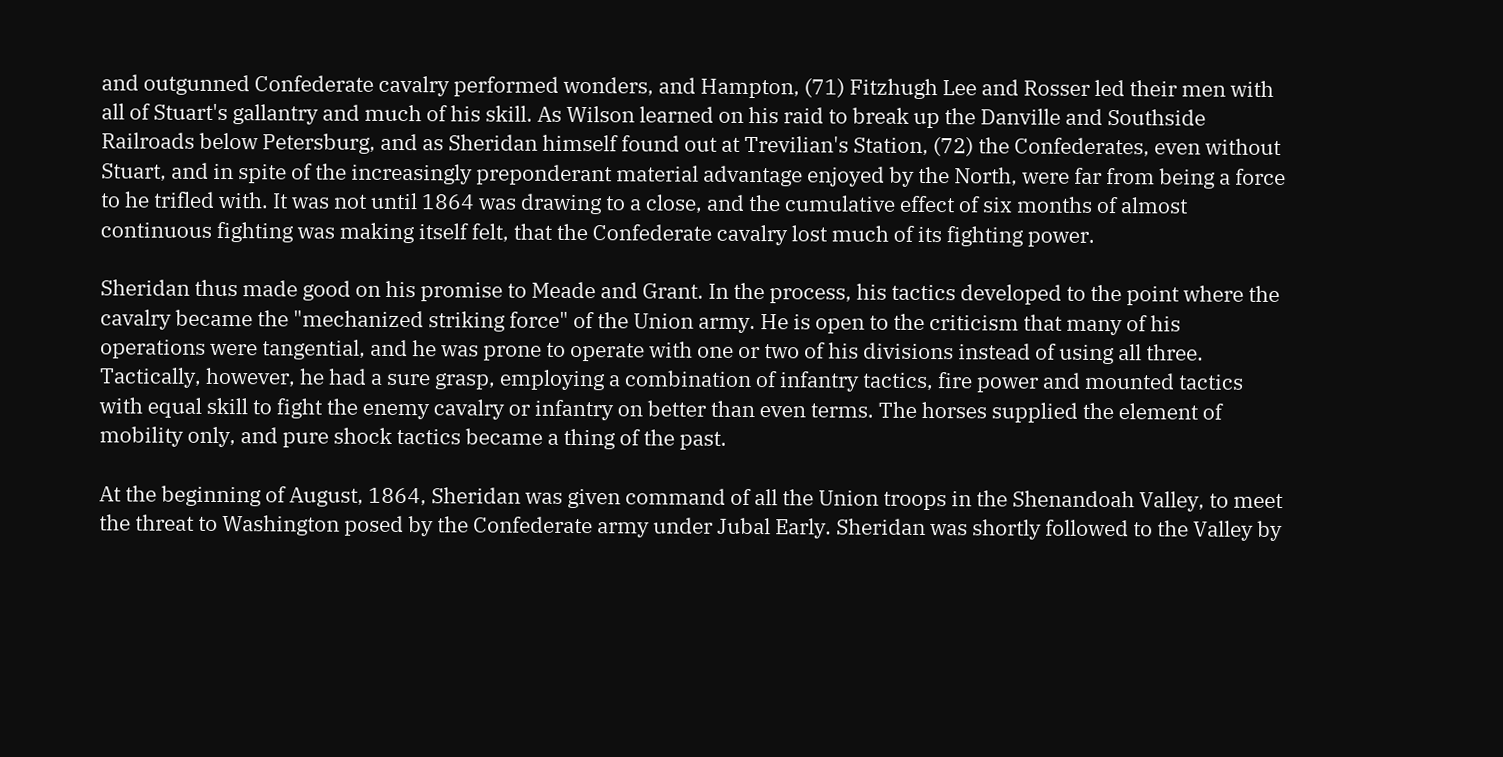and outgunned Confederate cavalry performed wonders, and Hampton, (71) Fitzhugh Lee and Rosser led their men with all of Stuart's gallantry and much of his skill. As Wilson learned on his raid to break up the Danville and Southside Railroads below Petersburg, and as Sheridan himself found out at Trevilian's Station, (72) the Confederates, even without Stuart, and in spite of the increasingly preponderant material advantage enjoyed by the North, were far from being a force to he trifled with. It was not until 1864 was drawing to a close, and the cumulative effect of six months of almost continuous fighting was making itself felt, that the Confederate cavalry lost much of its fighting power.

Sheridan thus made good on his promise to Meade and Grant. In the process, his tactics developed to the point where the cavalry became the "mechanized striking force" of the Union army. He is open to the criticism that many of his operations were tangential, and he was prone to operate with one or two of his divisions instead of using all three. Tactically, however, he had a sure grasp, employing a combination of infantry tactics, fire power and mounted tactics with equal skill to fight the enemy cavalry or infantry on better than even terms. The horses supplied the element of mobility only, and pure shock tactics became a thing of the past.

At the beginning of August, 1864, Sheridan was given command of all the Union troops in the Shenandoah Valley, to meet the threat to Washington posed by the Confederate army under Jubal Early. Sheridan was shortly followed to the Valley by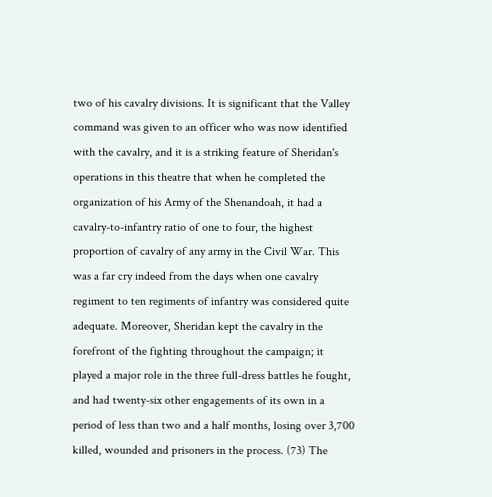two of his cavalry divisions. It is significant that the Valley command was given to an officer who was now identified with the cavalry, and it is a striking feature of Sheridan's operations in this theatre that when he completed the organization of his Army of the Shenandoah, it had a cavalry-to-infantry ratio of one to four, the highest proportion of cavalry of any army in the Civil War. This was a far cry indeed from the days when one cavalry regiment to ten regiments of infantry was considered quite adequate. Moreover, Sheridan kept the cavalry in the forefront of the fighting throughout the campaign; it played a major role in the three full-dress battles he fought, and had twenty-six other engagements of its own in a period of less than two and a half months, losing over 3,700 killed, wounded and prisoners in the process. (73) The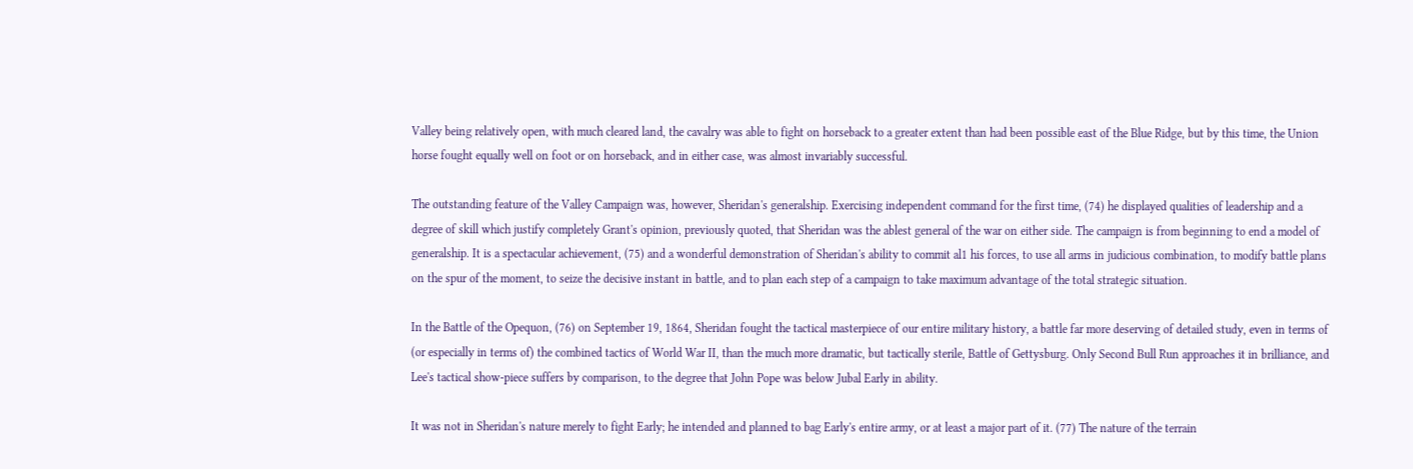Valley being relatively open, with much cleared land, the cavalry was able to fight on horseback to a greater extent than had been possible east of the Blue Ridge, but by this time, the Union horse fought equally well on foot or on horseback, and in either case, was almost invariably successful.

The outstanding feature of the Valley Campaign was, however, Sheridan's generalship. Exercising independent command for the first time, (74) he displayed qualities of leadership and a degree of skill which justify completely Grant's opinion, previously quoted, that Sheridan was the ablest general of the war on either side. The campaign is from beginning to end a model of generalship. It is a spectacular achievement, (75) and a wonderful demonstration of Sheridan's ability to commit al1 his forces, to use all arms in judicious combination, to modify battle plans on the spur of the moment, to seize the decisive instant in battle, and to plan each step of a campaign to take maximum advantage of the total strategic situation.

In the Battle of the Opequon, (76) on September 19, 1864, Sheridan fought the tactical masterpiece of our entire military history, a battle far more deserving of detailed study, even in terms of (or especially in terms of) the combined tactics of World War II, than the much more dramatic, but tactically sterile, Battle of Gettysburg. Only Second Bull Run approaches it in brilliance, and Lee's tactical show-piece suffers by comparison, to the degree that John Pope was below Jubal Early in ability.

It was not in Sheridan's nature merely to fight Early; he intended and planned to bag Early's entire army, or at least a major part of it. (77) The nature of the terrain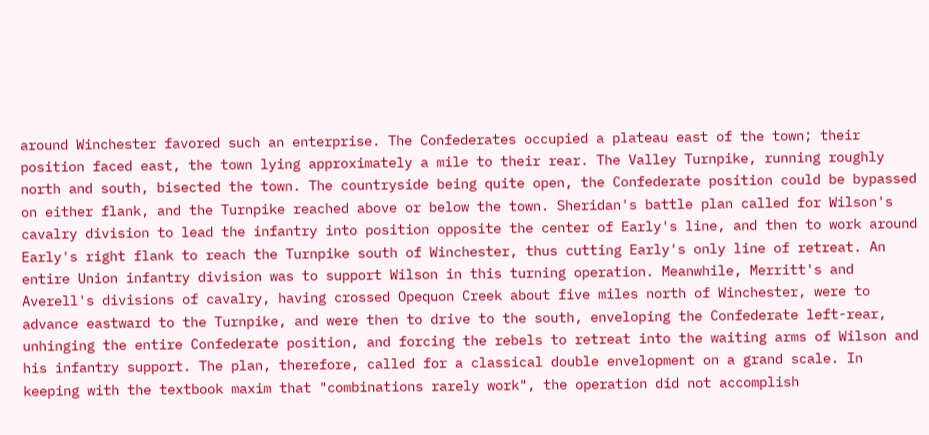around Winchester favored such an enterprise. The Confederates occupied a plateau east of the town; their position faced east, the town lying approximately a mile to their rear. The Valley Turnpike, running roughly north and south, bisected the town. The countryside being quite open, the Confederate position could be bypassed on either flank, and the Turnpike reached above or below the town. Sheridan's battle plan called for Wilson's cavalry division to lead the infantry into position opposite the center of Early's line, and then to work around Early's right flank to reach the Turnpike south of Winchester, thus cutting Early's only line of retreat. An entire Union infantry division was to support Wilson in this turning operation. Meanwhile, Merritt's and Averell's divisions of cavalry, having crossed Opequon Creek about five miles north of Winchester, were to advance eastward to the Turnpike, and were then to drive to the south, enveloping the Confederate left-rear, unhinging the entire Confederate position, and forcing the rebels to retreat into the waiting arms of Wilson and his infantry support. The plan, therefore, called for a classical double envelopment on a grand scale. In keeping with the textbook maxim that "combinations rarely work", the operation did not accomplish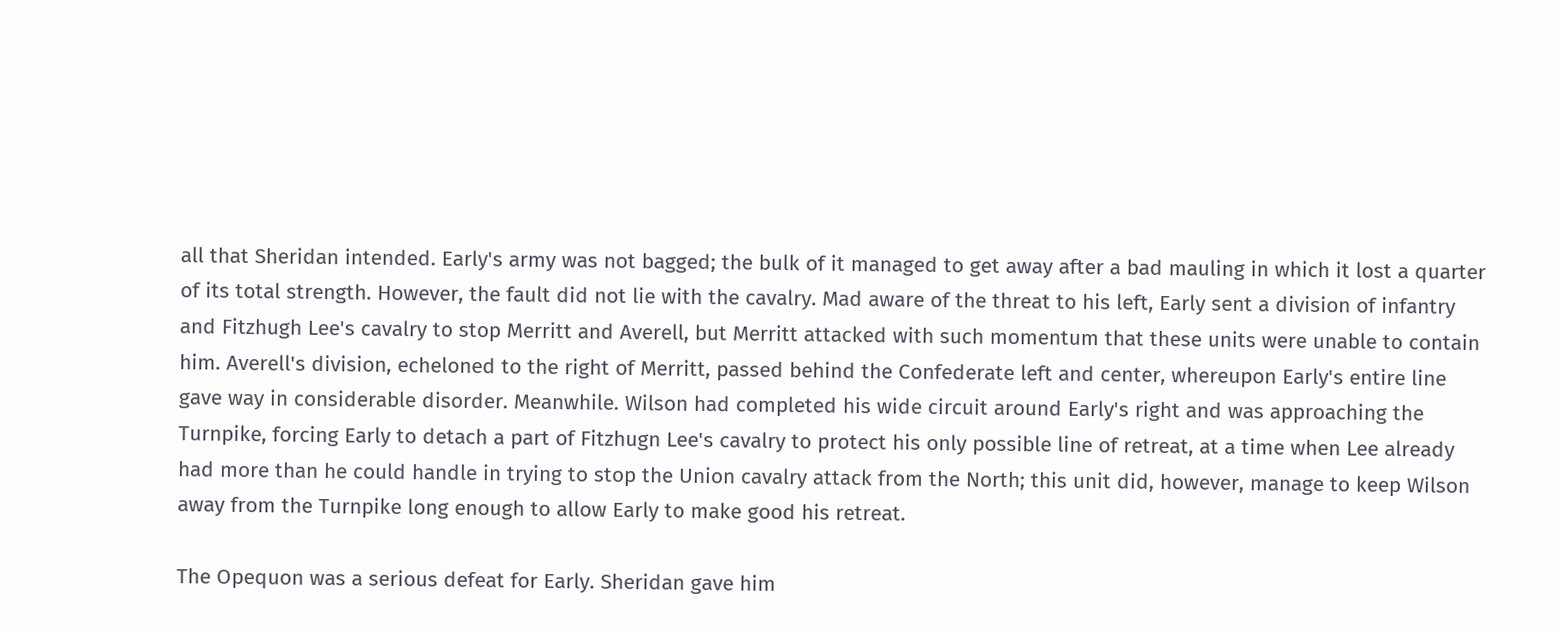all that Sheridan intended. Early's army was not bagged; the bulk of it managed to get away after a bad mauling in which it lost a quarter of its total strength. However, the fault did not lie with the cavalry. Mad aware of the threat to his left, Early sent a division of infantry and Fitzhugh Lee's cavalry to stop Merritt and Averell, but Merritt attacked with such momentum that these units were unable to contain him. Averell's division, echeloned to the right of Merritt, passed behind the Confederate left and center, whereupon Early's entire line gave way in considerable disorder. Meanwhile. Wilson had completed his wide circuit around Early's right and was approaching the Turnpike, forcing Early to detach a part of Fitzhugn Lee's cavalry to protect his only possible line of retreat, at a time when Lee already had more than he could handle in trying to stop the Union cavalry attack from the North; this unit did, however, manage to keep Wilson away from the Turnpike long enough to allow Early to make good his retreat.

The Opequon was a serious defeat for Early. Sheridan gave him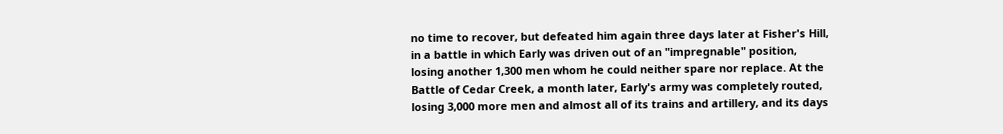no time to recover, but defeated him again three days later at Fisher's Hill, in a battle in which Early was driven out of an "impregnable" position, losing another 1,300 men whom he could neither spare nor replace. At the Battle of Cedar Creek, a month later, Early's army was completely routed, losing 3,000 more men and almost all of its trains and artillery, and its days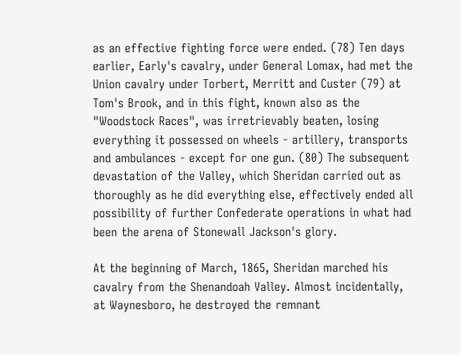as an effective fighting force were ended. (78) Ten days earlier, Early's cavalry, under General Lomax, had met the Union cavalry under Torbert, Merritt and Custer (79) at Tom's Brook, and in this fight, known also as the "Woodstock Races", was irretrievably beaten, losing everything it possessed on wheels - artillery, transports and ambulances - except for one gun. (80) The subsequent devastation of the Valley, which Sheridan carried out as thoroughly as he did everything else, effectively ended all possibility of further Confederate operations in what had been the arena of Stonewall Jackson's glory.

At the beginning of March, 1865, Sheridan marched his cavalry from the Shenandoah Valley. Almost incidentally, at Waynesboro, he destroyed the remnant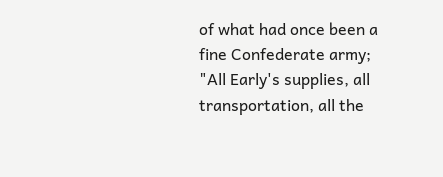of what had once been a fine Confederate army; "All Early's supplies, all transportation, all the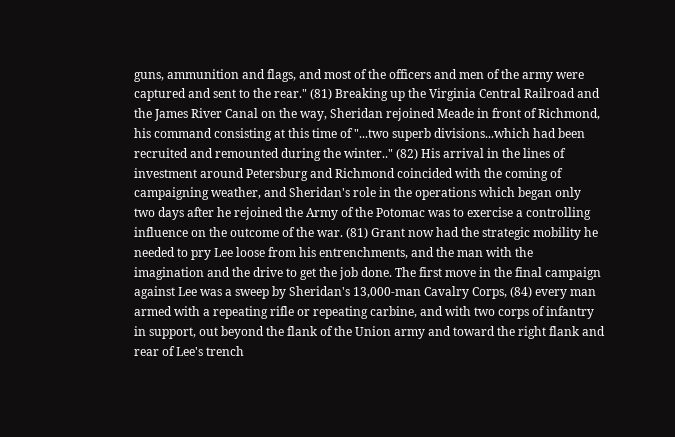guns, ammunition and flags, and most of the officers and men of the army were captured and sent to the rear." (81) Breaking up the Virginia Central Railroad and the James River Canal on the way, Sheridan rejoined Meade in front of Richmond, his command consisting at this time of "...two superb divisions...which had been recruited and remounted during the winter.." (82) His arrival in the lines of investment around Petersburg and Richmond coincided with the coming of campaigning weather, and Sheridan's role in the operations which began only two days after he rejoined the Army of the Potomac was to exercise a controlling influence on the outcome of the war. (81) Grant now had the strategic mobility he needed to pry Lee loose from his entrenchments, and the man with the imagination and the drive to get the job done. The first move in the final campaign against Lee was a sweep by Sheridan's 13,000-man Cavalry Corps, (84) every man armed with a repeating rifle or repeating carbine, and with two corps of infantry in support, out beyond the flank of the Union army and toward the right flank and rear of Lee's trench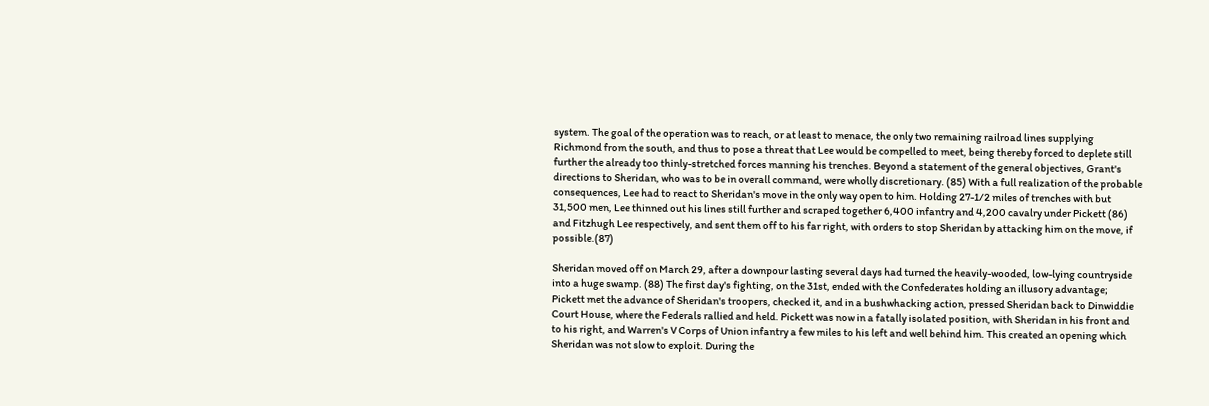system. The goal of the operation was to reach, or at least to menace, the only two remaining railroad lines supplying Richmond from the south, and thus to pose a threat that Lee would be compelled to meet, being thereby forced to deplete still further the already too thinly-stretched forces manning his trenches. Beyond a statement of the general objectives, Grant's directions to Sheridan, who was to be in overall command, were wholly discretionary. (85) With a full realization of the probable consequences, Lee had to react to Sheridan's move in the only way open to him. Holding 27-1/2 miles of trenches with but 31,500 men, Lee thinned out his lines still further and scraped together 6,400 infantry and 4,200 cavalry under Pickett (86) and Fitzhugh Lee respectively, and sent them off to his far right, with orders to stop Sheridan by attacking him on the move, if possible.(87)

Sheridan moved off on March 29, after a downpour lasting several days had turned the heavily-wooded, low-lying countryside into a huge swamp. (88) The first day's fighting, on the 31st, ended with the Confederates holding an illusory advantage; Pickett met the advance of Sheridan's troopers, checked it, and in a bushwhacking action, pressed Sheridan back to Dinwiddie Court House, where the Federals rallied and held. Pickett was now in a fatally isolated position, with Sheridan in his front and to his right, and Warren's V Corps of Union infantry a few miles to his left and well behind him. This created an opening which Sheridan was not slow to exploit. During the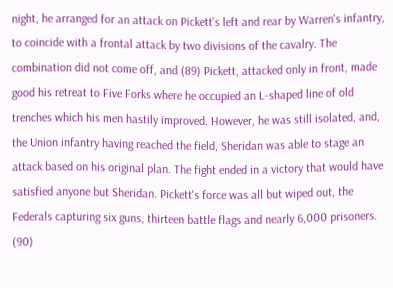night, he arranged for an attack on Pickett's left and rear by Warren's infantry, to coincide with a frontal attack by two divisions of the cavalry. The combination did not come off, and (89) Pickett, attacked only in front, made good his retreat to Five Forks where he occupied an L-shaped line of old trenches which his men hastily improved. However, he was still isolated, and, the Union infantry having reached the field, Sheridan was able to stage an attack based on his original plan. The fight ended in a victory that would have satisfied anyone but Sheridan. Pickett's force was all but wiped out, the Federals capturing six guns, thirteen battle flags and nearly 6,000 prisoners. (90)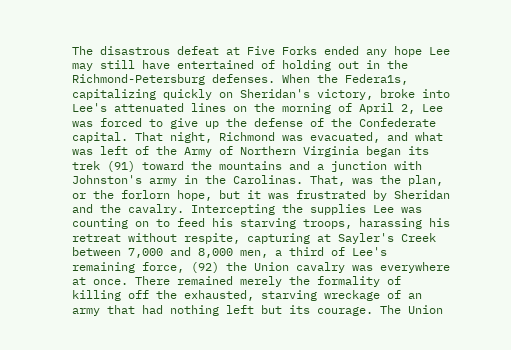The disastrous defeat at Five Forks ended any hope Lee may still have entertained of holding out in the Richmond-Petersburg defenses. When the Federa1s, capitalizing quickly on Sheridan's victory, broke into Lee's attenuated lines on the morning of April 2, Lee was forced to give up the defense of the Confederate capital. That night, Richmond was evacuated, and what was left of the Army of Northern Virginia began its trek (91) toward the mountains and a junction with Johnston's army in the Carolinas. That, was the plan, or the forlorn hope, but it was frustrated by Sheridan and the cavalry. Intercepting the supplies Lee was counting on to feed his starving troops, harassing his retreat without respite, capturing at Sayler's Creek between 7,000 and 8,000 men, a third of Lee's remaining force, (92) the Union cavalry was everywhere at once. There remained merely the formality of killing off the exhausted, starving wreckage of an army that had nothing left but its courage. The Union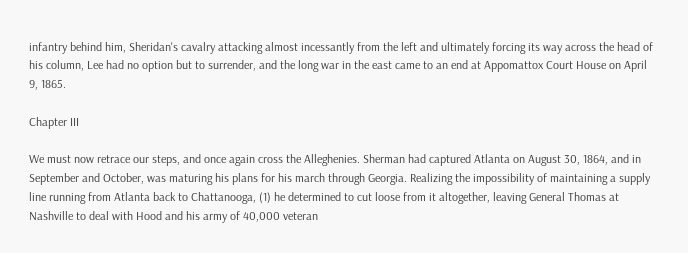infantry behind him, Sheridan's cavalry attacking almost incessantly from the left and ultimately forcing its way across the head of his column, Lee had no option but to surrender, and the long war in the east came to an end at Appomattox Court House on April 9, 1865.

Chapter III

We must now retrace our steps, and once again cross the Alleghenies. Sherman had captured Atlanta on August 30, 1864, and in September and October, was maturing his plans for his march through Georgia. Realizing the impossibility of maintaining a supply line running from Atlanta back to Chattanooga, (1) he determined to cut loose from it altogether, leaving General Thomas at Nashville to deal with Hood and his army of 40,000 veteran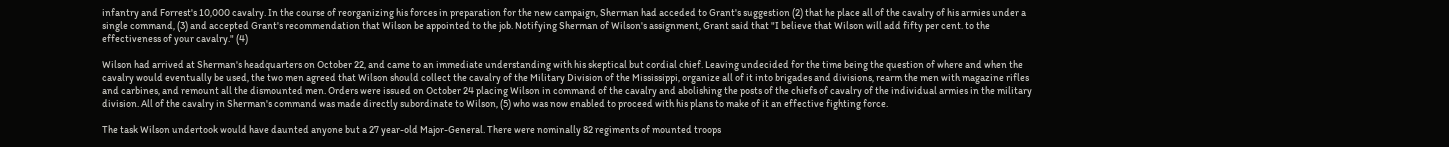infantry and Forrest's 10,000 cavalry. In the course of reorganizing his forces in preparation for the new campaign, Sherman had acceded to Grant's suggestion (2) that he place all of the cavalry of his armies under a single command, (3) and accepted Grant's recommendation that Wilson be appointed to the job. Notifying Sherman of Wilson's assignment, Grant said that "I believe that Wilson will add fifty per cent. to the effectiveness of your cavalry." (4)

Wilson had arrived at Sherman's headquarters on October 22, and came to an immediate understanding with his skeptical but cordial chief. Leaving undecided for the time being the question of where and when the cavalry would eventually be used, the two men agreed that Wilson should collect the cavalry of the Military Division of the Mississippi, organize all of it into brigades and divisions, rearm the men with magazine rifles and carbines, and remount all the dismounted men. Orders were issued on October 24 placing Wilson in command of the cavalry and abolishing the posts of the chiefs of cavalry of the individual armies in the military division. All of the cavalry in Sherman's command was made directly subordinate to Wilson, (5) who was now enabled to proceed with his plans to make of it an effective fighting force.

The task Wilson undertook would have daunted anyone but a 27 year-old Major-General. There were nominally 82 regiments of mounted troops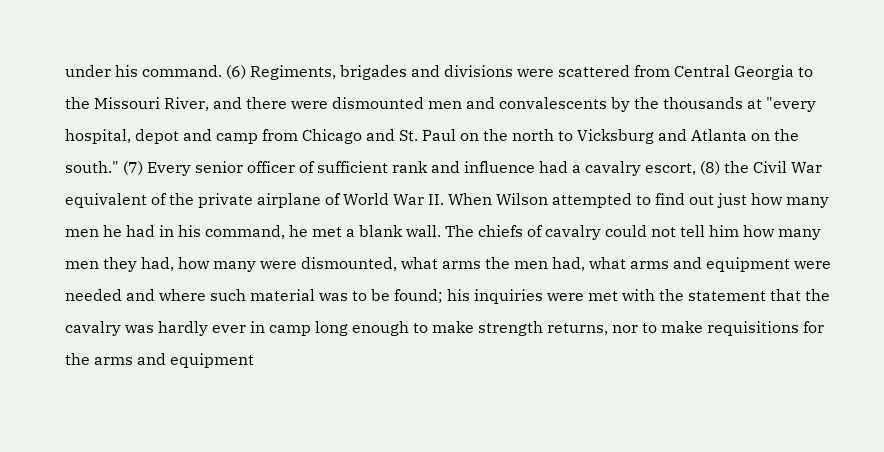under his command. (6) Regiments, brigades and divisions were scattered from Central Georgia to the Missouri River, and there were dismounted men and convalescents by the thousands at "every hospital, depot and camp from Chicago and St. Paul on the north to Vicksburg and Atlanta on the south." (7) Every senior officer of sufficient rank and influence had a cavalry escort, (8) the Civil War equivalent of the private airplane of World War II. When Wilson attempted to find out just how many men he had in his command, he met a blank wall. The chiefs of cavalry could not tell him how many men they had, how many were dismounted, what arms the men had, what arms and equipment were needed and where such material was to be found; his inquiries were met with the statement that the cavalry was hardly ever in camp long enough to make strength returns, nor to make requisitions for the arms and equipment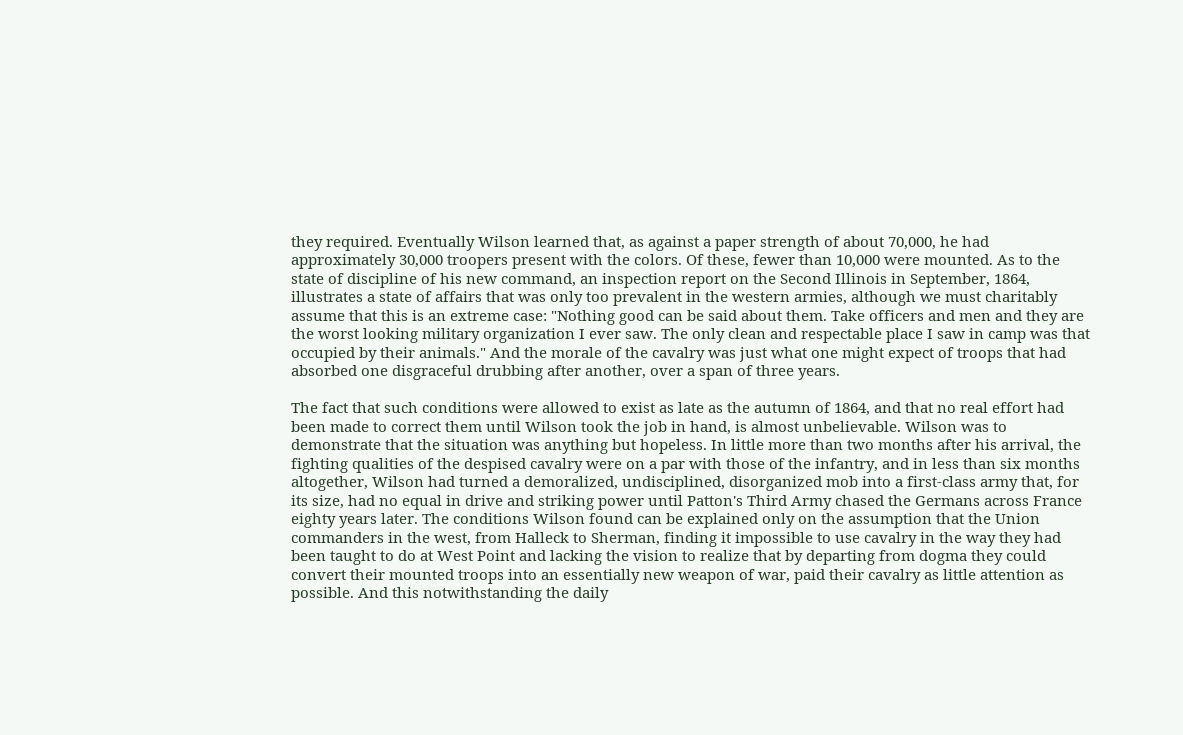they required. Eventually Wilson learned that, as against a paper strength of about 70,000, he had approximately 30,000 troopers present with the colors. Of these, fewer than 10,000 were mounted. As to the state of discipline of his new command, an inspection report on the Second Illinois in September, 1864, illustrates a state of affairs that was only too prevalent in the western armies, although we must charitably assume that this is an extreme case: "Nothing good can be said about them. Take officers and men and they are the worst looking military organization I ever saw. The only clean and respectable place I saw in camp was that occupied by their animals." And the morale of the cavalry was just what one might expect of troops that had absorbed one disgraceful drubbing after another, over a span of three years.

The fact that such conditions were allowed to exist as late as the autumn of 1864, and that no real effort had been made to correct them until Wilson took the job in hand, is almost unbelievable. Wilson was to demonstrate that the situation was anything but hopeless. In little more than two months after his arrival, the fighting qualities of the despised cavalry were on a par with those of the infantry, and in less than six months altogether, Wilson had turned a demoralized, undisciplined, disorganized mob into a first-class army that, for its size, had no equal in drive and striking power until Patton's Third Army chased the Germans across France eighty years later. The conditions Wilson found can be explained only on the assumption that the Union commanders in the west, from Halleck to Sherman, finding it impossible to use cavalry in the way they had been taught to do at West Point and lacking the vision to realize that by departing from dogma they could convert their mounted troops into an essentially new weapon of war, paid their cavalry as little attention as possible. And this notwithstanding the daily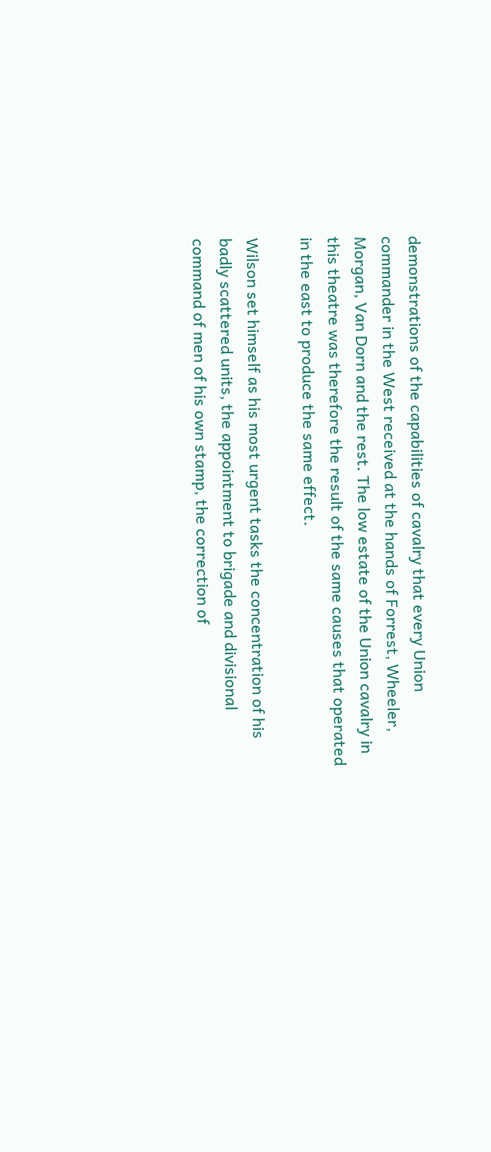demonstrations of the capabilities of cavalry that every Union commander in the West received at the hands of Forrest, Wheeler, Morgan, Van Dorn and the rest. The low estate of the Union cavalry in this theatre was therefore the result of the same causes that operated in the east to produce the same effect.

Wilson set himself as his most urgent tasks the concentration of his badly scattered units, the appointment to brigade and divisional command of men of his own stamp, the correction of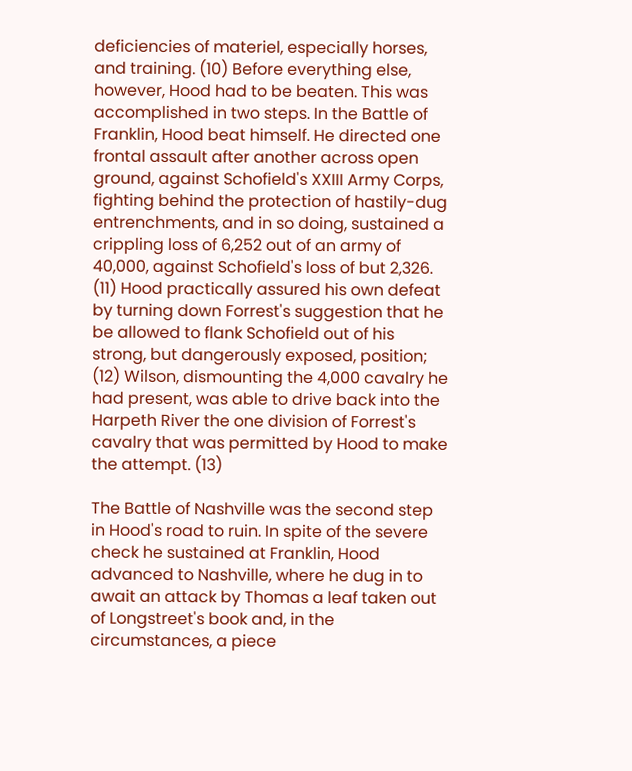deficiencies of materiel, especially horses, and training. (10) Before everything else, however, Hood had to be beaten. This was accomplished in two steps. In the Battle of Franklin, Hood beat himself. He directed one frontal assault after another across open ground, against Schofield's XXIII Army Corps, fighting behind the protection of hastily-dug entrenchments, and in so doing, sustained a crippling loss of 6,252 out of an army of 40,000, against Schofield's loss of but 2,326. (11) Hood practically assured his own defeat by turning down Forrest's suggestion that he be allowed to flank Schofield out of his strong, but dangerously exposed, position; (12) Wilson, dismounting the 4,000 cavalry he had present, was able to drive back into the Harpeth River the one division of Forrest's cavalry that was permitted by Hood to make the attempt. (13)

The Battle of Nashville was the second step in Hood's road to ruin. In spite of the severe check he sustained at Franklin, Hood advanced to Nashville, where he dug in to await an attack by Thomas a leaf taken out of Longstreet's book and, in the circumstances, a piece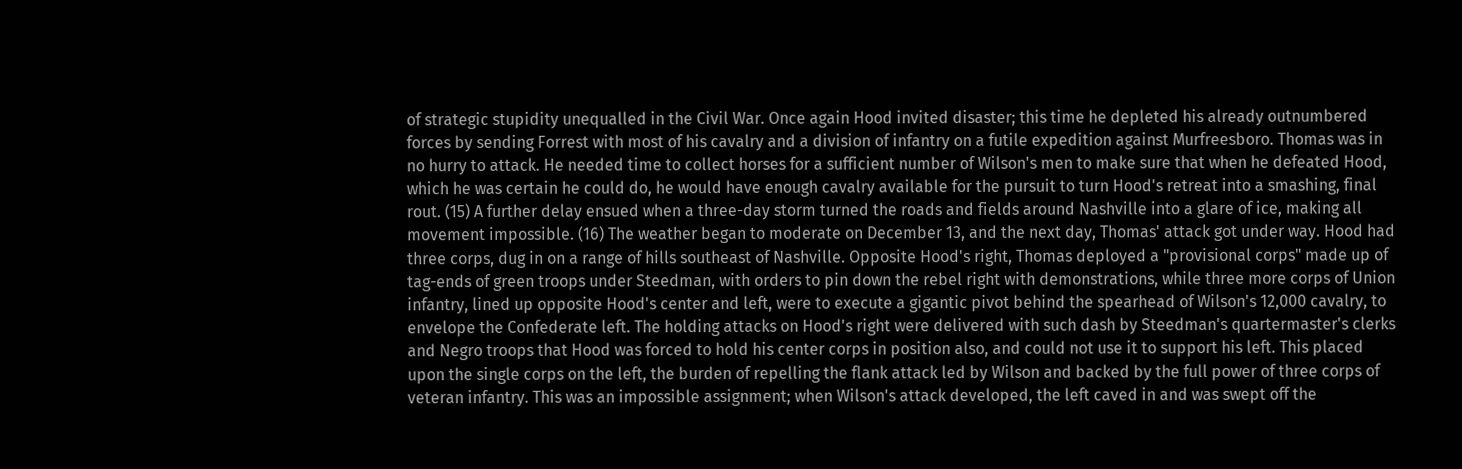of strategic stupidity unequalled in the Civil War. Once again Hood invited disaster; this time he depleted his already outnumbered forces by sending Forrest with most of his cavalry and a division of infantry on a futile expedition against Murfreesboro. Thomas was in no hurry to attack. He needed time to collect horses for a sufficient number of Wilson's men to make sure that when he defeated Hood, which he was certain he could do, he would have enough cavalry available for the pursuit to turn Hood's retreat into a smashing, final rout. (15) A further delay ensued when a three-day storm turned the roads and fields around Nashville into a glare of ice, making all movement impossible. (16) The weather began to moderate on December 13, and the next day, Thomas' attack got under way. Hood had three corps, dug in on a range of hills southeast of Nashville. Opposite Hood's right, Thomas deployed a "provisional corps" made up of tag-ends of green troops under Steedman, with orders to pin down the rebel right with demonstrations, while three more corps of Union infantry, lined up opposite Hood's center and left, were to execute a gigantic pivot behind the spearhead of Wilson's 12,000 cavalry, to envelope the Confederate left. The holding attacks on Hood's right were delivered with such dash by Steedman's quartermaster's clerks and Negro troops that Hood was forced to hold his center corps in position also, and could not use it to support his left. This placed upon the single corps on the left, the burden of repelling the flank attack led by Wilson and backed by the full power of three corps of veteran infantry. This was an impossible assignment; when Wilson's attack developed, the left caved in and was swept off the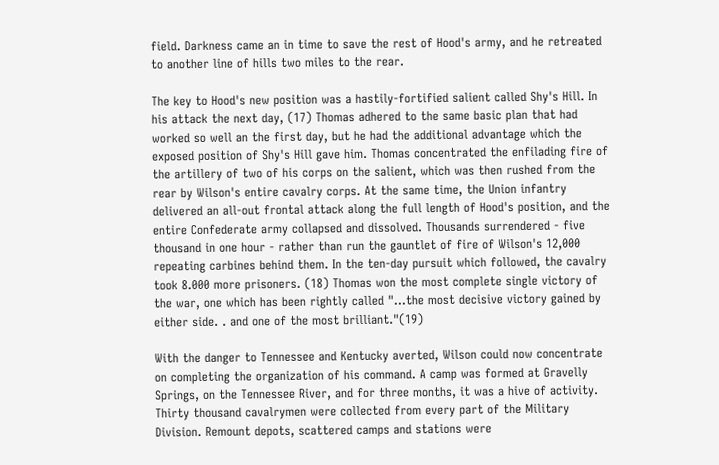field. Darkness came an in time to save the rest of Hood's army, and he retreated to another line of hills two miles to the rear.

The key to Hood's new position was a hastily-fortified salient called Shy's Hill. In his attack the next day, (17) Thomas adhered to the same basic plan that had worked so well an the first day, but he had the additional advantage which the exposed position of Shy's Hill gave him. Thomas concentrated the enfilading fire of the artillery of two of his corps on the salient, which was then rushed from the rear by Wilson's entire cavalry corps. At the same time, the Union infantry delivered an all-out frontal attack along the full length of Hood's position, and the entire Confederate army collapsed and dissolved. Thousands surrendered - five thousand in one hour - rather than run the gauntlet of fire of Wilson's 12,000 repeating carbines behind them. In the ten-day pursuit which followed, the cavalry took 8.000 more prisoners. (18) Thomas won the most complete single victory of the war, one which has been rightly called "...the most decisive victory gained by either side. . and one of the most brilliant."(19)

With the danger to Tennessee and Kentucky averted, Wilson could now concentrate on completing the organization of his command. A camp was formed at Gravelly Springs, on the Tennessee River, and for three months, it was a hive of activity. Thirty thousand cavalrymen were collected from every part of the Military Division. Remount depots, scattered camps and stations were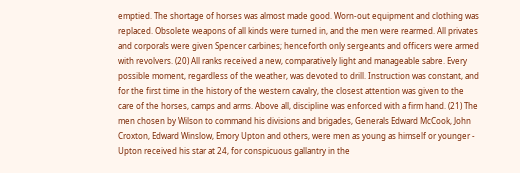emptied. The shortage of horses was almost made good. Worn-out equipment and clothing was replaced. Obsolete weapons of all kinds were turned in, and the men were rearmed. All privates and corporals were given Spencer carbines; henceforth only sergeants and officers were armed with revolvers. (20) All ranks received a new, comparatively light and manageable sabre. Every possible moment, regardless of the weather, was devoted to drill. Instruction was constant, and for the first time in the history of the western cavalry, the closest attention was given to the care of the horses, camps and arms. Above all, discipline was enforced with a firm hand. (21) The men chosen by Wilson to command his divisions and brigades, Generals Edward McCook, John Croxton, Edward Winslow, Emory Upton and others, were men as young as himself or younger - Upton received his star at 24, for conspicuous gallantry in the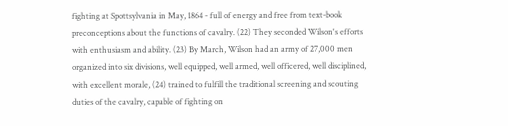fighting at Spottsylvania in May, 1864 - full of energy and free from text-book preconceptions about the functions of cavalry. (22) They seconded Wilson's efforts with enthusiasm and ability. (23) By March, Wilson had an army of 27,000 men organized into six divisions, well equipped, well armed, well officered, well disciplined, with excellent morale, (24) trained to fulfill the traditional screening and scouting duties of the cavalry, capable of fighting on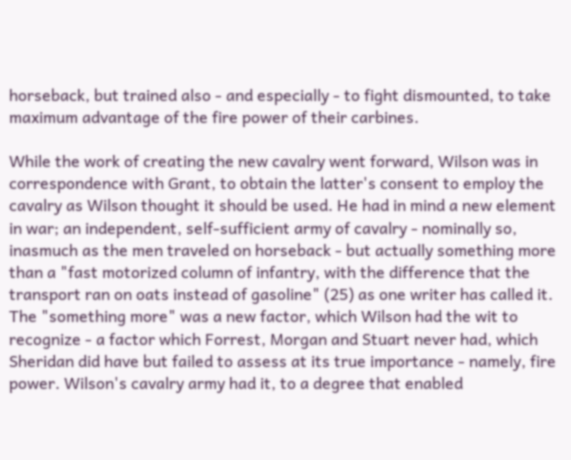horseback, but trained also - and especially - to fight dismounted, to take maximum advantage of the fire power of their carbines.

While the work of creating the new cavalry went forward, Wilson was in correspondence with Grant, to obtain the latter's consent to employ the cavalry as Wilson thought it should be used. He had in mind a new element in war; an independent, self-sufficient army of cavalry - nominally so, inasmuch as the men traveled on horseback - but actually something more than a "fast motorized column of infantry, with the difference that the transport ran on oats instead of gasoline" (25) as one writer has called it. The "something more" was a new factor, which Wilson had the wit to recognize - a factor which Forrest, Morgan and Stuart never had, which Sheridan did have but failed to assess at its true importance - namely, fire power. Wilson's cavalry army had it, to a degree that enabled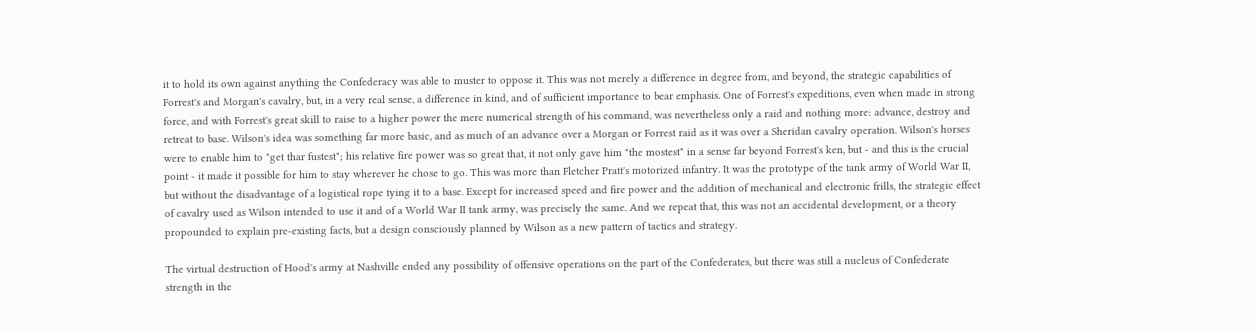it to hold its own against anything the Confederacy was able to muster to oppose it. This was not merely a difference in degree from, and beyond, the strategic capabilities of Forrest's and Morgan's cavalry, but, in a very real sense, a difference in kind, and of sufficient importance to bear emphasis. One of Forrest's expeditions, even when made in strong force, and with Forrest's great skill to raise to a higher power the mere numerical strength of his command, was nevertheless only a raid and nothing more: advance, destroy and retreat to base. Wilson's idea was something far more basic, and as much of an advance over a Morgan or Forrest raid as it was over a Sheridan cavalry operation. Wilson's horses were to enable him to "get thar fustest"; his relative fire power was so great that, it not only gave him "the mostest" in a sense far beyond Forrest's ken, but - and this is the crucial point - it made it possible for him to stay wherever he chose to go. This was more than Fletcher Pratt's motorized infantry. It was the prototype of the tank army of World War II, but without the disadvantage of a logistical rope tying it to a base. Except for increased speed and fire power and the addition of mechanical and electronic frills, the strategic effect of cavalry used as Wilson intended to use it and of a World War II tank army, was precisely the same. And we repeat that, this was not an accidental development, or a theory propounded to explain pre-existing facts, but a design consciously planned by Wilson as a new pattern of tactics and strategy.

The virtual destruction of Hood's army at Nashville ended any possibility of offensive operations on the part of the Confederates, but there was still a nucleus of Confederate strength in the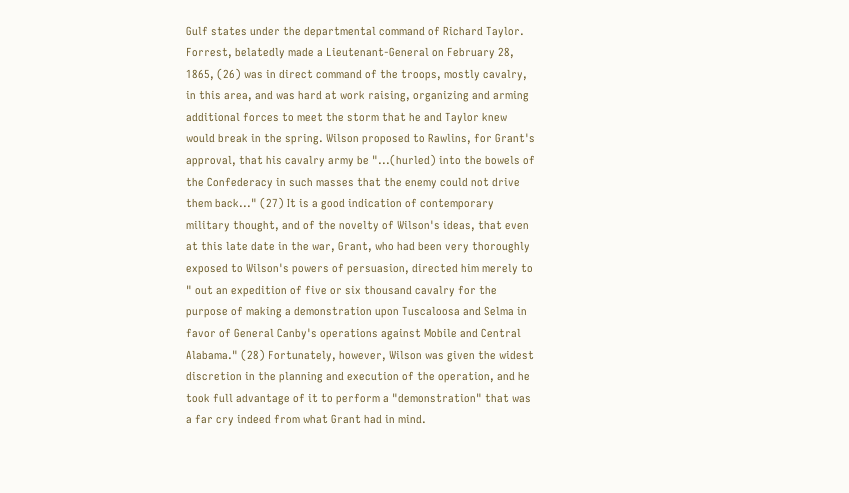Gulf states under the departmental command of Richard Taylor. Forrest, belatedly made a Lieutenant-General on February 28, 1865, (26) was in direct command of the troops, mostly cavalry, in this area, and was hard at work raising, organizing and arming additional forces to meet the storm that he and Taylor knew would break in the spring. Wilson proposed to Rawlins, for Grant's approval, that his cavalry army be "...(hurled) into the bowels of the Confederacy in such masses that the enemy could not drive them back..." (27) It is a good indication of contemporary military thought, and of the novelty of Wilson's ideas, that even at this late date in the war, Grant, who had been very thoroughly exposed to Wilson's powers of persuasion, directed him merely to " out an expedition of five or six thousand cavalry for the purpose of making a demonstration upon Tuscaloosa and Selma in favor of General Canby's operations against Mobile and Central Alabama." (28) Fortunately, however, Wilson was given the widest discretion in the planning and execution of the operation, and he took full advantage of it to perform a "demonstration" that was a far cry indeed from what Grant had in mind.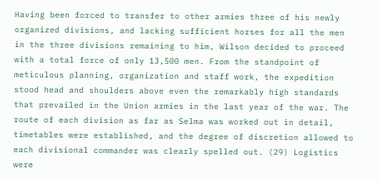Having been forced to transfer to other armies three of his newly organized divisions, and lacking sufficient horses for all the men in the three divisions remaining to him, Wilson decided to proceed with a total force of only 13,500 men. From the standpoint of meticulous planning, organization and staff work, the expedition stood head and shoulders above even the remarkably high standards that prevailed in the Union armies in the last year of the war. The route of each division as far as Selma was worked out in detail, timetables were established, and the degree of discretion allowed to each divisional commander was clearly spelled out. (29) Logistics were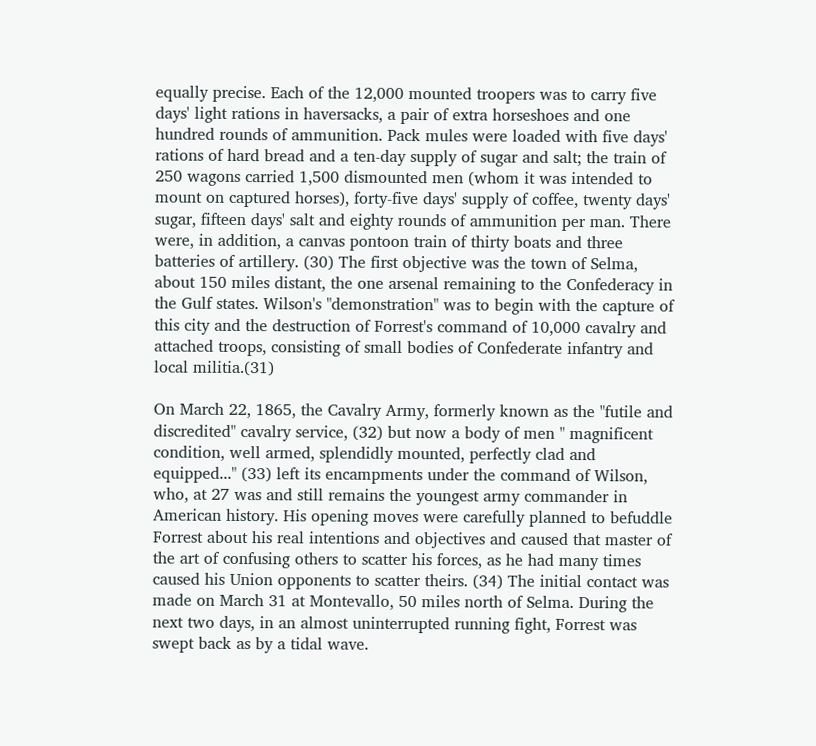equally precise. Each of the 12,000 mounted troopers was to carry five days' light rations in haversacks, a pair of extra horseshoes and one hundred rounds of ammunition. Pack mules were loaded with five days' rations of hard bread and a ten-day supply of sugar and salt; the train of 250 wagons carried 1,500 dismounted men (whom it was intended to mount on captured horses), forty-five days' supply of coffee, twenty days' sugar, fifteen days' salt and eighty rounds of ammunition per man. There were, in addition, a canvas pontoon train of thirty boats and three batteries of artillery. (30) The first objective was the town of Selma, about 150 miles distant, the one arsenal remaining to the Confederacy in the Gulf states. Wilson's "demonstration" was to begin with the capture of this city and the destruction of Forrest's command of 10,000 cavalry and attached troops, consisting of small bodies of Confederate infantry and local militia.(31)

On March 22, 1865, the Cavalry Army, formerly known as the "futile and discredited" cavalry service, (32) but now a body of men " magnificent condition, well armed, splendidly mounted, perfectly clad and equipped..." (33) left its encampments under the command of Wilson, who, at 27 was and still remains the youngest army commander in American history. His opening moves were carefully planned to befuddle Forrest about his real intentions and objectives and caused that master of the art of confusing others to scatter his forces, as he had many times caused his Union opponents to scatter theirs. (34) The initial contact was made on March 31 at Montevallo, 50 miles north of Selma. During the next two days, in an almost uninterrupted running fight, Forrest was swept back as by a tidal wave.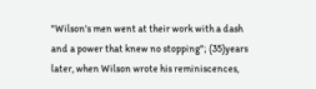"Wilson's men went at their work with a dash and a power that knew no stopping"; (35)years later, when Wilson wrote his reminiscences,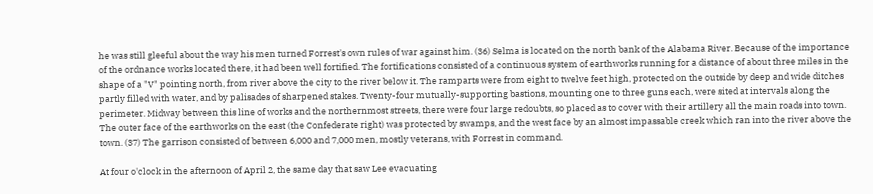he was still gleeful about the way his men turned Forrest's own rules of war against him. (36) Selma is located on the north bank of the Alabama River. Because of the importance of the ordnance works located there, it had been well fortified. The fortifications consisted of a continuous system of earthworks running for a distance of about three miles in the shape of a "V" pointing north, from river above the city to the river below it. The ramparts were from eight to twelve feet high, protected on the outside by deep and wide ditches partly filled with water, and by palisades of sharpened stakes. Twenty-four mutually-supporting bastions, mounting one to three guns each, were sited at intervals along the perimeter. Midway between this line of works and the northernmost streets, there were four large redoubts, so placed as to cover with their artillery all the main roads into town. The outer face of the earthworks on the east (the Confederate right) was protected by swamps, and the west face by an almost impassable creek which ran into the river above the town. (37) The garrison consisted of between 6,000 and 7,000 men, mostly veterans, with Forrest in command.

At four o'clock in the afternoon of April 2, the same day that saw Lee evacuating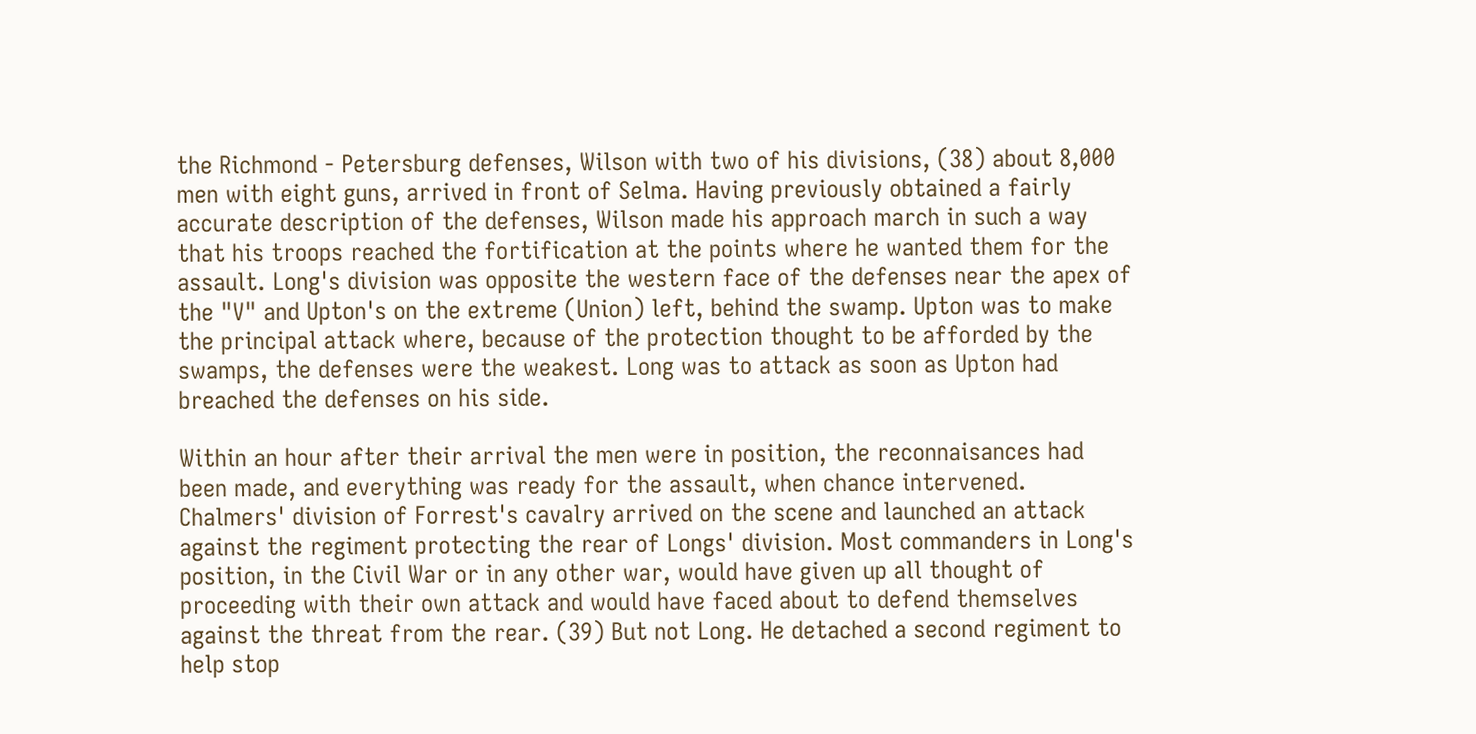the Richmond - Petersburg defenses, Wilson with two of his divisions, (38) about 8,000 men with eight guns, arrived in front of Selma. Having previously obtained a fairly accurate description of the defenses, Wilson made his approach march in such a way that his troops reached the fortification at the points where he wanted them for the assault. Long's division was opposite the western face of the defenses near the apex of the "V" and Upton's on the extreme (Union) left, behind the swamp. Upton was to make the principal attack where, because of the protection thought to be afforded by the swamps, the defenses were the weakest. Long was to attack as soon as Upton had breached the defenses on his side.

Within an hour after their arrival the men were in position, the reconnaisances had been made, and everything was ready for the assault, when chance intervened. Chalmers' division of Forrest's cavalry arrived on the scene and launched an attack against the regiment protecting the rear of Longs' division. Most commanders in Long's position, in the Civil War or in any other war, would have given up all thought of proceeding with their own attack and would have faced about to defend themselves against the threat from the rear. (39) But not Long. He detached a second regiment to help stop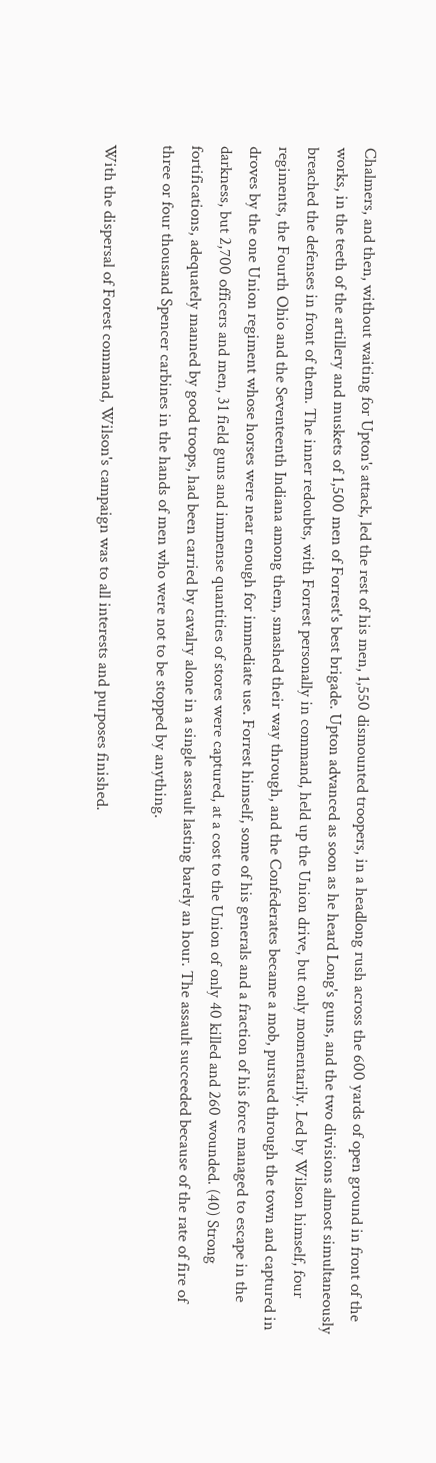Chalmers, and then, without waiting for Upton's attack, led the rest of his men, 1,550 dismounted troopers, in a headlong rush across the 600 yards of open ground in front of the works, in the teeth of the artillery and muskets of 1,500 men of Forrest's best brigade. Upton advanced as soon as he heard Long's guns, and the two divisions almost simultaneously breached the defenses in front of them. The inner redoubts, with Forrest personally in command, held up the Union drive, but only momentarily. Led by Wilson himself, four regiments, the Fourth Ohio and the Seventeenth Indiana among them, smashed their way through, and the Confederates became a mob, pursued through the town and captured in droves by the one Union regiment whose horses were near enough for immediate use. Forrest himself, some of his generals and a fraction of his force managed to escape in the darkness, but 2,700 officers and men, 31 field guns and immense quantities of stores were captured, at a cost to the Union of only 40 killed and 260 wounded. (40) Strong fortifications, adequately manned by good troops, had been carried by cavalry alone in a single assault lasting barely an hour. The assault succeeded because of the rate of fire of three or four thousand Spencer carbines in the hands of men who were not to be stopped by anything.

With the dispersal of Forest command, Wilson's campaign was to all interests and purposes finished.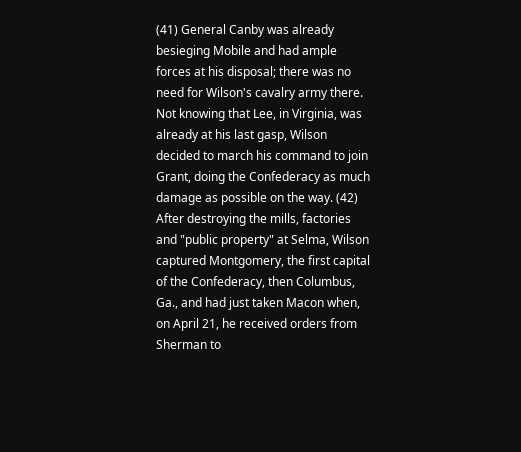(41) General Canby was already besieging Mobile and had ample forces at his disposal; there was no need for Wilson's cavalry army there. Not knowing that Lee, in Virginia, was already at his last gasp, Wilson decided to march his command to join Grant, doing the Confederacy as much damage as possible on the way. (42) After destroying the mills, factories and "public property" at Selma, Wilson captured Montgomery, the first capital of the Confederacy, then Columbus, Ga., and had just taken Macon when, on April 21, he received orders from Sherman to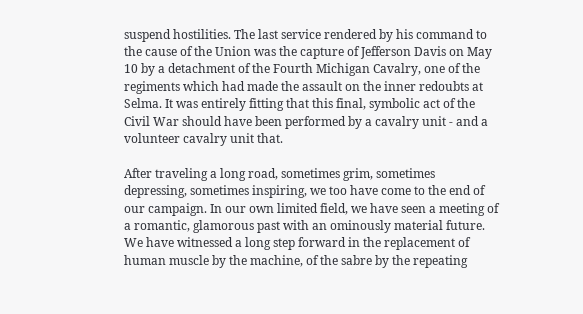suspend hostilities. The last service rendered by his command to the cause of the Union was the capture of Jefferson Davis on May 10 by a detachment of the Fourth Michigan Cavalry, one of the regiments which had made the assault on the inner redoubts at Selma. It was entirely fitting that this final, symbolic act of the Civil War should have been performed by a cavalry unit - and a volunteer cavalry unit that.

After traveling a long road, sometimes grim, sometimes depressing, sometimes inspiring, we too have come to the end of our campaign. In our own limited field, we have seen a meeting of a romantic, glamorous past with an ominously material future. We have witnessed a long step forward in the replacement of human muscle by the machine, of the sabre by the repeating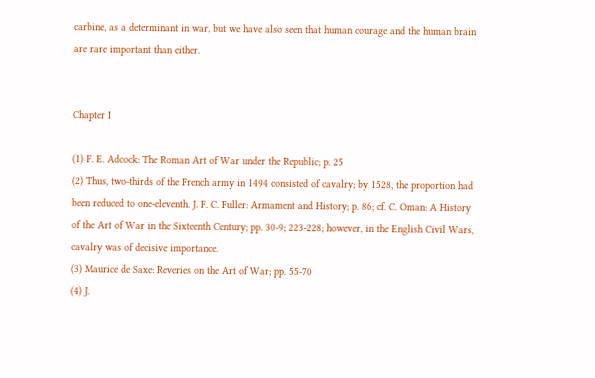carbine, as a determinant in war, but we have also seen that human courage and the human brain are rare important than either.


Chapter I

(1) F. E. Adcock: The Roman Art of War under the Republic; p. 25
(2) Thus, two-thirds of the French army in 1494 consisted of cavalry; by 1528, the proportion had been reduced to one-eleventh. J. F. C. Fuller: Armament and History; p. 86; cf. C. Oman: A History of the Art of War in the Sixteenth Century; pp. 30-9; 223-228; however, in the English Civil Wars, cavalry was of decisive importance.
(3) Maurice de Saxe: Reveries on the Art of War; pp. 55-70
(4) J.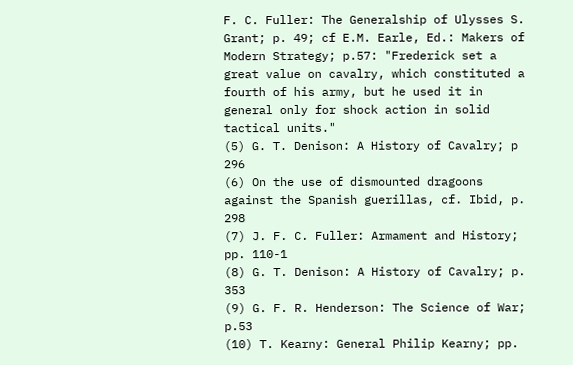F. C. Fuller: The Generalship of Ulysses S. Grant; p. 49; cf E.M. Earle, Ed.: Makers of Modern Strategy; p.57: "Frederick set a great value on cavalry, which constituted a fourth of his army, but he used it in general only for shock action in solid tactical units."
(5) G. T. Denison: A History of Cavalry; p 296
(6) On the use of dismounted dragoons against the Spanish guerillas, cf. Ibid, p. 298
(7) J. F. C. Fuller: Armament and History; pp. 110-1
(8) G. T. Denison: A History of Cavalry; p. 353
(9) G. F. R. Henderson: The Science of War; p.53
(10) T. Kearny: General Philip Kearny; pp.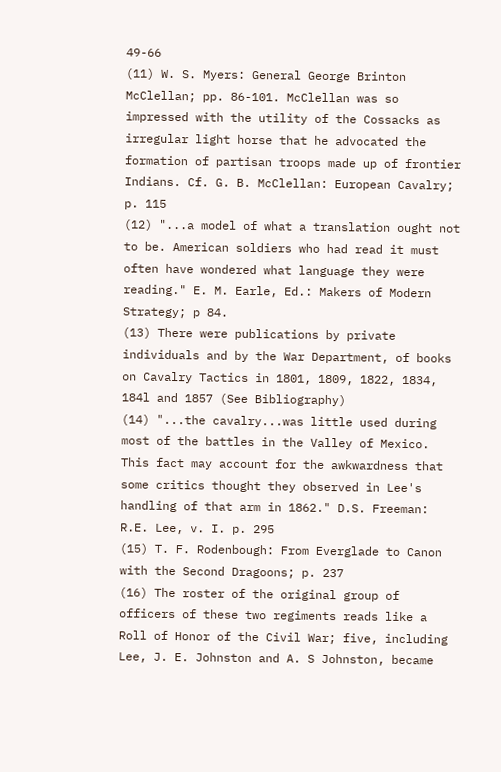49-66
(11) W. S. Myers: General George Brinton McClellan; pp. 86-101. McClellan was so impressed with the utility of the Cossacks as irregular light horse that he advocated the formation of partisan troops made up of frontier Indians. Cf. G. B. McClellan: European Cavalry; p. 115
(12) "...a model of what a translation ought not to be. American soldiers who had read it must often have wondered what language they were reading." E. M. Earle, Ed.: Makers of Modern Strategy; p 84.
(13) There were publications by private individuals and by the War Department, of books on Cavalry Tactics in 1801, 1809, 1822, 1834, 184l and 1857 (See Bibliography)
(14) "...the cavalry...was little used during most of the battles in the Valley of Mexico. This fact may account for the awkwardness that some critics thought they observed in Lee's handling of that arm in 1862." D.S. Freeman: R.E. Lee, v. I. p. 295
(15) T. F. Rodenbough: From Everglade to Canon with the Second Dragoons; p. 237
(16) The roster of the original group of officers of these two regiments reads like a Roll of Honor of the Civil War; five, including Lee, J. E. Johnston and A. S Johnston, became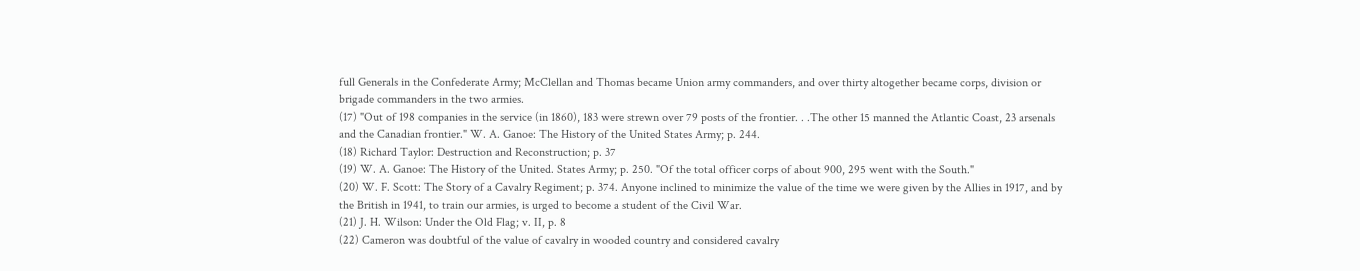full Generals in the Confederate Army; McClellan and Thomas became Union army commanders, and over thirty altogether became corps, division or brigade commanders in the two armies.
(17) "Out of 198 companies in the service (in 1860), 183 were strewn over 79 posts of the frontier. . .The other 15 manned the Atlantic Coast, 23 arsenals and the Canadian frontier." W. A. Ganoe: The History of the United States Army; p. 244.
(18) Richard Taylor: Destruction and Reconstruction; p. 37
(19) W. A. Ganoe: The History of the United. States Army; p. 250. "Of the total officer corps of about 900, 295 went with the South."
(20) W. F. Scott: The Story of a Cavalry Regiment; p. 374. Anyone inclined to minimize the value of the time we were given by the Allies in 1917, and by the British in 1941, to train our armies, is urged to become a student of the Civil War.
(21) J. H. Wilson: Under the Old Flag; v. II, p. 8
(22) Cameron was doubtful of the value of cavalry in wooded country and considered cavalry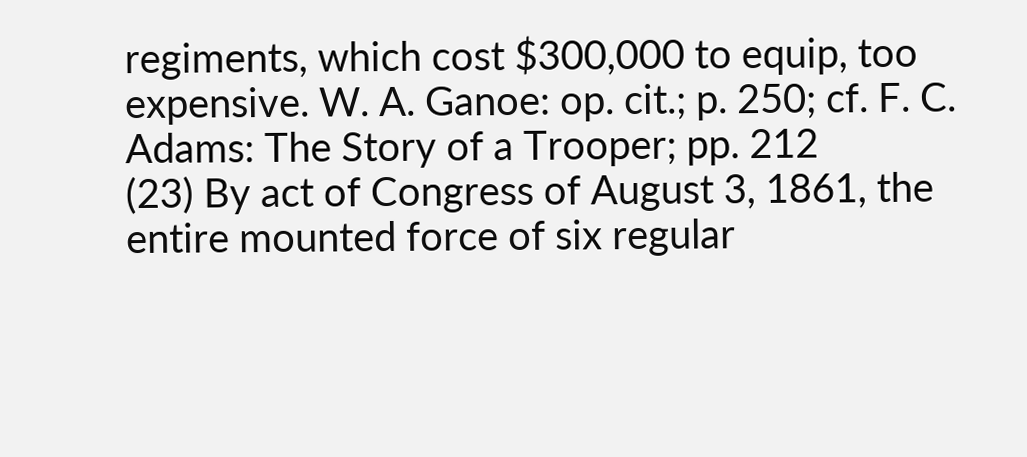regiments, which cost $300,000 to equip, too expensive. W. A. Ganoe: op. cit.; p. 250; cf. F. C. Adams: The Story of a Trooper; pp. 212
(23) By act of Congress of August 3, 1861, the entire mounted force of six regular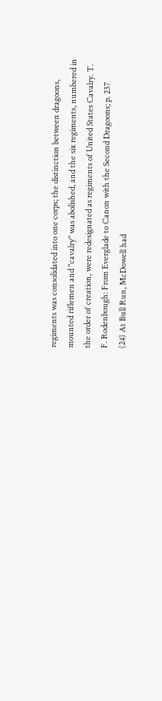regiments was consolidated into one corps; the distinction between dragoons, mounted riflemen and "cavalry" was abolished, and the six regiments, numbered in the order of creation, were redesignated as regiments of United States Cavalry. T. F. Rodenbough: From Everglade to Canon with the Second Dragoons; p. 237
(24) At Bull Run, McDowell had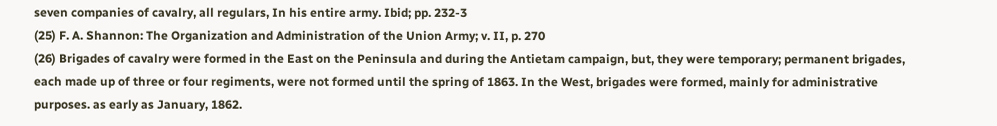seven companies of cavalry, all regulars, In his entire army. Ibid; pp. 232-3
(25) F. A. Shannon: The Organization and Administration of the Union Army; v. II, p. 270
(26) Brigades of cavalry were formed in the East on the Peninsula and during the Antietam campaign, but, they were temporary; permanent brigades, each made up of three or four regiments, were not formed until the spring of 1863. In the West, brigades were formed, mainly for administrative purposes. as early as January, 1862.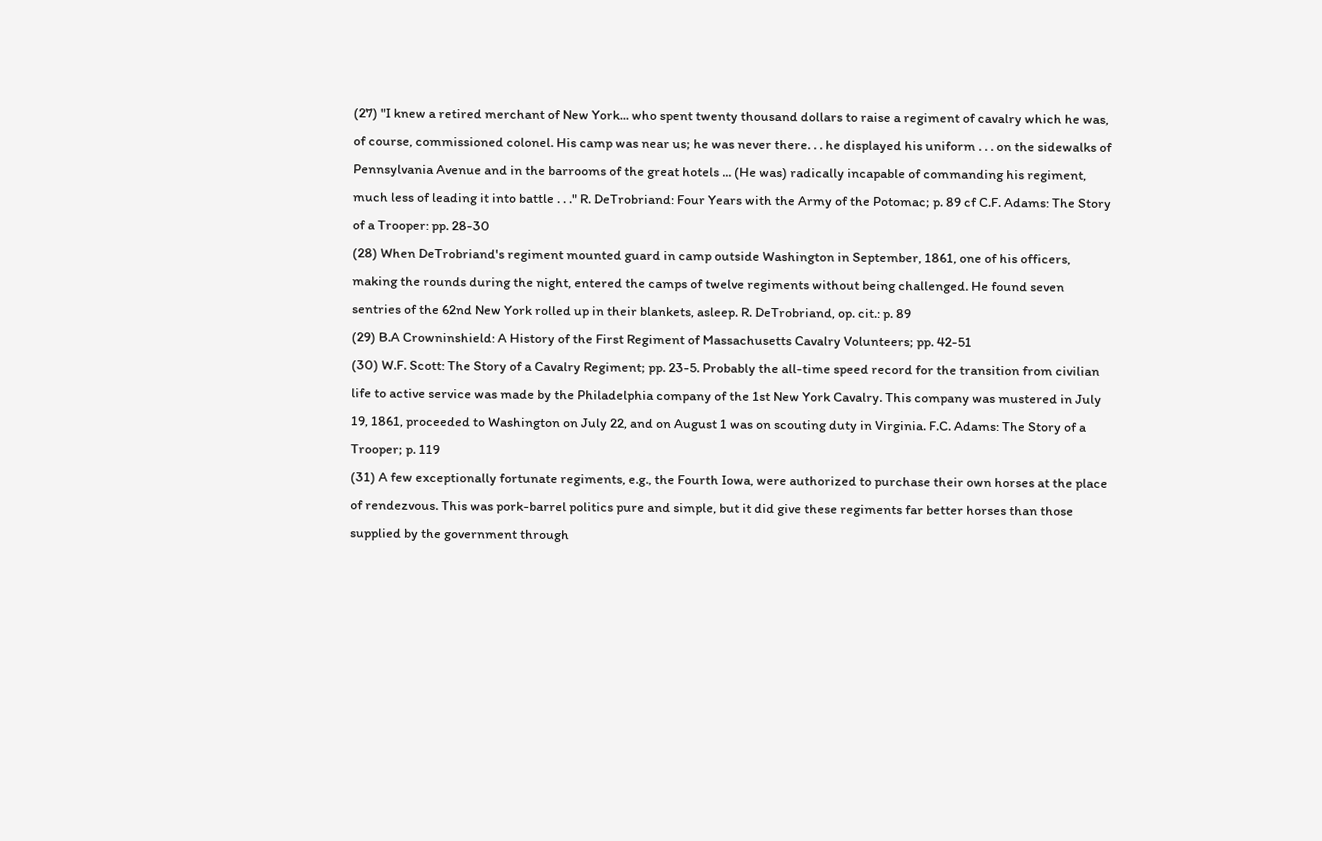(27) "I knew a retired merchant of New York... who spent twenty thousand dollars to raise a regiment of cavalry which he was, of course, commissioned colonel. His camp was near us; he was never there. . . he displayed his uniform . . . on the sidewalks of Pennsylvania Avenue and in the barrooms of the great hotels ... (He was) radically incapable of commanding his regiment, much less of leading it into battle . . ." R. DeTrobriand: Four Years with the Army of the Potomac; p. 89 cf C.F. Adams: The Story of a Trooper: pp. 28-30
(28) When DeTrobriand's regiment mounted guard in camp outside Washington in September, 1861, one of his officers, making the rounds during the night, entered the camps of twelve regiments without being challenged. He found seven sentries of the 62nd New York rolled up in their blankets, asleep. R. DeTrobriand, op. cit.: p. 89
(29) B.A Crowninshield: A History of the First Regiment of Massachusetts Cavalry Volunteers; pp. 42-51
(30) W.F. Scott: The Story of a Cavalry Regiment; pp. 23-5. Probably the all-time speed record for the transition from civilian life to active service was made by the Philadelphia company of the 1st New York Cavalry. This company was mustered in July 19, 1861, proceeded to Washington on July 22, and on August 1 was on scouting duty in Virginia. F.C. Adams: The Story of a Trooper; p. 119
(31) A few exceptionally fortunate regiments, e.g., the Fourth Iowa, were authorized to purchase their own horses at the place of rendezvous. This was pork-barrel politics pure and simple, but it did give these regiments far better horses than those supplied by the government through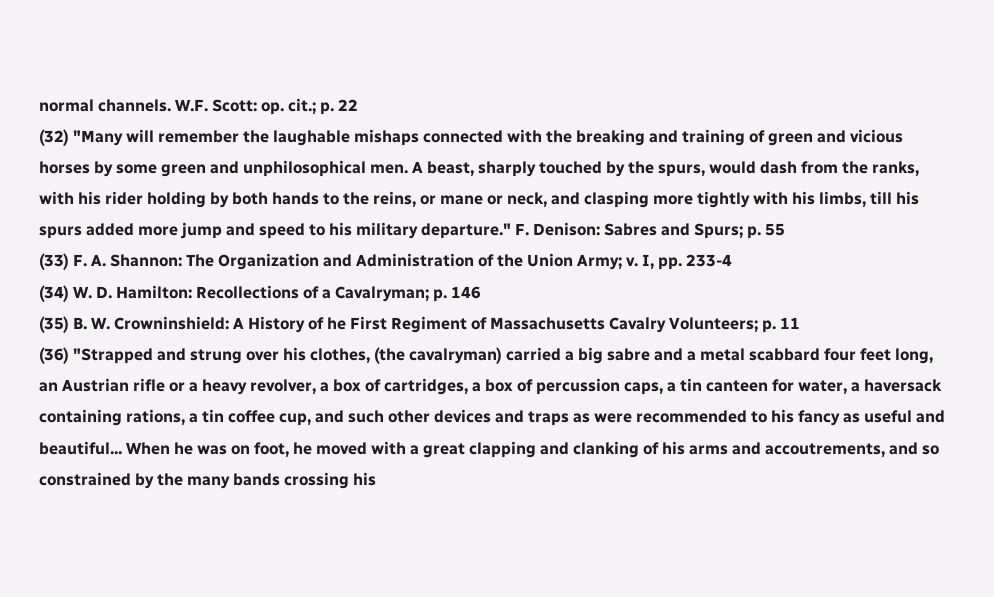normal channels. W.F. Scott: op. cit.; p. 22
(32) "Many will remember the laughable mishaps connected with the breaking and training of green and vicious horses by some green and unphilosophical men. A beast, sharply touched by the spurs, would dash from the ranks, with his rider holding by both hands to the reins, or mane or neck, and clasping more tightly with his limbs, till his spurs added more jump and speed to his military departure." F. Denison: Sabres and Spurs; p. 55
(33) F. A. Shannon: The Organization and Administration of the Union Army; v. I, pp. 233-4
(34) W. D. Hamilton: Recollections of a Cavalryman; p. 146
(35) B. W. Crowninshield: A History of he First Regiment of Massachusetts Cavalry Volunteers; p. 11
(36) "Strapped and strung over his clothes, (the cavalryman) carried a big sabre and a metal scabbard four feet long, an Austrian rifle or a heavy revolver, a box of cartridges, a box of percussion caps, a tin canteen for water, a haversack containing rations, a tin coffee cup, and such other devices and traps as were recommended to his fancy as useful and beautiful... When he was on foot, he moved with a great clapping and clanking of his arms and accoutrements, and so constrained by the many bands crossing his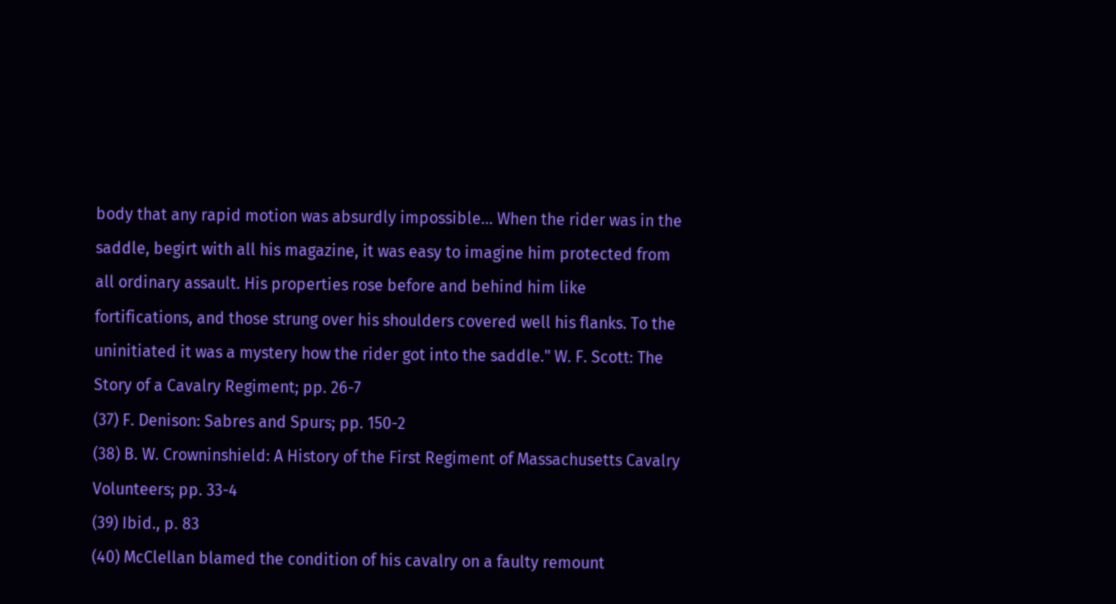body that any rapid motion was absurdly impossible... When the rider was in the saddle, begirt with all his magazine, it was easy to imagine him protected from all ordinary assault. His properties rose before and behind him like fortifications, and those strung over his shoulders covered well his flanks. To the uninitiated it was a mystery how the rider got into the saddle." W. F. Scott: The Story of a Cavalry Regiment; pp. 26-7
(37) F. Denison: Sabres and Spurs; pp. 150-2
(38) B. W. Crowninshield: A History of the First Regiment of Massachusetts Cavalry Volunteers; pp. 33-4
(39) Ibid., p. 83
(40) McClellan blamed the condition of his cavalry on a faulty remount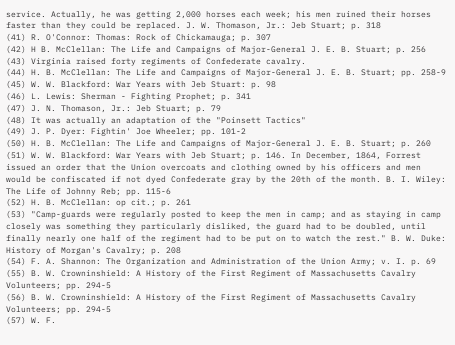service. Actually, he was getting 2,000 horses each week; his men ruined their horses faster than they could be replaced. J. W. Thomason, Jr.: Jeb Stuart; p. 318
(41) R. O'Connor: Thomas: Rock of Chickamauga; p. 307
(42) H B. McClellan: The Life and Campaigns of Major-General J. E. B. Stuart; p. 256
(43) Virginia raised forty regiments of Confederate cavalry.
(44) H. B. McClellan: The Life and Campaigns of Major-General J. E. B. Stuart; pp. 258-9
(45) W. W. Blackford: War Years with Jeb Stuart: p. 98
(46) L. Lewis: Sherman - Fighting Prophet; p. 341
(47) J. N. Thomason, Jr.: Jeb Stuart; p. 79
(48) It was actually an adaptation of the "Poinsett Tactics"
(49) J. P. Dyer: Fightin' Joe Wheeler; pp. 101-2
(50) H. B. McClellan: The Life and Campaigns of Major-General J. E. B. Stuart; p. 260
(51) W. W. Blackford: War Years with Jeb Stuart; p. 146. In December, 1864, Forrest issued an order that the Union overcoats and clothing owned by his officers and men would be confiscated if not dyed Confederate gray by the 20th of the month. B. I. Wiley: The Life of Johnny Reb; pp. 115-6
(52) H. B. McClellan: op cit.; p. 261
(53) "Camp-guards were regularly posted to keep the men in camp; and as staying in camp closely was something they particularly disliked, the guard had to be doubled, until finally nearly one half of the regiment had to be put on to watch the rest." B. W. Duke: History of Morgan's Cavalry; p. 208
(54) F. A. Shannon: The Organization and Administration of the Union Army; v. I. p. 69
(55) B. W. Crowninshield: A History of the First Regiment of Massachusetts Cavalry Volunteers; pp. 294-5
(56) B. W. Crowninshield: A History of the First Regiment of Massachusetts Cavalry Volunteers; pp. 294-5
(57) W. F.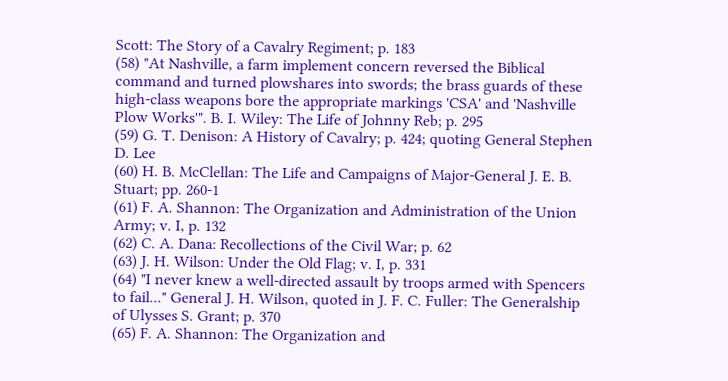Scott: The Story of a Cavalry Regiment; p. 183
(58) "At Nashville, a farm implement concern reversed the Biblical command and turned plowshares into swords; the brass guards of these high-class weapons bore the appropriate markings 'CSA' and 'Nashville Plow Works'". B. I. Wiley: The Life of Johnny Reb; p. 295
(59) G. T. Denison: A History of Cavalry; p. 424; quoting General Stephen D. Lee
(60) H. B. McClellan: The Life and Campaigns of Major-General J. E. B. Stuart; pp. 260-1
(61) F. A. Shannon: The Organization and Administration of the Union Army; v. I, p. 132
(62) C. A. Dana: Recollections of the Civil War; p. 62
(63) J. H. Wilson: Under the Old Flag; v. I, p. 331
(64) "I never knew a well-directed assault by troops armed with Spencers to fail..." General J. H. Wilson, quoted in J. F. C. Fuller: The Generalship of Ulysses S. Grant; p. 370
(65) F. A. Shannon: The Organization and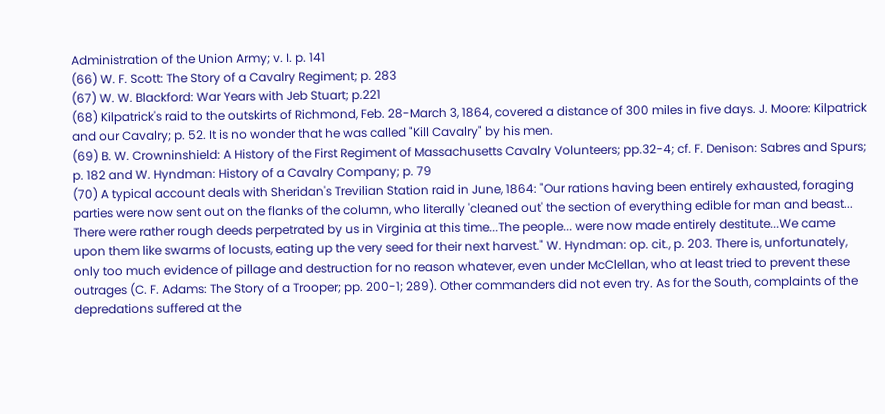Administration of the Union Army; v. I. p. 141
(66) W. F. Scott: The Story of a Cavalry Regiment; p. 283
(67) W. W. Blackford: War Years with Jeb Stuart; p.221
(68) Kilpatrick's raid to the outskirts of Richmond, Feb. 28-March 3, 1864, covered a distance of 300 miles in five days. J. Moore: Kilpatrick and our Cavalry; p. 52. It is no wonder that he was called "Kill Cavalry" by his men.
(69) B. W. Crowninshield: A History of the First Regiment of Massachusetts Cavalry Volunteers; pp.32-4; cf. F. Denison: Sabres and Spurs; p. 182 and W. Hyndman: History of a Cavalry Company; p. 79
(70) A typical account deals with Sheridan's Trevilian Station raid in June, 1864: "Our rations having been entirely exhausted, foraging parties were now sent out on the flanks of the column, who literally 'cleaned out' the section of everything edible for man and beast... There were rather rough deeds perpetrated by us in Virginia at this time...The people... were now made entirely destitute...We came upon them like swarms of locusts, eating up the very seed for their next harvest." W. Hyndman: op. cit., p. 203. There is, unfortunately, only too much evidence of pillage and destruction for no reason whatever, even under McClellan, who at least tried to prevent these outrages (C. F. Adams: The Story of a Trooper; pp. 200-1; 289). Other commanders did not even try. As for the South, complaints of the depredations suffered at the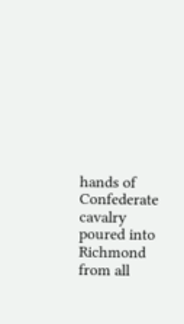hands of Confederate cavalry poured into Richmond from all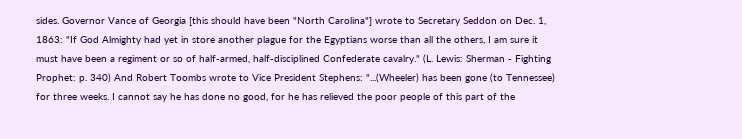sides. Governor Vance of Georgia [this should have been "North Carolina"] wrote to Secretary Seddon on Dec. 1, 1863: "If God Almighty had yet in store another plague for the Egyptians worse than all the others, I am sure it must have been a regiment or so of half-armed, half-disciplined Confederate cavalry." (L. Lewis: Sherman - Fighting Prophet: p. 340) And Robert Toombs wrote to Vice President Stephens: "...(Wheeler) has been gone (to Tennessee) for three weeks. I cannot say he has done no good, for he has relieved the poor people of this part of the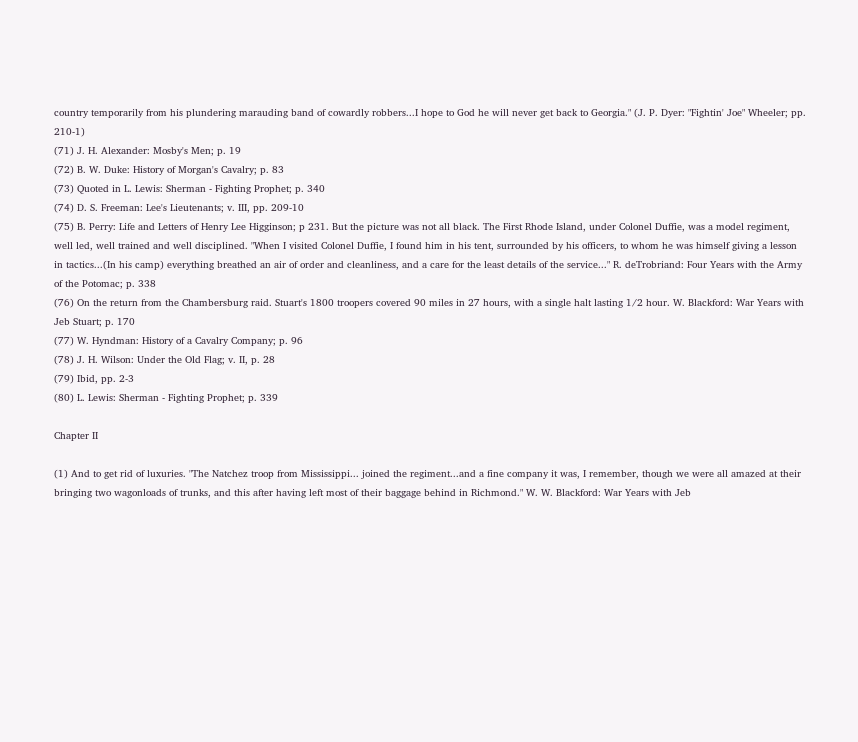country temporarily from his plundering marauding band of cowardly robbers...I hope to God he will never get back to Georgia." (J. P. Dyer: "Fightin' Joe" Wheeler; pp. 210-1)
(71) J. H. Alexander: Mosby's Men; p. 19
(72) B. W. Duke: History of Morgan's Cavalry; p. 83
(73) Quoted in L. Lewis: Sherman - Fighting Prophet; p. 340
(74) D. S. Freeman: Lee's Lieutenants; v. III, pp. 209-10
(75) B. Perry: Life and Letters of Henry Lee Higginson; p 231. But the picture was not all black. The First Rhode Island, under Colonel Duffie, was a model regiment, well led, well trained and well disciplined. "When I visited Colonel Duffie, I found him in his tent, surrounded by his officers, to whom he was himself giving a lesson in tactics...(In his camp) everything breathed an air of order and cleanliness, and a care for the least details of the service..." R. deTrobriand: Four Years with the Army of the Potomac; p. 338
(76) On the return from the Chambersburg raid. Stuart's 1800 troopers covered 90 miles in 27 hours, with a single halt lasting 1/2 hour. W. Blackford: War Years with Jeb Stuart; p. 170
(77) W. Hyndman: History of a Cavalry Company; p. 96
(78) J. H. Wilson: Under the Old Flag; v. II, p. 28
(79) Ibid, pp. 2-3
(80) L. Lewis: Sherman - Fighting Prophet; p. 339

Chapter II

(1) And to get rid of luxuries. "The Natchez troop from Mississippi... joined the regiment...and a fine company it was, I remember, though we were all amazed at their bringing two wagonloads of trunks, and this after having left most of their baggage behind in Richmond." W. W. Blackford: War Years with Jeb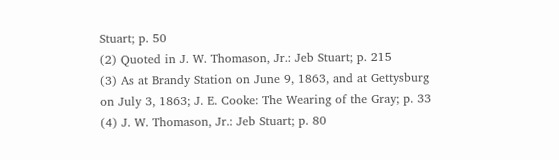Stuart; p. 50
(2) Quoted in J. W. Thomason, Jr.: Jeb Stuart; p. 215
(3) As at Brandy Station on June 9, 1863, and at Gettysburg on July 3, 1863; J. E. Cooke: The Wearing of the Gray; p. 33
(4) J. W. Thomason, Jr.: Jeb Stuart; p. 80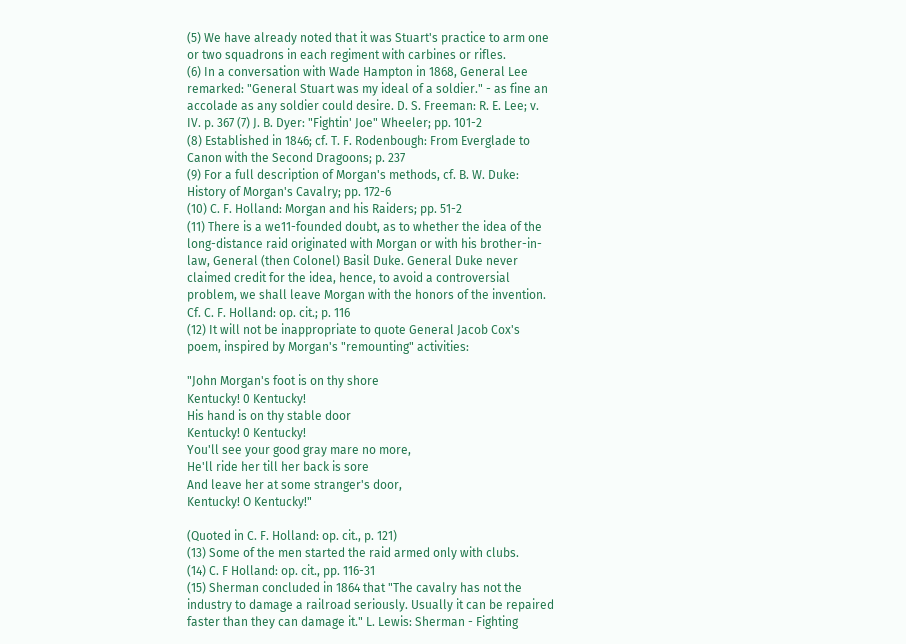(5) We have already noted that it was Stuart's practice to arm one or two squadrons in each regiment with carbines or rifles.
(6) In a conversation with Wade Hampton in 1868, General Lee remarked: "General Stuart was my ideal of a soldier." - as fine an accolade as any soldier could desire. D. S. Freeman: R. E. Lee; v. IV. p. 367 (7) J. B. Dyer: "Fightin' Joe" Wheeler; pp. 101-2
(8) Established in 1846; cf. T. F. Rodenbough: From Everglade to Canon with the Second Dragoons; p. 237
(9) For a full description of Morgan's methods, cf. B. W. Duke: History of Morgan's Cavalry; pp. 172-6
(10) C. F. Holland: Morgan and his Raiders; pp. 51-2
(11) There is a we11-founded doubt, as to whether the idea of the long-distance raid originated with Morgan or with his brother-in-law, General (then Colonel) Basil Duke. General Duke never claimed credit for the idea, hence, to avoid a controversial problem, we shall leave Morgan with the honors of the invention. Cf. C. F. Holland: op. cit.; p. 116
(12) It will not be inappropriate to quote General Jacob Cox's poem, inspired by Morgan's "remounting" activities:

"John Morgan's foot is on thy shore
Kentucky! 0 Kentucky!
His hand is on thy stable door
Kentucky! 0 Kentucky!
You'll see your good gray mare no more,
He'll ride her till her back is sore
And leave her at some stranger's door,
Kentucky! O Kentucky!"

(Quoted in C. F. Holland: op. cit., p. 121)
(13) Some of the men started the raid armed only with clubs.
(14) C. F Holland: op. cit., pp. 116-31
(15) Sherman concluded in 1864 that "The cavalry has not the industry to damage a railroad seriously. Usually it can be repaired faster than they can damage it." L. Lewis: Sherman - Fighting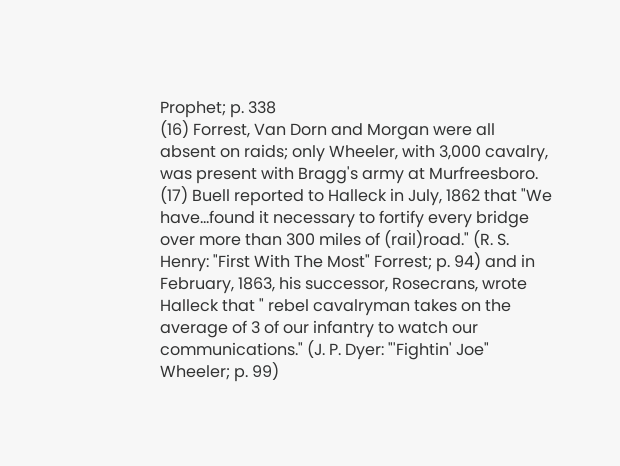Prophet; p. 338
(16) Forrest, Van Dorn and Morgan were all absent on raids; only Wheeler, with 3,000 cavalry, was present with Bragg's army at Murfreesboro.
(17) Buell reported to Halleck in July, 1862 that "We have...found it necessary to fortify every bridge over more than 300 miles of (rail)road." (R. S. Henry: "First With The Most" Forrest; p. 94) and in February, 1863, his successor, Rosecrans, wrote Halleck that " rebel cavalryman takes on the average of 3 of our infantry to watch our communications." (J. P. Dyer: "'Fightin' Joe" Wheeler; p. 99)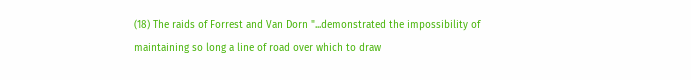(18) The raids of Forrest and Van Dorn "...demonstrated the impossibility of maintaining so long a line of road over which to draw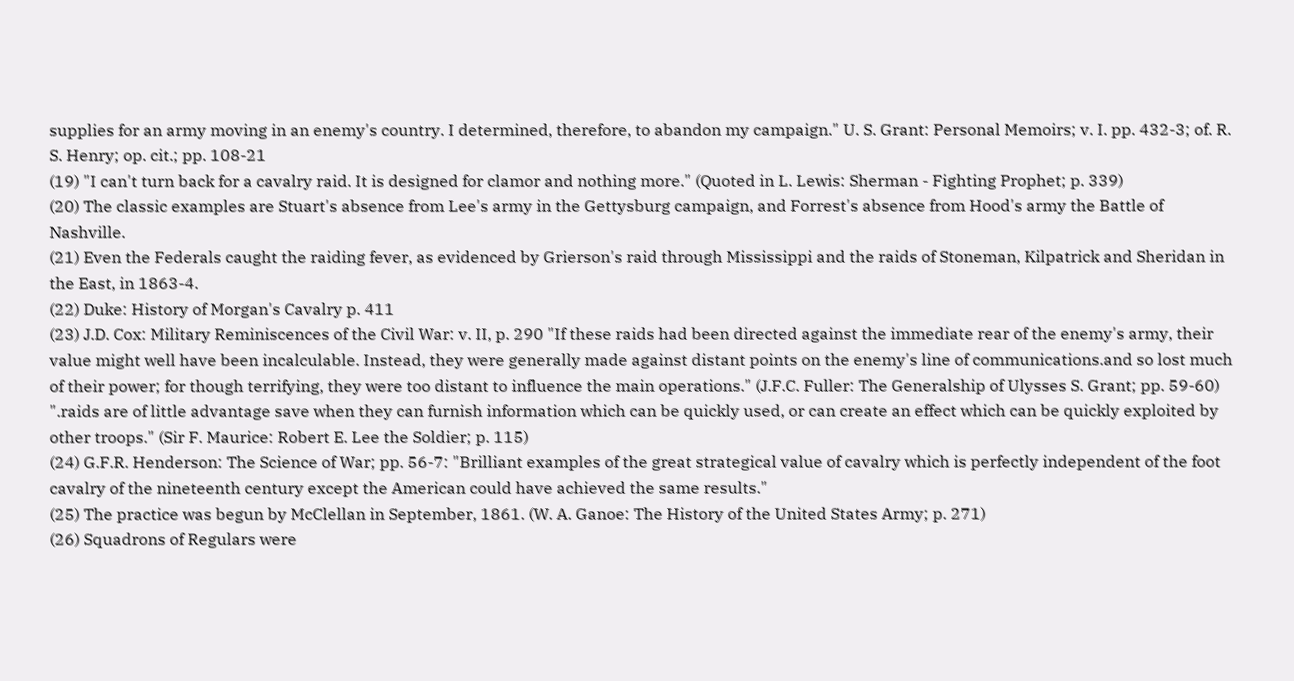supplies for an army moving in an enemy's country. I determined, therefore, to abandon my campaign." U. S. Grant: Personal Memoirs; v. I. pp. 432-3; of. R. S. Henry; op. cit.; pp. 108-21
(19) "I can't turn back for a cavalry raid. It is designed for clamor and nothing more." (Quoted in L. Lewis: Sherman - Fighting Prophet; p. 339)
(20) The classic examples are Stuart's absence from Lee's army in the Gettysburg campaign, and Forrest's absence from Hood's army the Battle of Nashville.
(21) Even the Federals caught the raiding fever, as evidenced by Grierson's raid through Mississippi and the raids of Stoneman, Kilpatrick and Sheridan in the East, in 1863-4.
(22) Duke: History of Morgan's Cavalry p. 411
(23) J.D. Cox: Military Reminiscences of the Civil War: v. II, p. 290 "If these raids had been directed against the immediate rear of the enemy's army, their value might well have been incalculable. Instead, they were generally made against distant points on the enemy's line of communications.and so lost much of their power; for though terrifying, they were too distant to influence the main operations." (J.F.C. Fuller: The Generalship of Ulysses S. Grant; pp. 59-60) ".raids are of little advantage save when they can furnish information which can be quickly used, or can create an effect which can be quickly exploited by other troops." (Sir F. Maurice: Robert E. Lee the Soldier; p. 115)
(24) G.F.R. Henderson: The Science of War; pp. 56-7: "Brilliant examples of the great strategical value of cavalry which is perfectly independent of the foot cavalry of the nineteenth century except the American could have achieved the same results."
(25) The practice was begun by McClellan in September, 1861. (W. A. Ganoe: The History of the United States Army; p. 271)
(26) Squadrons of Regulars were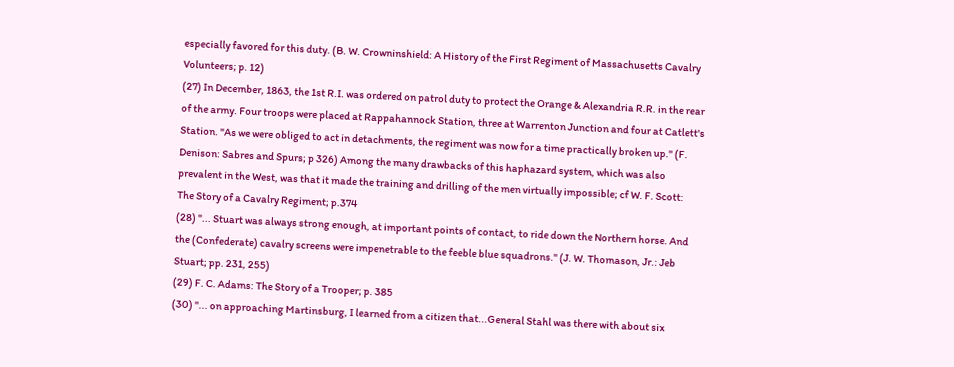especially favored for this duty. (B. W. Crowninshield: A History of the First Regiment of Massachusetts Cavalry Volunteers; p. 12)
(27) In December, 1863, the 1st R.I. was ordered on patrol duty to protect the Orange & Alexandria R.R. in the rear of the army. Four troops were placed at Rappahannock Station, three at Warrenton Junction and four at Catlett's Station. "As we were obliged to act in detachments, the regiment was now for a time practically broken up." (F. Denison: Sabres and Spurs; p 326) Among the many drawbacks of this haphazard system, which was also prevalent in the West, was that it made the training and drilling of the men virtually impossible; cf W. F. Scott: The Story of a Cavalry Regiment; p.374
(28) "... Stuart was always strong enough, at important points of contact, to ride down the Northern horse. And the (Confederate) cavalry screens were impenetrable to the feeble blue squadrons." (J. W. Thomason, Jr.: Jeb Stuart; pp. 231, 255)
(29) F. C. Adams: The Story of a Trooper; p. 385
(30) "... on approaching Martinsburg, I learned from a citizen that...General Stahl was there with about six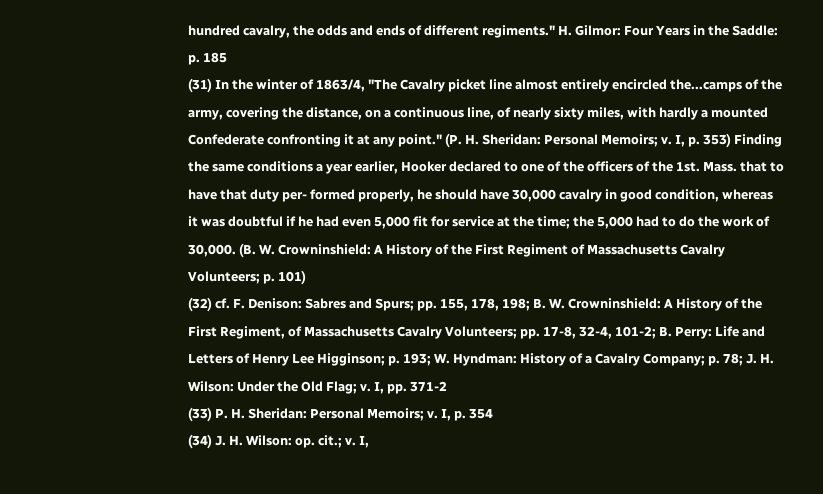hundred cavalry, the odds and ends of different regiments." H. Gilmor: Four Years in the Saddle: p. 185
(31) In the winter of 1863/4, "The Cavalry picket line almost entirely encircled the...camps of the army, covering the distance, on a continuous line, of nearly sixty miles, with hardly a mounted Confederate confronting it at any point." (P. H. Sheridan: Personal Memoirs; v. I, p. 353) Finding the same conditions a year earlier, Hooker declared to one of the officers of the 1st. Mass. that to have that duty per- formed properly, he should have 30,000 cavalry in good condition, whereas it was doubtful if he had even 5,000 fit for service at the time; the 5,000 had to do the work of 30,000. (B. W. Crowninshield: A History of the First Regiment of Massachusetts Cavalry Volunteers; p. 101)
(32) cf. F. Denison: Sabres and Spurs; pp. 155, 178, 198; B. W. Crowninshield: A History of the First Regiment, of Massachusetts Cavalry Volunteers; pp. 17-8, 32-4, 101-2; B. Perry: Life and Letters of Henry Lee Higginson; p. 193; W. Hyndman: History of a Cavalry Company; p. 78; J. H. Wilson: Under the Old Flag; v. I, pp. 371-2
(33) P. H. Sheridan: Personal Memoirs; v. I, p. 354
(34) J. H. Wilson: op. cit.; v. I,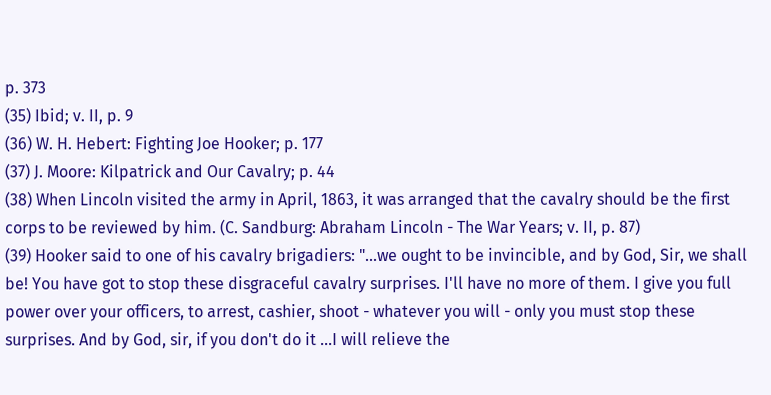p. 373
(35) Ibid; v. II, p. 9
(36) W. H. Hebert: Fighting Joe Hooker; p. 177
(37) J. Moore: Kilpatrick and Our Cavalry; p. 44
(38) When Lincoln visited the army in April, 1863, it was arranged that the cavalry should be the first corps to be reviewed by him. (C. Sandburg: Abraham Lincoln - The War Years; v. II, p. 87)
(39) Hooker said to one of his cavalry brigadiers: "...we ought to be invincible, and by God, Sir, we shall be! You have got to stop these disgraceful cavalry surprises. I'll have no more of them. I give you full power over your officers, to arrest, cashier, shoot - whatever you will - only you must stop these surprises. And by God, sir, if you don't do it ...I will relieve the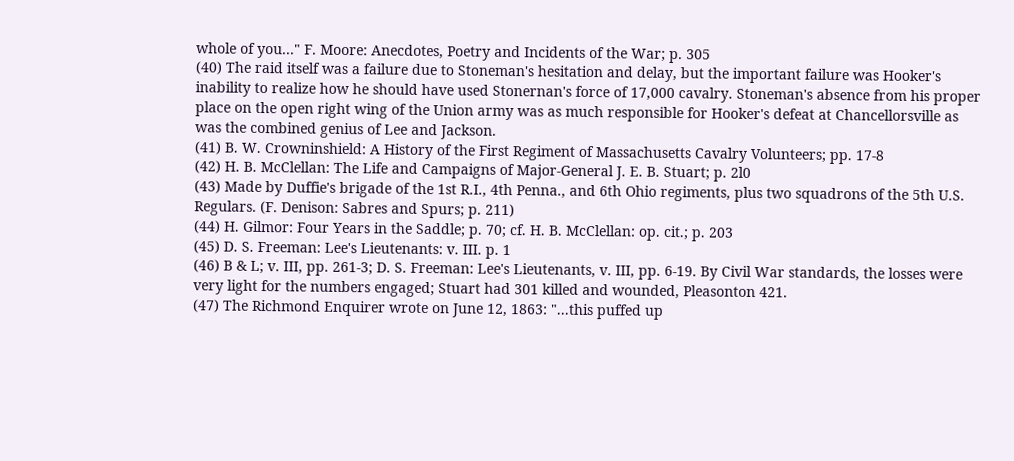whole of you..." F. Moore: Anecdotes, Poetry and Incidents of the War; p. 305
(40) The raid itself was a failure due to Stoneman's hesitation and delay, but the important failure was Hooker's inability to realize how he should have used Stonernan's force of 17,000 cavalry. Stoneman's absence from his proper place on the open right wing of the Union army was as much responsible for Hooker's defeat at Chancellorsville as was the combined genius of Lee and Jackson.
(41) B. W. Crowninshield: A History of the First Regiment of Massachusetts Cavalry Volunteers; pp. 17-8
(42) H. B. McClellan: The Life and Campaigns of Major-General J. E. B. Stuart; p. 2l0
(43) Made by Duffie's brigade of the 1st R.I., 4th Penna., and 6th Ohio regiments, plus two squadrons of the 5th U.S. Regulars. (F. Denison: Sabres and Spurs; p. 211)
(44) H. Gilmor: Four Years in the Saddle; p. 70; cf. H. B. McClellan: op. cit.; p. 203
(45) D. S. Freeman: Lee's Lieutenants: v. III. p. 1
(46) B & L; v. III, pp. 261-3; D. S. Freeman: Lee's Lieutenants, v. III, pp. 6-19. By Civil War standards, the losses were very light for the numbers engaged; Stuart had 301 killed and wounded, Pleasonton 421.
(47) The Richmond Enquirer wrote on June 12, 1863: "...this puffed up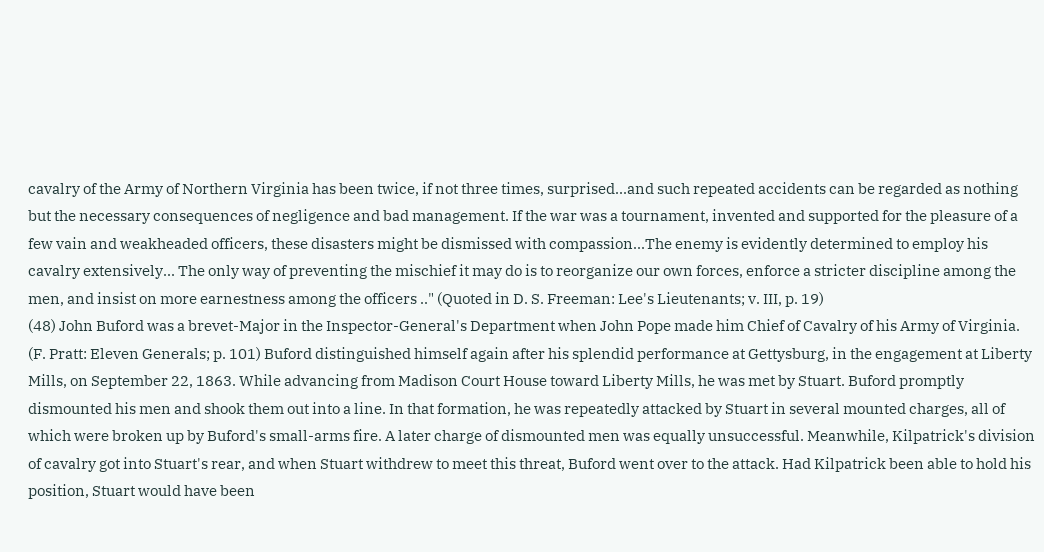cavalry of the Army of Northern Virginia has been twice, if not three times, surprised...and such repeated accidents can be regarded as nothing but the necessary consequences of negligence and bad management. If the war was a tournament, invented and supported for the pleasure of a few vain and weakheaded officers, these disasters might be dismissed with compassion...The enemy is evidently determined to employ his cavalry extensively... The only way of preventing the mischief it may do is to reorganize our own forces, enforce a stricter discipline among the men, and insist on more earnestness among the officers .." (Quoted in D. S. Freeman: Lee's Lieutenants; v. III, p. 19)
(48) John Buford was a brevet-Major in the Inspector-General's Department when John Pope made him Chief of Cavalry of his Army of Virginia. (F. Pratt: Eleven Generals; p. 101) Buford distinguished himself again after his splendid performance at Gettysburg, in the engagement at Liberty Mills, on September 22, 1863. While advancing from Madison Court House toward Liberty Mills, he was met by Stuart. Buford promptly dismounted his men and shook them out into a line. In that formation, he was repeatedly attacked by Stuart in several mounted charges, all of which were broken up by Buford's small-arms fire. A later charge of dismounted men was equally unsuccessful. Meanwhile, Kilpatrick's division of cavalry got into Stuart's rear, and when Stuart withdrew to meet this threat, Buford went over to the attack. Had Kilpatrick been able to hold his position, Stuart would have been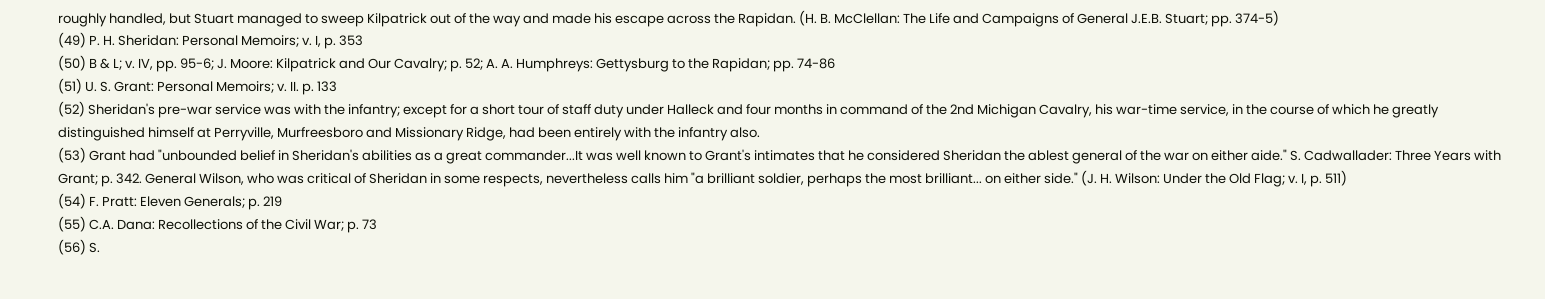roughly handled, but Stuart managed to sweep Kilpatrick out of the way and made his escape across the Rapidan. (H. B. McClellan: The Life and Campaigns of General J.E.B. Stuart; pp. 374-5)
(49) P. H. Sheridan: Personal Memoirs; v. I, p. 353
(50) B & L; v. IV, pp. 95-6; J. Moore: Kilpatrick and Our Cavalry; p. 52; A. A. Humphreys: Gettysburg to the Rapidan; pp. 74-86
(51) U. S. Grant: Personal Memoirs; v. II. p. 133
(52) Sheridan's pre-war service was with the infantry; except for a short tour of staff duty under Halleck and four months in command of the 2nd Michigan Cavalry, his war-time service, in the course of which he greatly distinguished himself at Perryville, Murfreesboro and Missionary Ridge, had been entirely with the infantry also.
(53) Grant had "unbounded belief in Sheridan's abilities as a great commander...It was well known to Grant's intimates that he considered Sheridan the ablest general of the war on either aide." S. Cadwallader: Three Years with Grant; p. 342. General Wilson, who was critical of Sheridan in some respects, nevertheless calls him "a brilliant soldier, perhaps the most brilliant... on either side." (J. H. Wilson: Under the Old Flag; v. I, p. 511)
(54) F. Pratt: Eleven Generals; p. 219
(55) C.A. Dana: Recollections of the Civil War; p. 73
(56) S.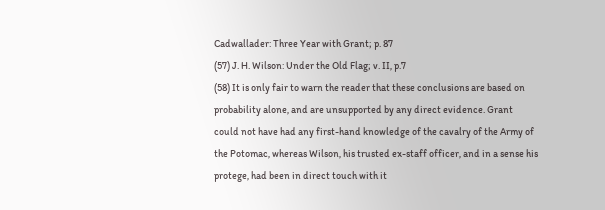Cadwallader: Three Year with Grant; p. 87
(57) J. H. Wilson: Under the Old Flag; v. II, p.7
(58) It is only fair to warn the reader that these conclusions are based on probability alone, and are unsupported by any direct evidence. Grant could not have had any first-hand knowledge of the cavalry of the Army of the Potomac, whereas Wilson, his trusted ex-staff officer, and in a sense his protege, had been in direct touch with it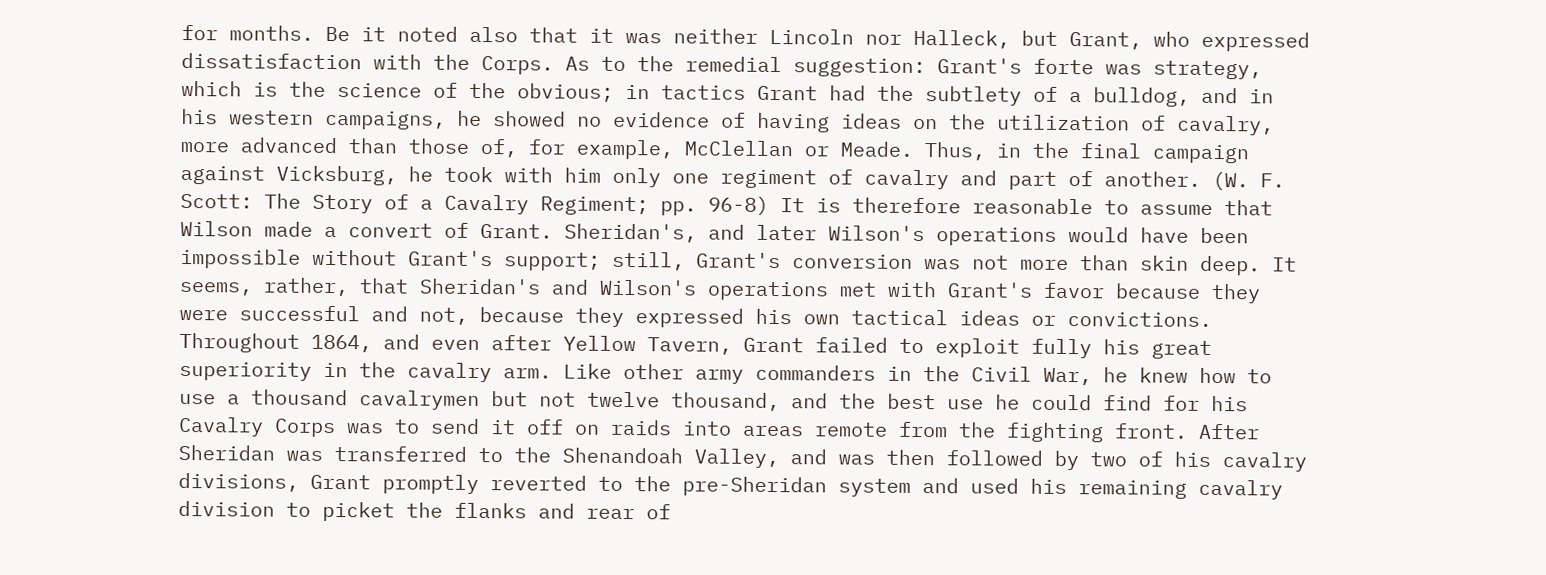for months. Be it noted also that it was neither Lincoln nor Halleck, but Grant, who expressed dissatisfaction with the Corps. As to the remedial suggestion: Grant's forte was strategy, which is the science of the obvious; in tactics Grant had the subtlety of a bulldog, and in his western campaigns, he showed no evidence of having ideas on the utilization of cavalry, more advanced than those of, for example, McClellan or Meade. Thus, in the final campaign against Vicksburg, he took with him only one regiment of cavalry and part of another. (W. F. Scott: The Story of a Cavalry Regiment; pp. 96-8) It is therefore reasonable to assume that Wilson made a convert of Grant. Sheridan's, and later Wilson's operations would have been impossible without Grant's support; still, Grant's conversion was not more than skin deep. It seems, rather, that Sheridan's and Wilson's operations met with Grant's favor because they were successful and not, because they expressed his own tactical ideas or convictions. Throughout 1864, and even after Yellow Tavern, Grant failed to exploit fully his great superiority in the cavalry arm. Like other army commanders in the Civil War, he knew how to use a thousand cavalrymen but not twelve thousand, and the best use he could find for his Cavalry Corps was to send it off on raids into areas remote from the fighting front. After Sheridan was transferred to the Shenandoah Valley, and was then followed by two of his cavalry divisions, Grant promptly reverted to the pre-Sheridan system and used his remaining cavalry division to picket the flanks and rear of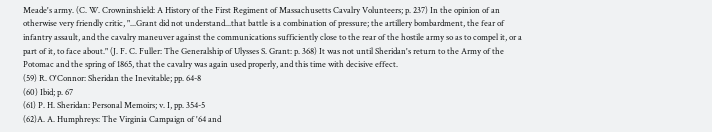Meade's army. (C. W. Crowninshield: A History of the First Regiment of Massachusetts Cavalry Volunteers; p. 237) In the opinion of an otherwise very friendly critic, "...Grant did not understand...that battle is a combination of pressure; the artillery bombardment, the fear of infantry assault, and the cavalry maneuver against the communications sufficiently close to the rear of the hostile army so as to compel it, or a part of it, to face about." (J. F. C. Fuller: The Generalship of Ulysses S. Grant: p. 368) It was not until Sheridan's return to the Army of the Potomac and the spring of 1865, that the cavalry was again used properly, and this time with decisive effect.
(59) R. O'Connor: Sheridan the Inevitable; pp. 64-8
(60) Ibid; p. 67
(61) P. H. Sheridan: Personal Memoirs; v. I, pp. 354-5
(62)A. A. Humphreys: The Virginia Campaign of '64 and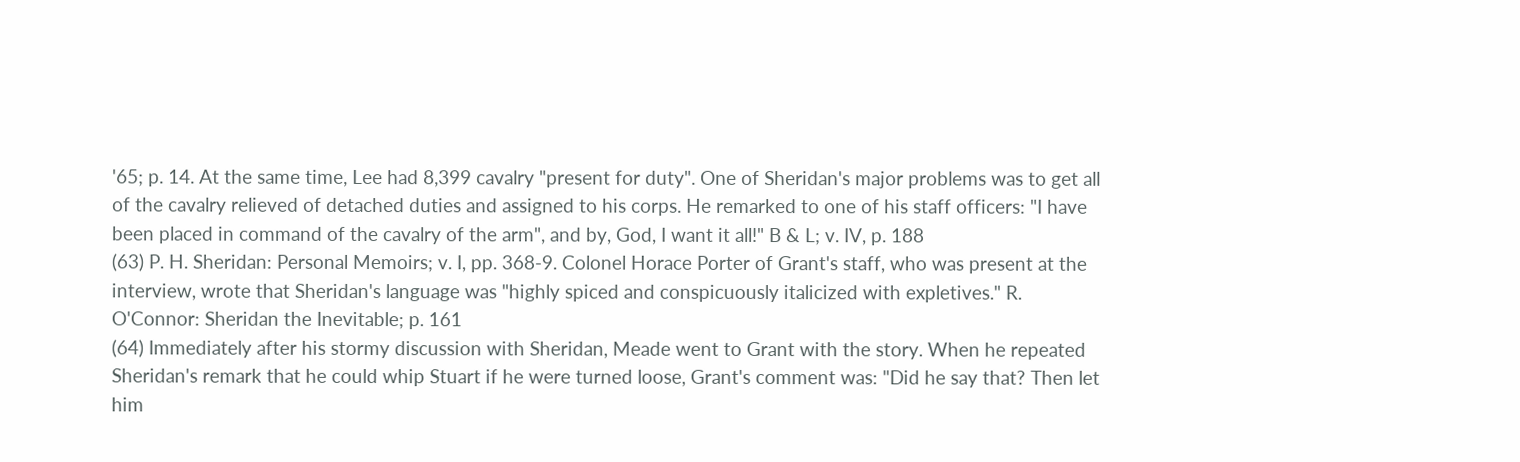'65; p. 14. At the same time, Lee had 8,399 cavalry "present for duty". One of Sheridan's major problems was to get all of the cavalry relieved of detached duties and assigned to his corps. He remarked to one of his staff officers: "I have been placed in command of the cavalry of the arm", and by, God, I want it all!" B & L; v. IV, p. 188
(63) P. H. Sheridan: Personal Memoirs; v. I, pp. 368-9. Colonel Horace Porter of Grant's staff, who was present at the interview, wrote that Sheridan's language was "highly spiced and conspicuously italicized with expletives." R. O'Connor: Sheridan the Inevitable; p. 161
(64) Immediately after his stormy discussion with Sheridan, Meade went to Grant with the story. When he repeated Sheridan's remark that he could whip Stuart if he were turned loose, Grant's comment was: "Did he say that? Then let him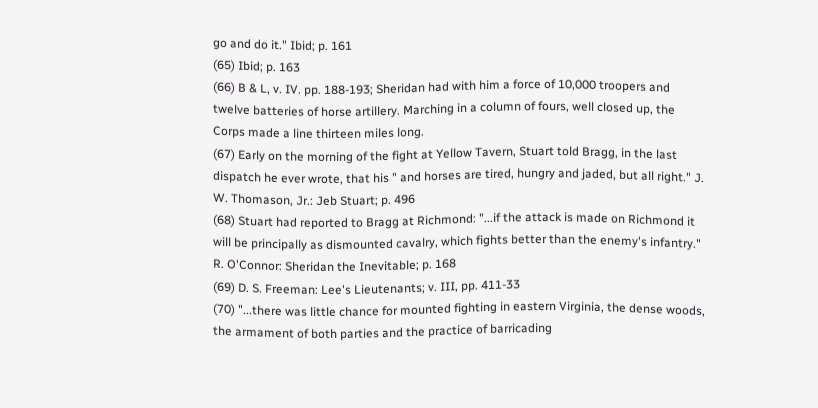go and do it." Ibid; p. 161
(65) Ibid; p. 163
(66) B & L, v. IV. pp. 188-193; Sheridan had with him a force of 10,000 troopers and twelve batteries of horse artillery. Marching in a column of fours, well closed up, the Corps made a line thirteen miles long.
(67) Early on the morning of the fight at Yellow Tavern, Stuart told Bragg, in the last dispatch he ever wrote, that his " and horses are tired, hungry and jaded, but all right." J. W. Thomason, Jr.: Jeb Stuart; p. 496
(68) Stuart had reported to Bragg at Richmond: "...if the attack is made on Richmond it will be principally as dismounted cavalry, which fights better than the enemy's infantry." R. O'Connor: Sheridan the Inevitable; p. 168
(69) D. S. Freeman: Lee's Lieutenants; v. III, pp. 411-33
(70) "...there was little chance for mounted fighting in eastern Virginia, the dense woods, the armament of both parties and the practice of barricading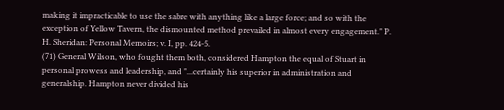making it impracticable to use the sabre with anything like a large force; and so with the exception of Yellow Tavern, the dismounted method prevailed in almost every engagement." P. H. Sheridan: Personal Memoirs; v. I, pp. 424-5.
(71) General Wilson, who fought them both, considered Hampton the equal of Stuart in personal prowess and leadership, and "...certainly his superior in administration and generalship. Hampton never divided his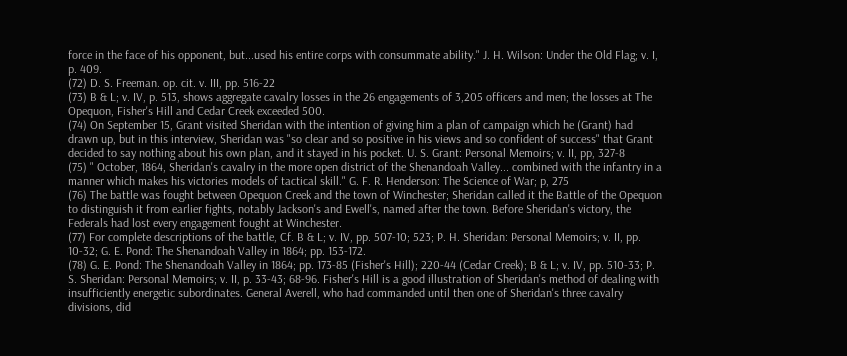force in the face of his opponent, but...used his entire corps with consummate ability." J. H. Wilson: Under the Old Flag; v. I, p. 409.
(72) D. S. Freeman. op. cit. v. III, pp. 516-22
(73) B & L; v. IV, p. 513, shows aggregate cavalry losses in the 26 engagements of 3,205 officers and men; the losses at The Opequon, Fisher's Hill and Cedar Creek exceeded 500.
(74) On September 15, Grant visited Sheridan with the intention of giving him a plan of campaign which he (Grant) had drawn up, but in this interview, Sheridan was "so clear and so positive in his views and so confident of success" that Grant decided to say nothing about his own plan, and it stayed in his pocket. U. S. Grant: Personal Memoirs; v. II, pp, 327-8
(75) " October, 1864, Sheridan's cavalry in the more open district of the Shenandoah Valley... combined with the infantry in a manner which makes his victories models of tactical skill." G. F. R. Henderson: The Science of War; p, 275
(76) The battle was fought between Opequon Creek and the town of Winchester; Sheridan called it the Battle of the Opequon to distinguish it from earlier fights, notably Jackson's and Ewell's, named after the town. Before Sheridan's victory, the Federals had lost every engagement fought at Winchester.
(77) For complete descriptions of the battle, Cf. B & L; v. IV, pp. 507-10; 523; P. H. Sheridan: Personal Memoirs; v. II, pp. 10-32; G. E. Pond: The Shenandoah Valley in 1864; pp. 153-172.
(78) G. E. Pond: The Shenandoah Valley in 1864; pp. 173-85 (Fisher's Hill); 220-44 (Cedar Creek); B & L; v. IV, pp. 510-33; P. S. Sheridan: Personal Memoirs; v. II, p. 33-43; 68-96. Fisher's Hill is a good illustration of Sheridan's method of dealing with insufficiently energetic subordinates. General Averell, who had commanded until then one of Sheridan's three cavalry divisions, did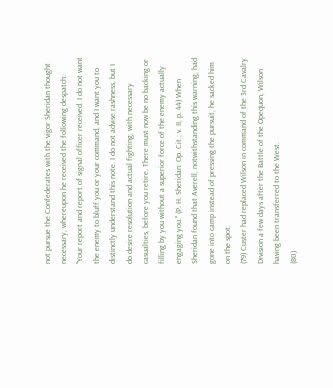not pursue the Confederates with the vigor Sheridan thought necessary, whereupon he received the following despatch: "Your report and report of signal officer received. I do not want the enemy to bluff you or your command, and I want you to distinctly understand this note. I do not advise rashness, but I do desire resolution and actual fighting, with necessary casualties, before you retire. There must now be no backing or filling by you without a superior force of the enemy actually engaging you." (P. H. Sheridan: Op. Cit.; v. II, p. 44) When Sheridan found that Averell, notwithstanding this warning, had gone into camp instead of pressing the pursuit, he sacked him on the spot.
(79) Custer had replaced Wilson in command of the 3rd Cavalry Division a few days after the Battle of the Opequon, Wilson having been transferred to the West.
(80)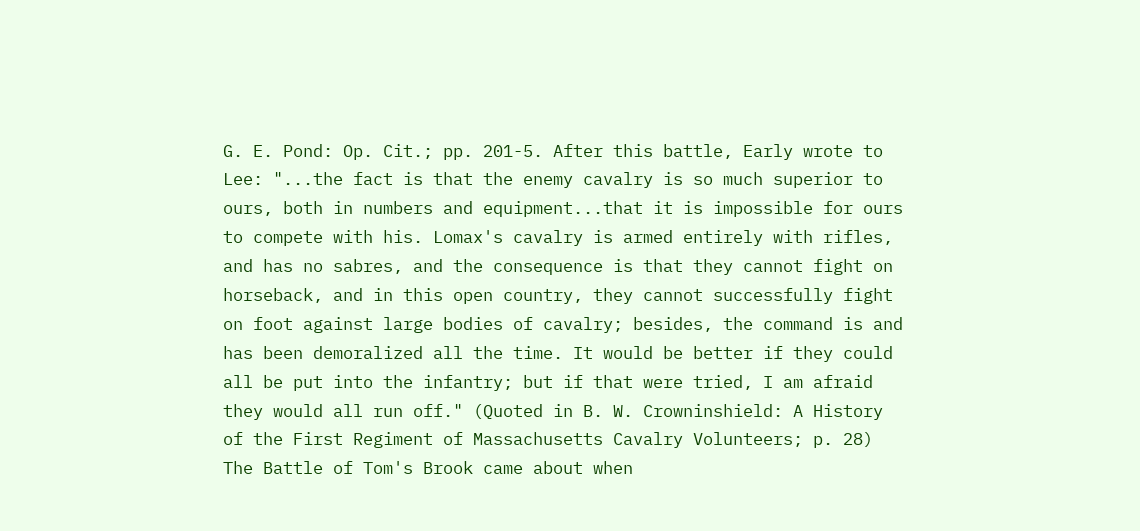G. E. Pond: Op. Cit.; pp. 201-5. After this battle, Early wrote to Lee: "...the fact is that the enemy cavalry is so much superior to ours, both in numbers and equipment...that it is impossible for ours to compete with his. Lomax's cavalry is armed entirely with rifles, and has no sabres, and the consequence is that they cannot fight on horseback, and in this open country, they cannot successfully fight on foot against large bodies of cavalry; besides, the command is and has been demoralized all the time. It would be better if they could all be put into the infantry; but if that were tried, I am afraid they would all run off." (Quoted in B. W. Crowninshield: A History of the First Regiment of Massachusetts Cavalry Volunteers; p. 28) The Battle of Tom's Brook came about when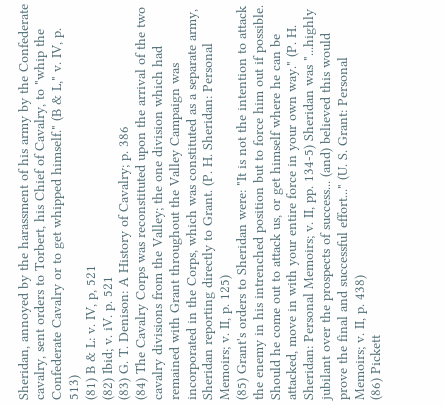Sheridan, annoyed by the harassment of his army by the Confederate cavalry, sent orders to Torbert, his Chief of Cavalry, to "whip the Confederate Cavalry or to get whipped himself." (B & L," v. IV, p. 513)
(81) B & L: v. IV, p, 521
(82) Ibid; v. iV. p. 521
(83) G. T. Denison: A History of Cavalry; p. 386
(84) The Cavalry Corps was reconstituted upon the arrival of the two cavalry divisions from the Valley; the one division which had remained with Grant throughout the Valley Campaign was incorporated in the Corps, which was constituted as a separate army, Sheridan reporting directly to Grant. (P. H. Sheridan: Personal Memoirs; v. II, p. 125)
(85) Grant's orders to Sheridan were: "It is not the intention to attack the enemy in his intrenched position but to force him out if possible. Should he come out to attack us, or get himself where he can be attacked, move in with your entire force in your own way." (P. H. Sheridan: Personal Memoirs; v. II, pp. 134-5) Sheridan was "...highly jubilant over the prospects of success... (and) believed this would prove the final and successful effort..." (U. S. Grant: Personal Memoirs; v. II, p. 438)
(86) Pickett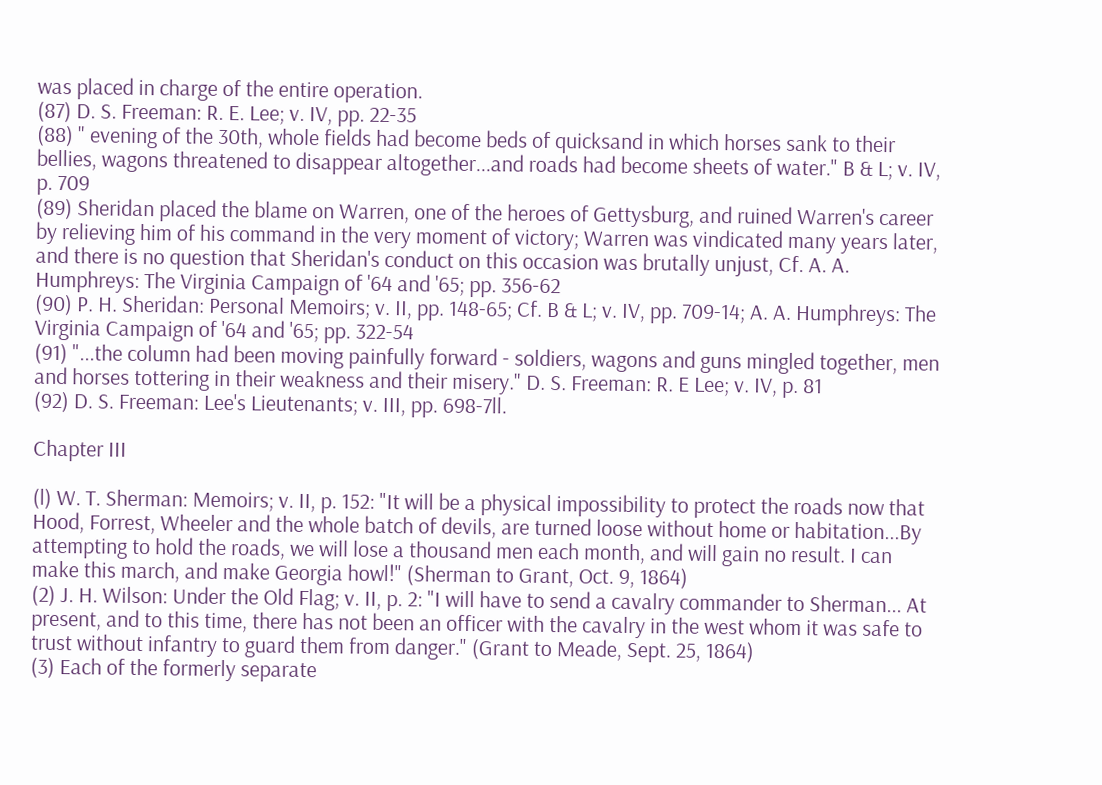was placed in charge of the entire operation.
(87) D. S. Freeman: R. E. Lee; v. IV, pp. 22-35
(88) " evening of the 30th, whole fields had become beds of quicksand in which horses sank to their bellies, wagons threatened to disappear altogether...and roads had become sheets of water." B & L; v. IV, p. 709
(89) Sheridan placed the blame on Warren, one of the heroes of Gettysburg, and ruined Warren's career by relieving him of his command in the very moment of victory; Warren was vindicated many years later, and there is no question that Sheridan's conduct on this occasion was brutally unjust, Cf. A. A. Humphreys: The Virginia Campaign of '64 and '65; pp. 356-62
(90) P. H. Sheridan: Personal Memoirs; v. II, pp. 148-65; Cf. B & L; v. IV, pp. 709-14; A. A. Humphreys: The Virginia Campaign of '64 and '65; pp. 322-54
(91) "...the column had been moving painfully forward - soldiers, wagons and guns mingled together, men and horses tottering in their weakness and their misery." D. S. Freeman: R. E Lee; v. IV, p. 81
(92) D. S. Freeman: Lee's Lieutenants; v. III, pp. 698-7ll.

Chapter III

(l) W. T. Sherman: Memoirs; v. II, p. 152: "It will be a physical impossibility to protect the roads now that Hood, Forrest, Wheeler and the whole batch of devils, are turned loose without home or habitation...By attempting to hold the roads, we will lose a thousand men each month, and will gain no result. I can make this march, and make Georgia howl!" (Sherman to Grant, Oct. 9, 1864)
(2) J. H. Wilson: Under the Old Flag; v. II, p. 2: "I will have to send a cavalry commander to Sherman... At present, and to this time, there has not been an officer with the cavalry in the west whom it was safe to trust without infantry to guard them from danger." (Grant to Meade, Sept. 25, 1864)
(3) Each of the formerly separate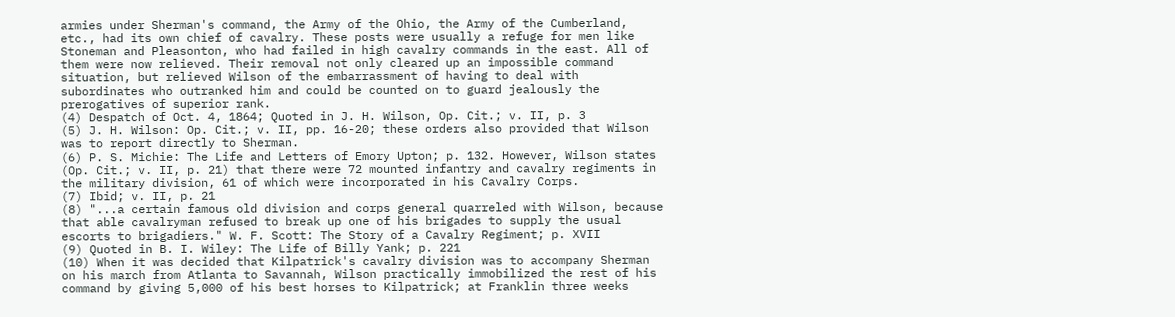armies under Sherman's command, the Army of the Ohio, the Army of the Cumberland, etc., had its own chief of cavalry. These posts were usually a refuge for men like Stoneman and Pleasonton, who had failed in high cavalry commands in the east. All of them were now relieved. Their removal not only cleared up an impossible command situation, but relieved Wilson of the embarrassment of having to deal with subordinates who outranked him and could be counted on to guard jealously the prerogatives of superior rank.
(4) Despatch of Oct. 4, 1864; Quoted in J. H. Wilson, Op. Cit.; v. II, p. 3
(5) J. H. Wilson: Op. Cit.; v. II, pp. 16-20; these orders also provided that Wilson was to report directly to Sherman.
(6) P. S. Michie: The Life and Letters of Emory Upton; p. 132. However, Wilson states (Op. Cit.; v. II, p. 21) that there were 72 mounted infantry and cavalry regiments in the military division, 61 of which were incorporated in his Cavalry Corps.
(7) Ibid; v. II, p. 21
(8) "...a certain famous old division and corps general quarreled with Wilson, because that able cavalryman refused to break up one of his brigades to supply the usual escorts to brigadiers." W. F. Scott: The Story of a Cavalry Regiment; p. XVII
(9) Quoted in B. I. Wiley: The Life of Billy Yank; p. 221
(10) When it was decided that Kilpatrick's cavalry division was to accompany Sherman on his march from Atlanta to Savannah, Wilson practically immobilized the rest of his command by giving 5,000 of his best horses to Kilpatrick; at Franklin three weeks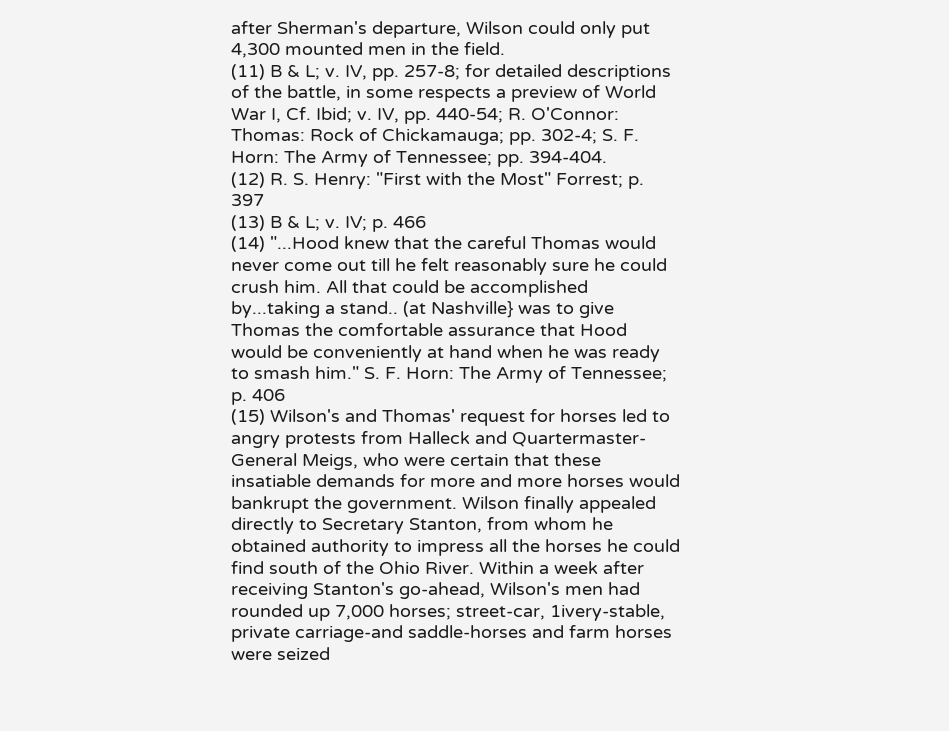after Sherman's departure, Wilson could only put 4,300 mounted men in the field.
(11) B & L; v. IV, pp. 257-8; for detailed descriptions of the battle, in some respects a preview of World War I, Cf. Ibid; v. IV, pp. 440-54; R. O'Connor: Thomas: Rock of Chickamauga; pp. 302-4; S. F. Horn: The Army of Tennessee; pp. 394-404.
(12) R. S. Henry: "First with the Most" Forrest; p. 397
(13) B & L; v. IV; p. 466
(14) "...Hood knew that the careful Thomas would never come out till he felt reasonably sure he could crush him. All that could be accomplished by...taking a stand.. (at Nashville} was to give Thomas the comfortable assurance that Hood would be conveniently at hand when he was ready to smash him." S. F. Horn: The Army of Tennessee; p. 406
(15) Wilson's and Thomas' request for horses led to angry protests from Halleck and Quartermaster-General Meigs, who were certain that these insatiable demands for more and more horses would bankrupt the government. Wilson finally appealed directly to Secretary Stanton, from whom he obtained authority to impress all the horses he could find south of the Ohio River. Within a week after receiving Stanton's go-ahead, Wilson's men had rounded up 7,000 horses; street-car, 1ivery-stable, private carriage-and saddle-horses and farm horses were seized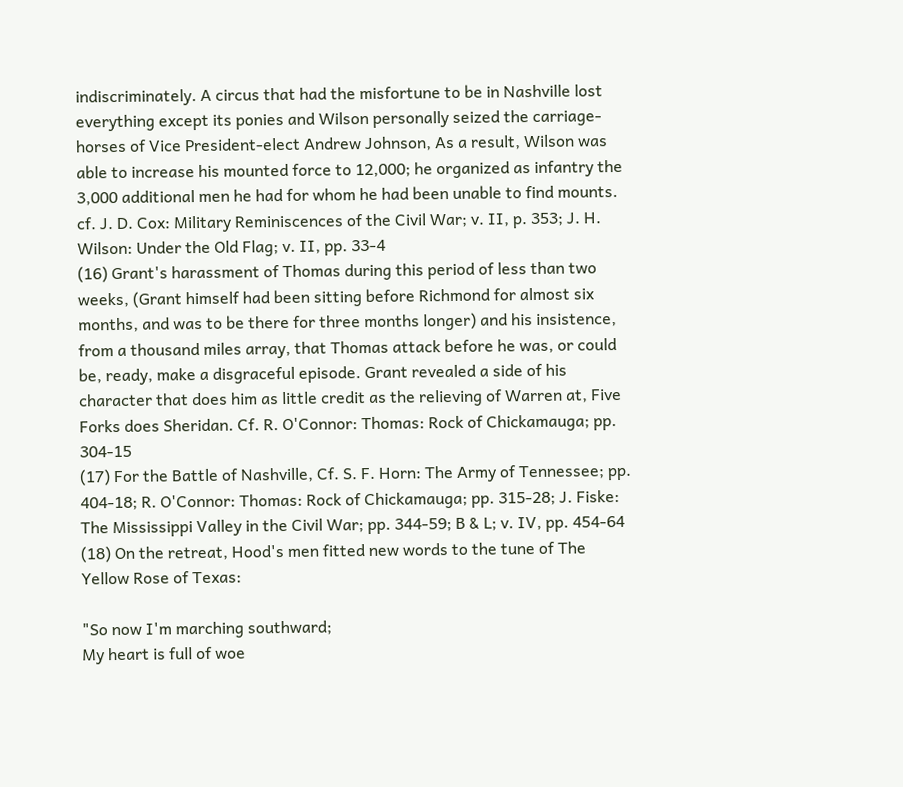indiscriminately. A circus that had the misfortune to be in Nashville lost everything except its ponies and Wilson personally seized the carriage-horses of Vice President-elect Andrew Johnson, As a result, Wilson was able to increase his mounted force to 12,000; he organized as infantry the 3,000 additional men he had for whom he had been unable to find mounts. cf. J. D. Cox: Military Reminiscences of the Civil War; v. II, p. 353; J. H. Wilson: Under the Old Flag; v. II, pp. 33-4
(16) Grant's harassment of Thomas during this period of less than two weeks, (Grant himself had been sitting before Richmond for almost six months, and was to be there for three months longer) and his insistence, from a thousand miles array, that Thomas attack before he was, or could be, ready, make a disgraceful episode. Grant revealed a side of his character that does him as little credit as the relieving of Warren at, Five Forks does Sheridan. Cf. R. O'Connor: Thomas: Rock of Chickamauga; pp. 304-15
(17) For the Battle of Nashville, Cf. S. F. Horn: The Army of Tennessee; pp. 404-18; R. O'Connor: Thomas: Rock of Chickamauga; pp. 315-28; J. Fiske: The Mississippi Valley in the Civil War; pp. 344-59; B & L; v. IV, pp. 454-64
(18) On the retreat, Hood's men fitted new words to the tune of The Yellow Rose of Texas:

"So now I'm marching southward;
My heart is full of woe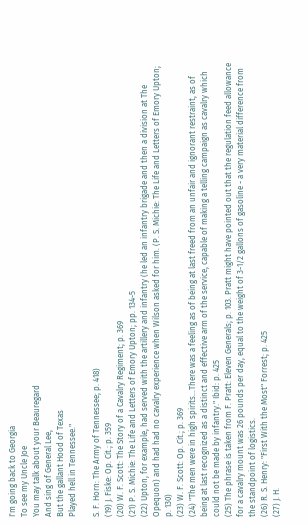I'm going back to Georgia
To see my Uncle Joe
You may talk about your Beauregard
And sing of General Lee,
But the gallant Hood of Texas
Played hell in Tennessee."

S. F. Horn: The Army of Tennessee; p. 418)
(19) J. Fiske: Op. Cit.; p. 359
(20) W. F. Scott: The Story of a Cavalry Regiment; p. 369
(21) P. S. Michie: The Life and Letters of Emory Upton; pp. 134-5
(22) Upton, for example, had served with the artillery and infantry (he led an infantry brigade and then a division at The Opequon) and had had no cavalry experience when Wilson asked for him. (P. S. Michie: The Life and Letters of Emory Upton; p. 130)
(23) W. F. Scott: Op. Cit.; p. 369
(24) "The men were in high spirits...There was a feeling as of being at last freed from an unfair and ignorant restraint, as of being at last recognized as a distinct and effective arm of the service, capable of making a telling campaign as cavalry which could not be made by infantry." Ibid: p. 425
(25) The phrase is taken from F. Pratt: Eleven Generals; p. 103. Pratt might have pointed out that the regulation feed allowance for a cavalry mount was 26 pounds per day, equal to the weight of 3-1/2 gallons of gasoline - a very material difference from the standpoint of logistics.
(26) R. S. Henry: "First With the Most" Forrest; p. 425
(27) J. H.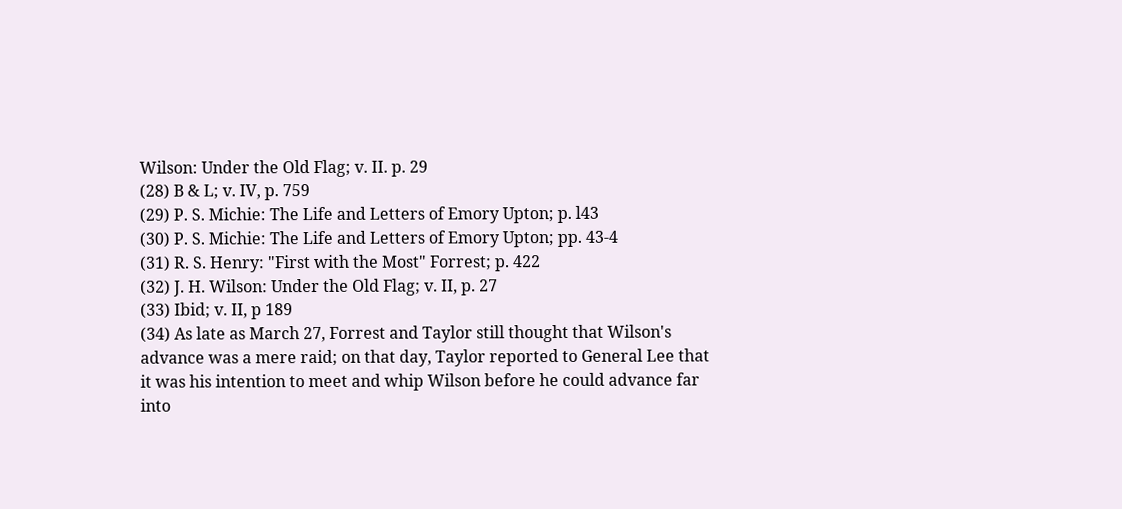Wilson: Under the Old Flag; v. II. p. 29
(28) B & L; v. IV, p. 759
(29) P. S. Michie: The Life and Letters of Emory Upton; p. l43
(30) P. S. Michie: The Life and Letters of Emory Upton; pp. 43-4
(31) R. S. Henry: "First with the Most" Forrest; p. 422
(32) J. H. Wilson: Under the Old Flag; v. II, p. 27
(33) Ibid; v. II, p 189
(34) As late as March 27, Forrest and Taylor still thought that Wilson's advance was a mere raid; on that day, Taylor reported to General Lee that it was his intention to meet and whip Wilson before he could advance far into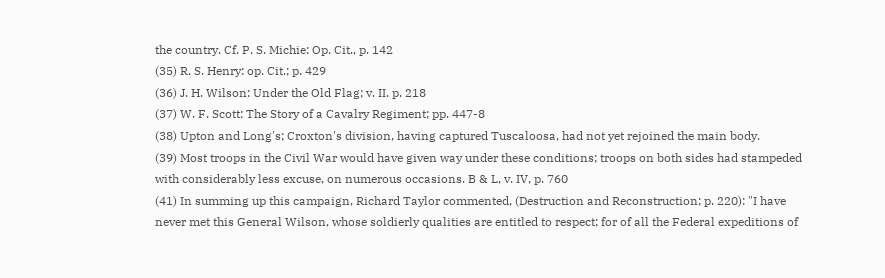the country. Cf. P. S. Michie: Op. Cit., p. 142
(35) R. S. Henry: op. Cit.; p. 429
(36) J. H. Wilson: Under the Old Flag; v. II. p. 218
(37) W. F. Scott: The Story of a Cavalry Regiment; pp. 447-8
(38) Upton and Long's; Croxton's division, having captured Tuscaloosa, had not yet rejoined the main body.
(39) Most troops in the Civil War would have given way under these conditions; troops on both sides had stampeded with considerably less excuse, on numerous occasions. B & L, v. IV, p. 760
(41) In summing up this campaign, Richard Taylor commented, (Destruction and Reconstruction; p. 220): "I have never met this General Wilson, whose soldierly qualities are entitled to respect; for of all the Federal expeditions of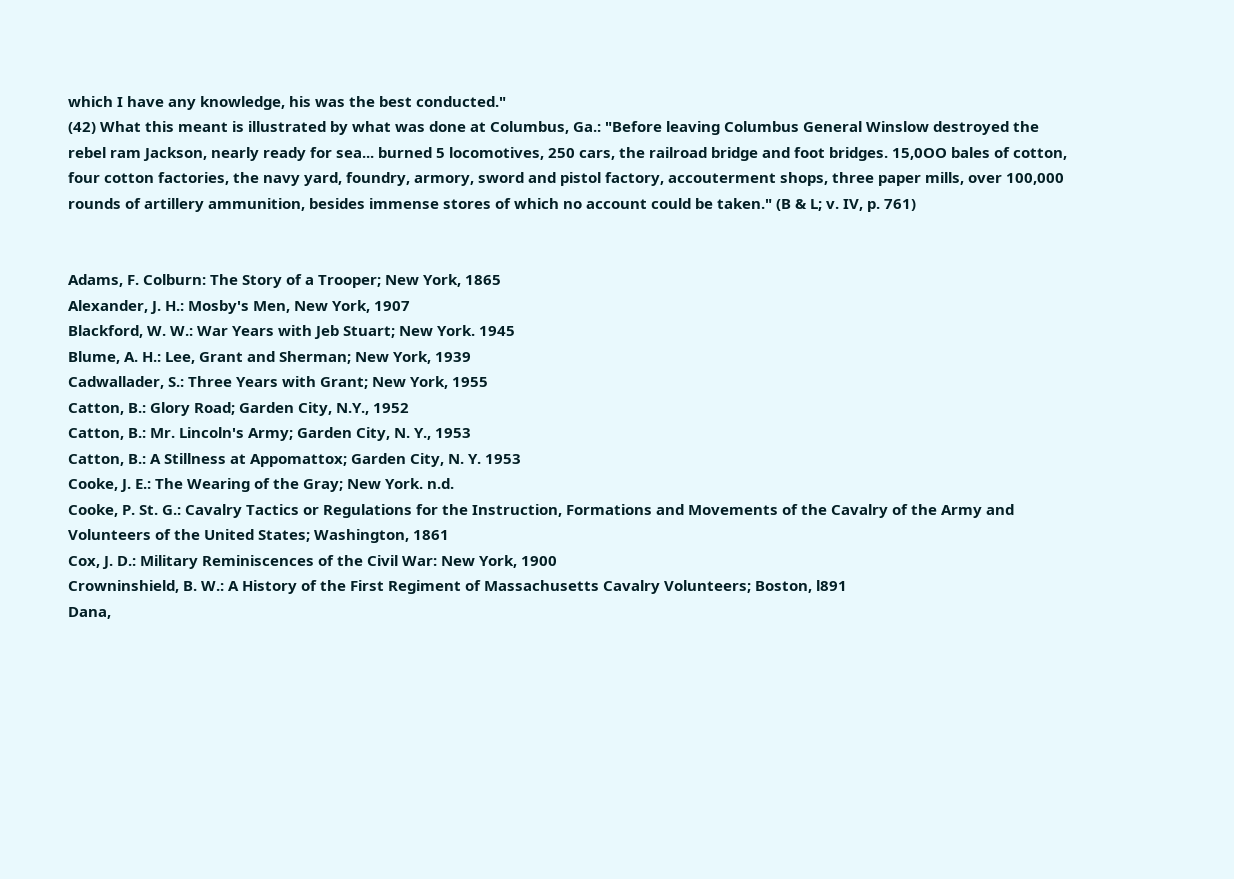which I have any knowledge, his was the best conducted."
(42) What this meant is illustrated by what was done at Columbus, Ga.: "Before leaving Columbus General Winslow destroyed the rebel ram Jackson, nearly ready for sea... burned 5 locomotives, 250 cars, the railroad bridge and foot bridges. 15,0OO bales of cotton, four cotton factories, the navy yard, foundry, armory, sword and pistol factory, accouterment shops, three paper mills, over 100,000 rounds of artillery ammunition, besides immense stores of which no account could be taken." (B & L; v. IV, p. 761)


Adams, F. Colburn: The Story of a Trooper; New York, 1865
Alexander, J. H.: Mosby's Men, New York, 1907
Blackford, W. W.: War Years with Jeb Stuart; New York. 1945
Blume, A. H.: Lee, Grant and Sherman; New York, 1939
Cadwallader, S.: Three Years with Grant; New York, 1955
Catton, B.: Glory Road; Garden City, N.Y., 1952
Catton, B.: Mr. Lincoln's Army; Garden City, N. Y., 1953
Catton, B.: A Stillness at Appomattox; Garden City, N. Y. 1953
Cooke, J. E.: The Wearing of the Gray; New York. n.d.
Cooke, P. St. G.: Cavalry Tactics or Regulations for the Instruction, Formations and Movements of the Cavalry of the Army and Volunteers of the United States; Washington, 1861
Cox, J. D.: Military Reminiscences of the Civil War: New York, 1900
Crowninshield, B. W.: A History of the First Regiment of Massachusetts Cavalry Volunteers; Boston, l891
Dana,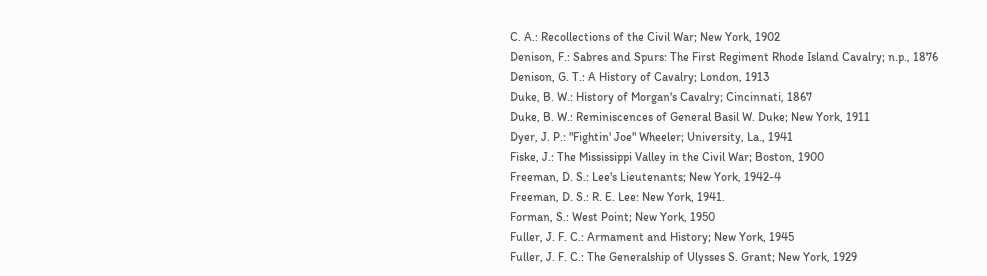C. A.: Recollections of the Civil War; New York, 1902
Denison, F.: Sabres and Spurs: The First Regiment Rhode Island Cavalry; n.p., 1876
Denison, G. T.: A History of Cavalry; London, 1913
Duke, B. W.: History of Morgan's Cavalry; Cincinnati, 1867
Duke, B. W.: Reminiscences of General Basil W. Duke; New York, 1911
Dyer, J. P.: "Fightin' Joe" Wheeler; University, La., 1941
Fiske, J.: The Mississippi Valley in the Civil War; Boston, 1900
Freeman, D. S.: Lee's Lieutenants; New York, 1942-4
Freeman, D. S.: R. E. Lee: New York, 1941.
Forman, S.: West Point; New York, 1950
Fuller, J. F. C.: Armament and History; New York, 1945
Fuller, J. F. C.: The Generalship of Ulysses S. Grant; New York, 1929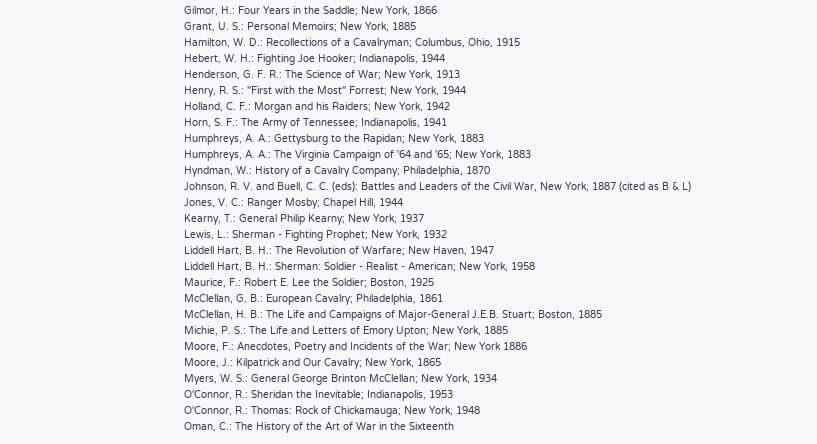Gilmor, H.: Four Years in the Saddle; New York, 1866
Grant, U. S.: Personal Memoirs; New York, 1885
Hamilton, W. D.: Recollections of a Cavalryman; Columbus, Ohio, 1915
Hebert, W. H.: Fighting Joe Hooker; Indianapolis, 1944
Henderson, G. F. R.: The Science of War; New York, 1913
Henry, R. S.: "First with the Most" Forrest; New York, 1944
Holland, C. F.: Morgan and his Raiders; New York, 1942
Horn, S. F.: The Army of Tennessee; Indianapolis, 1941
Humphreys, A. A.: Gettysburg to the Rapidan; New York, 1883
Humphreys, A. A.: The Virginia Campaign of '64 and '65; New York, 1883
Hyndman, W.: History of a Cavalry Company; Philadelphia, 1870
Johnson, R. V. and Buell, C. C. (eds): Battles and Leaders of the Civil War, New York, 1887 (cited as B & L)
Jones, V. C.: Ranger Mosby; Chapel Hill, 1944
Kearny, T.: General Philip Kearny; New York, 1937
Lewis, L.: Sherman - Fighting Prophet; New York, 1932
Liddell Hart, B. H.: The Revolution of Warfare; New Haven, 1947
Liddell Hart, B. H.: Sherman: Soldier - Realist - American; New York, 1958
Maurice, F.: Robert E. Lee the Soldier; Boston, 1925
McClellan, G. B.: European Cavalry; Philadelphia, 1861
McClellan, H. B.: The Life and Campaigns of Major-General J.E.B. Stuart; Boston, 1885
Michie, P. S.: The Life and Letters of Emory Upton; New York, 1885
Moore, F.: Anecdotes, Poetry and Incidents of the War; New York 1886
Moore, J.: Kilpatrick and Our Cavalry; New York, 1865
Myers, W. S.: General George Brinton McClellan; New York, 1934
O'Connor, R.: Sheridan the Inevitable; Indianapolis, 1953
O'Connor, R.: Thomas: Rock of Chickamauga; New York, 1948
Oman, C.: The History of the Art of War in the Sixteenth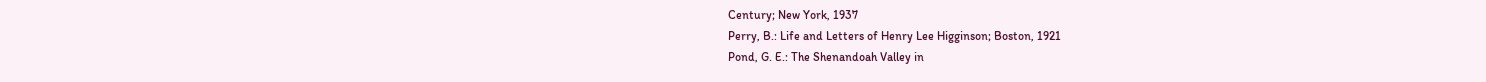Century; New York, 1937
Perry, B.: Life and Letters of Henry Lee Higginson; Boston, 1921
Pond, G. E.: The Shenandoah Valley in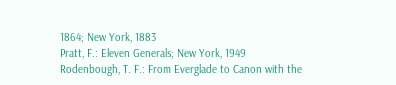1864; New York, 1883
Pratt, F.: Eleven Generals; New York, 1949
Rodenbough, T. F.: From Everglade to Canon with the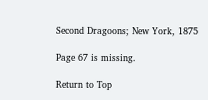Second Dragoons; New York, 1875

Page 67 is missing.

Return to Top